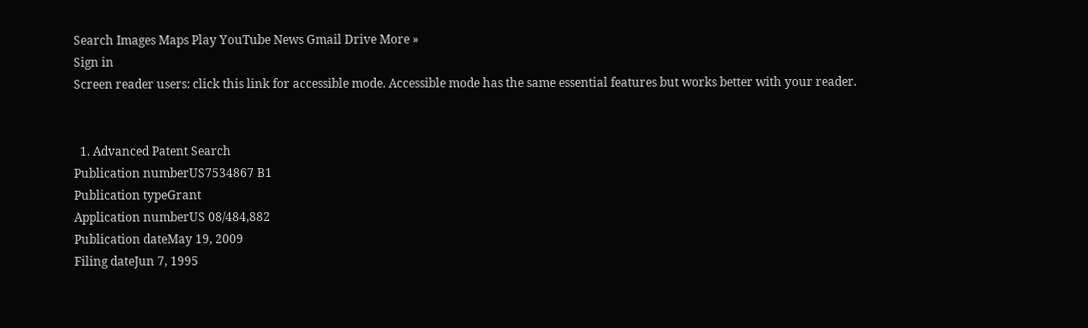Search Images Maps Play YouTube News Gmail Drive More »
Sign in
Screen reader users: click this link for accessible mode. Accessible mode has the same essential features but works better with your reader.


  1. Advanced Patent Search
Publication numberUS7534867 B1
Publication typeGrant
Application numberUS 08/484,882
Publication dateMay 19, 2009
Filing dateJun 7, 1995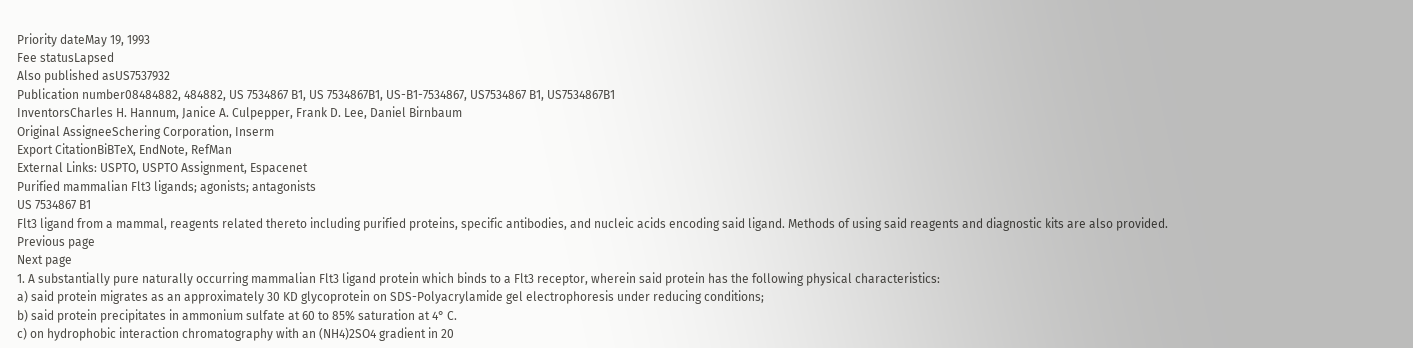Priority dateMay 19, 1993
Fee statusLapsed
Also published asUS7537932
Publication number08484882, 484882, US 7534867 B1, US 7534867B1, US-B1-7534867, US7534867 B1, US7534867B1
InventorsCharles H. Hannum, Janice A. Culpepper, Frank D. Lee, Daniel Birnbaum
Original AssigneeSchering Corporation, Inserm
Export CitationBiBTeX, EndNote, RefMan
External Links: USPTO, USPTO Assignment, Espacenet
Purified mammalian Flt3 ligands; agonists; antagonists
US 7534867 B1
Flt3 ligand from a mammal, reagents related thereto including purified proteins, specific antibodies, and nucleic acids encoding said ligand. Methods of using said reagents and diagnostic kits are also provided.
Previous page
Next page
1. A substantially pure naturally occurring mammalian Flt3 ligand protein which binds to a Flt3 receptor, wherein said protein has the following physical characteristics:
a) said protein migrates as an approximately 30 KD glycoprotein on SDS-Polyacrylamide gel electrophoresis under reducing conditions;
b) said protein precipitates in ammonium sulfate at 60 to 85% saturation at 4° C.
c) on hydrophobic interaction chromatography with an (NH4)2SO4 gradient in 20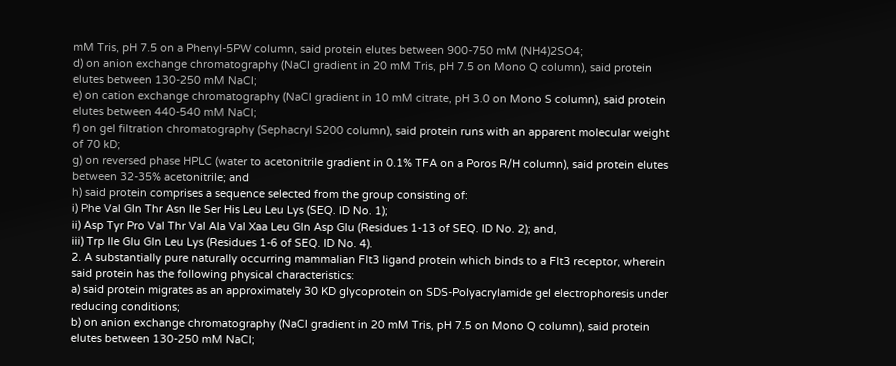mM Tris, pH 7.5 on a Phenyl-5PW column, said protein elutes between 900-750 mM (NH4)2SO4;
d) on anion exchange chromatography (NaCl gradient in 20 mM Tris, pH 7.5 on Mono Q column), said protein elutes between 130-250 mM NaCl;
e) on cation exchange chromatography (NaCl gradient in 10 mM citrate, pH 3.0 on Mono S column), said protein elutes between 440-540 mM NaCl;
f) on gel filtration chromatography (Sephacryl S200 column), said protein runs with an apparent molecular weight of 70 kD;
g) on reversed phase HPLC (water to acetonitrile gradient in 0.1% TFA on a Poros R/H column), said protein elutes between 32-35% acetonitrile; and
h) said protein comprises a sequence selected from the group consisting of:
i) Phe Val Gln Thr Asn Ile Ser His Leu Leu Lys (SEQ. ID No. 1);
ii) Asp Tyr Pro Val Thr Val Ala Val Xaa Leu Gln Asp Glu (Residues 1-13 of SEQ. ID No. 2); and,
iii) Trp Ile Glu Gln Leu Lys (Residues 1-6 of SEQ. ID No. 4).
2. A substantially pure naturally occurring mammalian Flt3 ligand protein which binds to a Flt3 receptor, wherein said protein has the following physical characteristics:
a) said protein migrates as an approximately 30 KD glycoprotein on SDS-Polyacrylamide gel electrophoresis under reducing conditions;
b) on anion exchange chromatography (NaCl gradient in 20 mM Tris, pH 7.5 on Mono Q column), said protein elutes between 130-250 mM NaCl;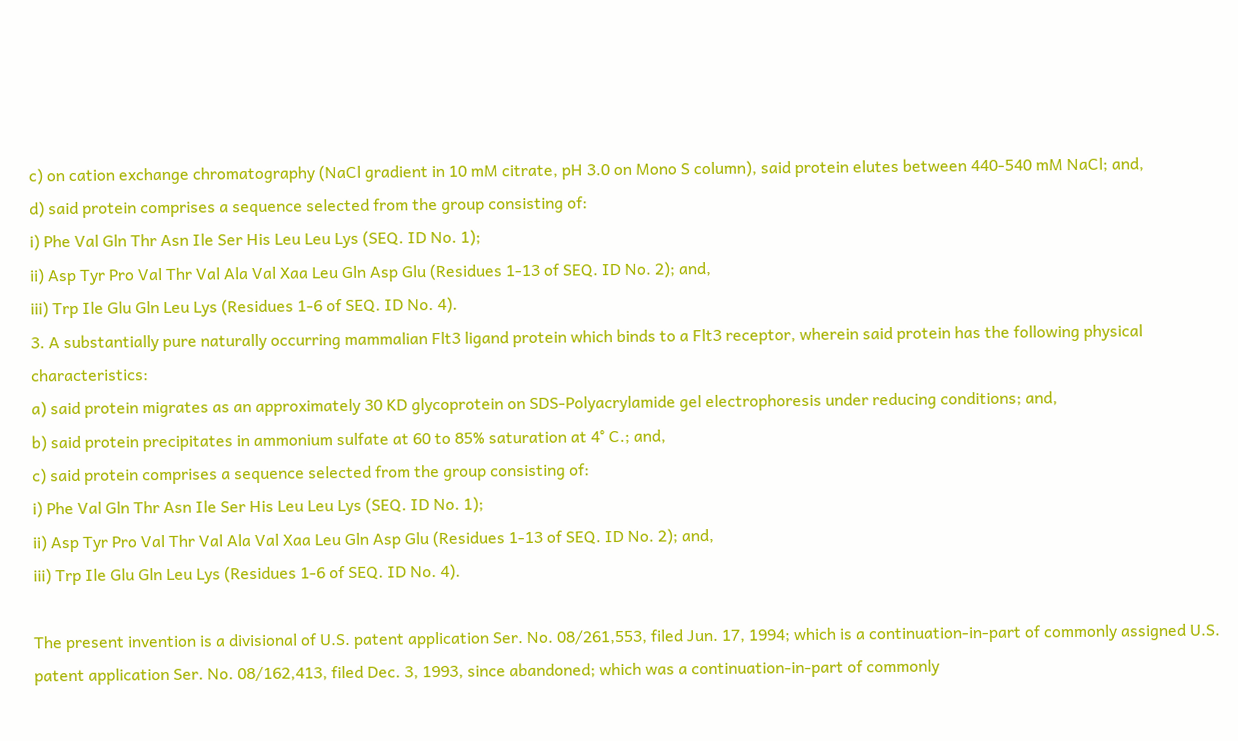c) on cation exchange chromatography (NaCl gradient in 10 mM citrate, pH 3.0 on Mono S column), said protein elutes between 440-540 mM NaCl; and,
d) said protein comprises a sequence selected from the group consisting of:
i) Phe Val Gln Thr Asn Ile Ser His Leu Leu Lys (SEQ. ID No. 1);
ii) Asp Tyr Pro Val Thr Val Ala Val Xaa Leu Gln Asp Glu (Residues 1-13 of SEQ. ID No. 2); and,
iii) Trp Ile Glu Gln Leu Lys (Residues 1-6 of SEQ. ID No. 4).
3. A substantially pure naturally occurring mammalian Flt3 ligand protein which binds to a Flt3 receptor, wherein said protein has the following physical characteristics:
a) said protein migrates as an approximately 30 KD glycoprotein on SDS-Polyacrylamide gel electrophoresis under reducing conditions; and,
b) said protein precipitates in ammonium sulfate at 60 to 85% saturation at 4° C.; and,
c) said protein comprises a sequence selected from the group consisting of:
i) Phe Val Gln Thr Asn Ile Ser His Leu Leu Lys (SEQ. ID No. 1);
ii) Asp Tyr Pro Val Thr Val Ala Val Xaa Leu Gln Asp Glu (Residues 1-13 of SEQ. ID No. 2); and,
iii) Trp Ile Glu Gln Leu Lys (Residues 1-6 of SEQ. ID No. 4).

The present invention is a divisional of U.S. patent application Ser. No. 08/261,553, filed Jun. 17, 1994; which is a continuation-in-part of commonly assigned U.S. patent application Ser. No. 08/162,413, filed Dec. 3, 1993, since abandoned; which was a continuation-in-part of commonly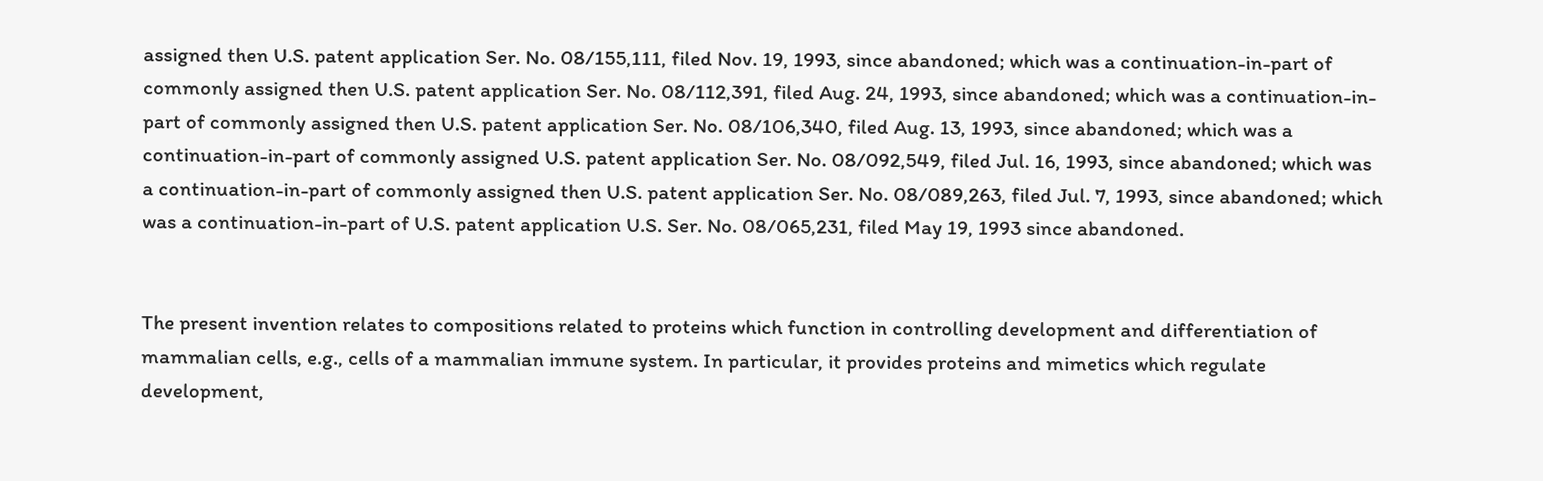assigned then U.S. patent application Ser. No. 08/155,111, filed Nov. 19, 1993, since abandoned; which was a continuation-in-part of commonly assigned then U.S. patent application Ser. No. 08/112,391, filed Aug. 24, 1993, since abandoned; which was a continuation-in-part of commonly assigned then U.S. patent application Ser. No. 08/106,340, filed Aug. 13, 1993, since abandoned; which was a continuation-in-part of commonly assigned U.S. patent application Ser. No. 08/092,549, filed Jul. 16, 1993, since abandoned; which was a continuation-in-part of commonly assigned then U.S. patent application Ser. No. 08/089,263, filed Jul. 7, 1993, since abandoned; which was a continuation-in-part of U.S. patent application U.S. Ser. No. 08/065,231, filed May 19, 1993 since abandoned.


The present invention relates to compositions related to proteins which function in controlling development and differentiation of mammalian cells, e.g., cells of a mammalian immune system. In particular, it provides proteins and mimetics which regulate development,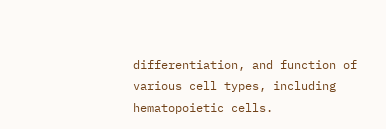differentiation, and function of various cell types, including hematopoietic cells.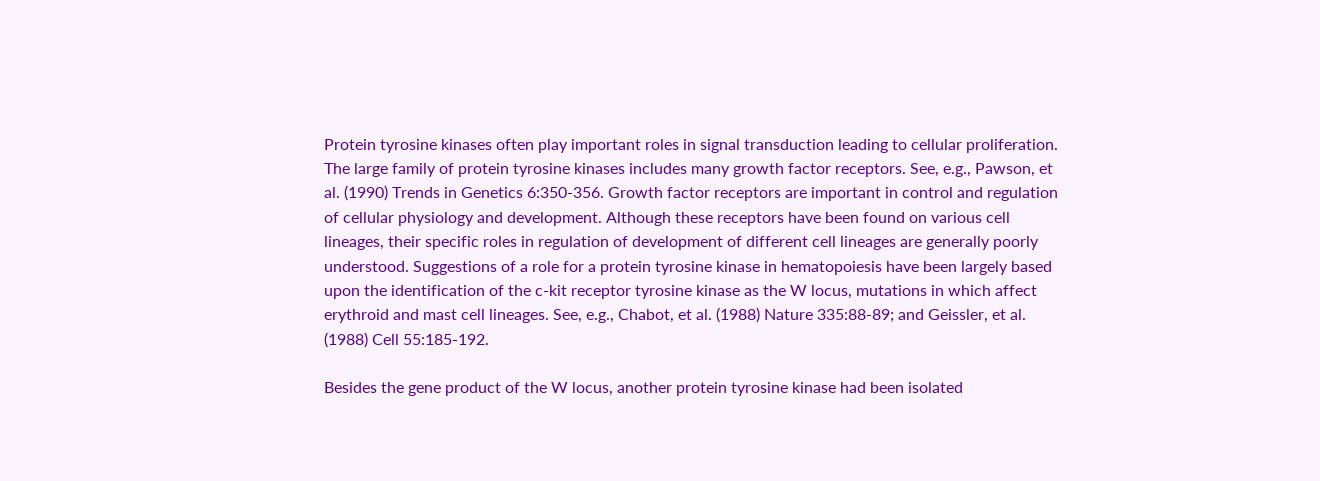Protein tyrosine kinases often play important roles in signal transduction leading to cellular proliferation. The large family of protein tyrosine kinases includes many growth factor receptors. See, e.g., Pawson, et al. (1990) Trends in Genetics 6:350-356. Growth factor receptors are important in control and regulation of cellular physiology and development. Although these receptors have been found on various cell lineages, their specific roles in regulation of development of different cell lineages are generally poorly understood. Suggestions of a role for a protein tyrosine kinase in hematopoiesis have been largely based upon the identification of the c-kit receptor tyrosine kinase as the W locus, mutations in which affect erythroid and mast cell lineages. See, e.g., Chabot, et al. (1988) Nature 335:88-89; and Geissler, et al. (1988) Cell 55:185-192.

Besides the gene product of the W locus, another protein tyrosine kinase had been isolated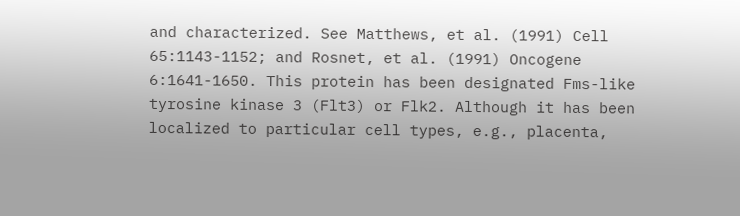and characterized. See Matthews, et al. (1991) Cell 65:1143-1152; and Rosnet, et al. (1991) Oncogene 6:1641-1650. This protein has been designated Fms-like tyrosine kinase 3 (Flt3) or Flk2. Although it has been localized to particular cell types, e.g., placenta,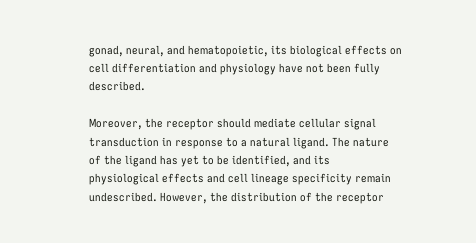gonad, neural, and hematopoietic, its biological effects on cell differentiation and physiology have not been fully described.

Moreover, the receptor should mediate cellular signal transduction in response to a natural ligand. The nature of the ligand has yet to be identified, and its physiological effects and cell lineage specificity remain undescribed. However, the distribution of the receptor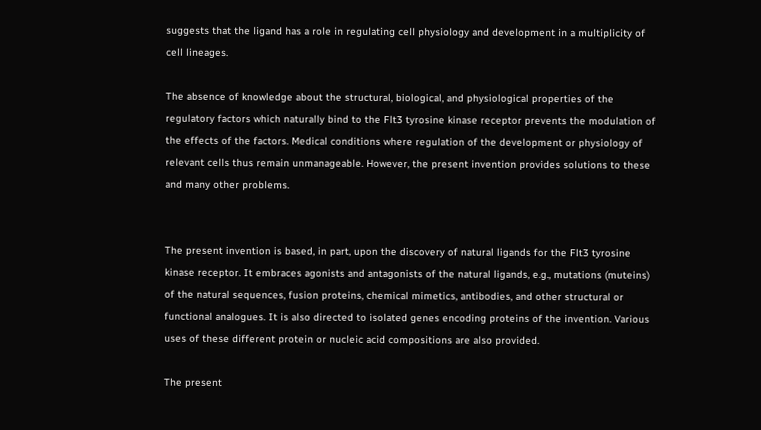suggests that the ligand has a role in regulating cell physiology and development in a multiplicity of cell lineages.

The absence of knowledge about the structural, biological, and physiological properties of the regulatory factors which naturally bind to the Flt3 tyrosine kinase receptor prevents the modulation of the effects of the factors. Medical conditions where regulation of the development or physiology of relevant cells thus remain unmanageable. However, the present invention provides solutions to these and many other problems.


The present invention is based, in part, upon the discovery of natural ligands for the Flt3 tyrosine kinase receptor. It embraces agonists and antagonists of the natural ligands, e.g., mutations (muteins) of the natural sequences, fusion proteins, chemical mimetics, antibodies, and other structural or functional analogues. It is also directed to isolated genes encoding proteins of the invention. Various uses of these different protein or nucleic acid compositions are also provided.

The present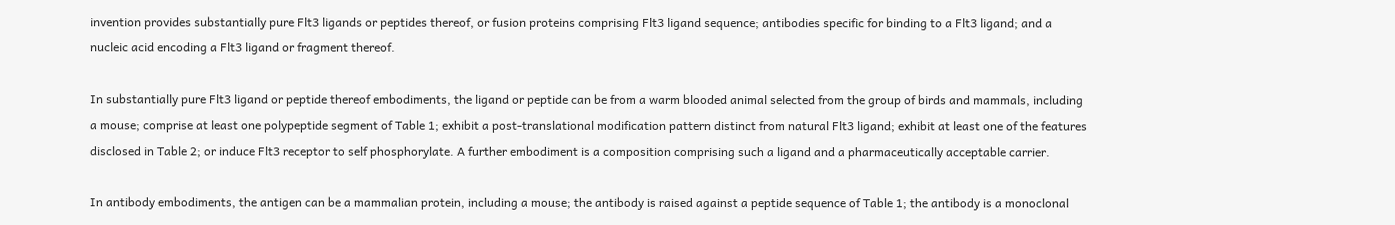invention provides substantially pure Flt3 ligands or peptides thereof, or fusion proteins comprising Flt3 ligand sequence; antibodies specific for binding to a Flt3 ligand; and a nucleic acid encoding a Flt3 ligand or fragment thereof.

In substantially pure Flt3 ligand or peptide thereof embodiments, the ligand or peptide can be from a warm blooded animal selected from the group of birds and mammals, including a mouse; comprise at least one polypeptide segment of Table 1; exhibit a post-translational modification pattern distinct from natural Flt3 ligand; exhibit at least one of the features disclosed in Table 2; or induce Flt3 receptor to self phosphorylate. A further embodiment is a composition comprising such a ligand and a pharmaceutically acceptable carrier.

In antibody embodiments, the antigen can be a mammalian protein, including a mouse; the antibody is raised against a peptide sequence of Table 1; the antibody is a monoclonal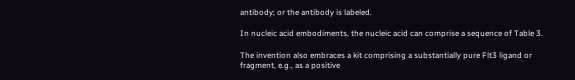antibody; or the antibody is labeled.

In nucleic acid embodiments, the nucleic acid can comprise a sequence of Table 3.

The invention also embraces a kit comprising a substantially pure Flt3 ligand or fragment, e.g., as a positive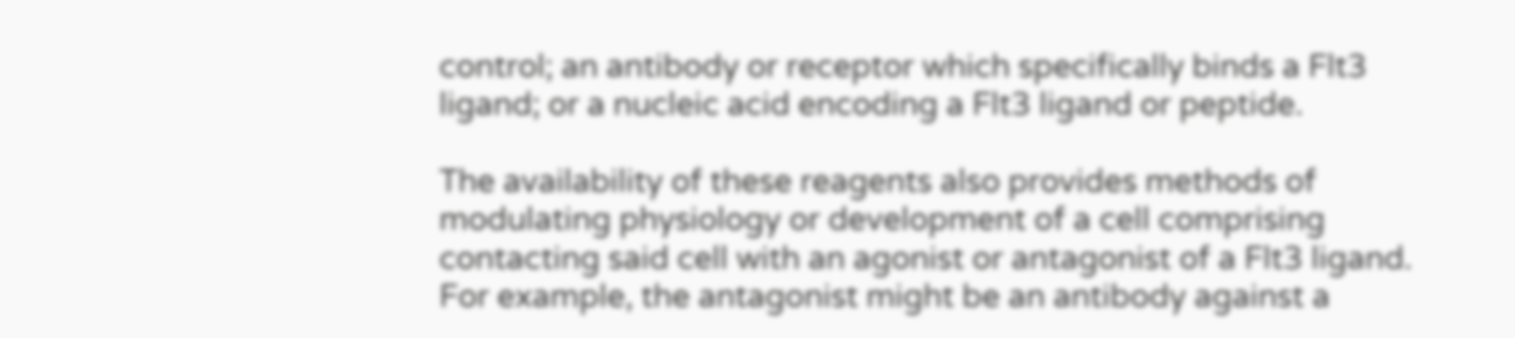control; an antibody or receptor which specifically binds a Flt3 ligand; or a nucleic acid encoding a Flt3 ligand or peptide.

The availability of these reagents also provides methods of modulating physiology or development of a cell comprising contacting said cell with an agonist or antagonist of a Flt3 ligand. For example, the antagonist might be an antibody against a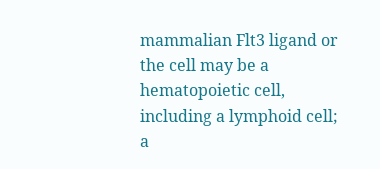mammalian Flt3 ligand or the cell may be a hematopoietic cell, including a lymphoid cell; a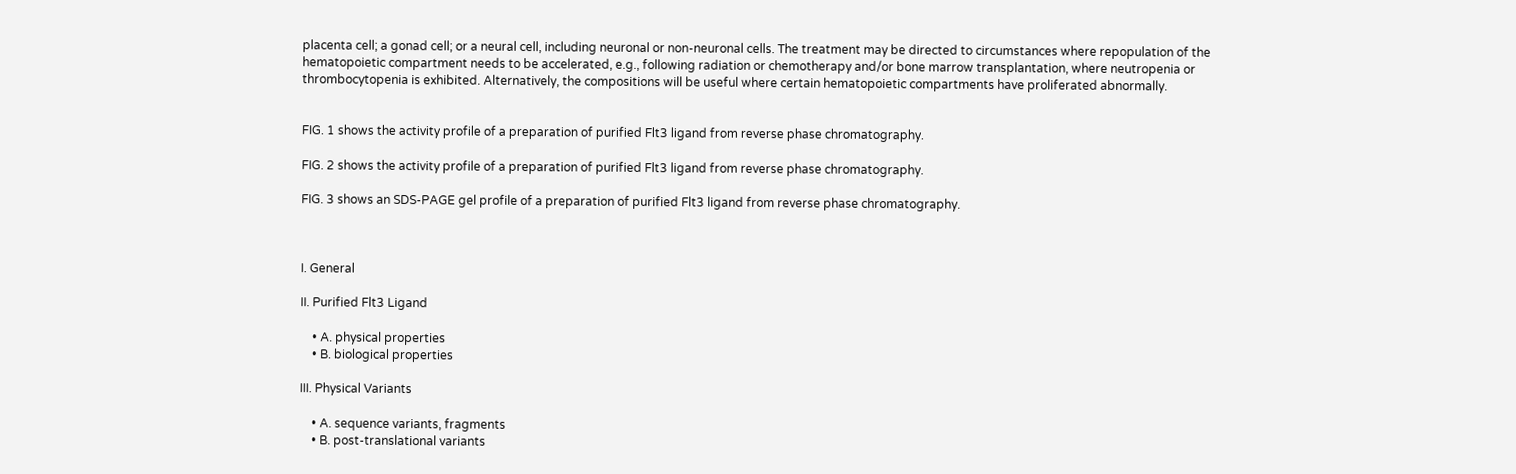placenta cell; a gonad cell; or a neural cell, including neuronal or non-neuronal cells. The treatment may be directed to circumstances where repopulation of the hematopoietic compartment needs to be accelerated, e.g., following radiation or chemotherapy and/or bone marrow transplantation, where neutropenia or thrombocytopenia is exhibited. Alternatively, the compositions will be useful where certain hematopoietic compartments have proliferated abnormally.


FIG. 1 shows the activity profile of a preparation of purified Flt3 ligand from reverse phase chromatography.

FIG. 2 shows the activity profile of a preparation of purified Flt3 ligand from reverse phase chromatography.

FIG. 3 shows an SDS-PAGE gel profile of a preparation of purified Flt3 ligand from reverse phase chromatography.



I. General

II. Purified Flt3 Ligand

    • A. physical properties
    • B. biological properties

III. Physical Variants

    • A. sequence variants, fragments
    • B. post-translational variants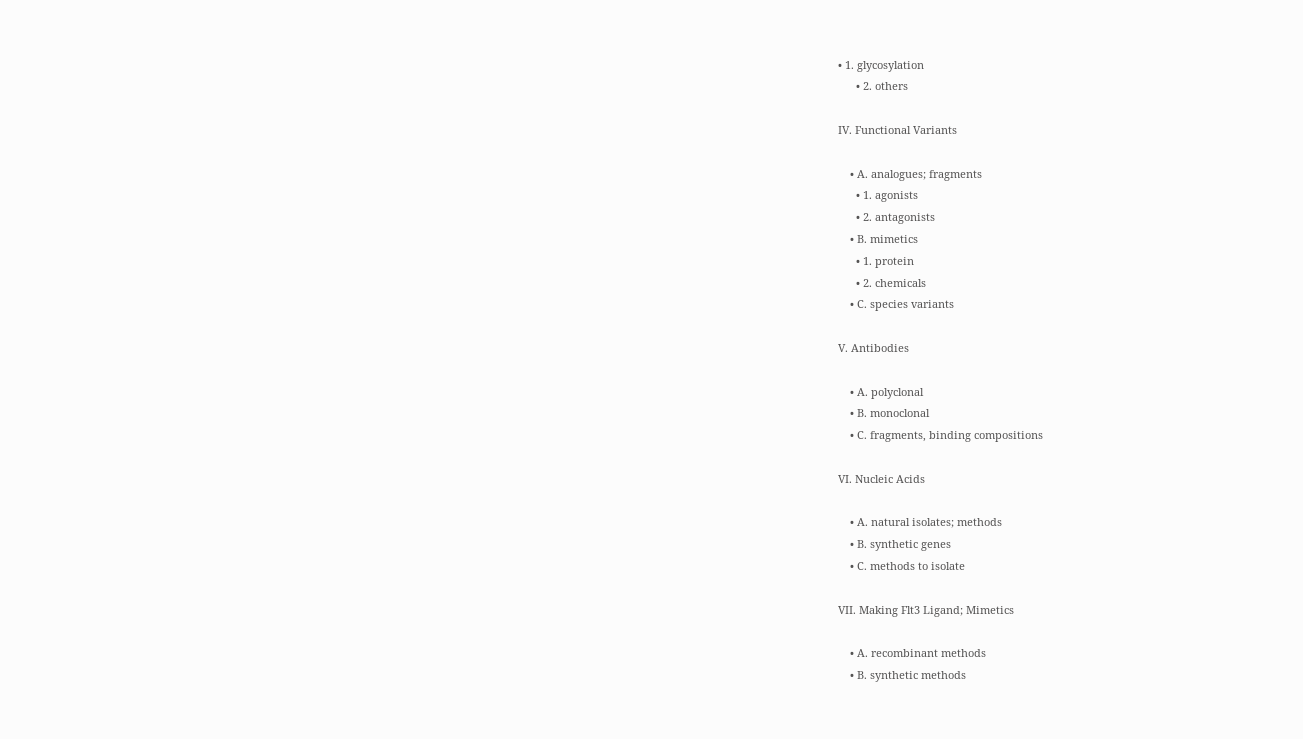• 1. glycosylation
      • 2. others

IV. Functional Variants

    • A. analogues; fragments
      • 1. agonists
      • 2. antagonists
    • B. mimetics
      • 1. protein
      • 2. chemicals
    • C. species variants

V. Antibodies

    • A. polyclonal
    • B. monoclonal
    • C. fragments, binding compositions

VI. Nucleic Acids

    • A. natural isolates; methods
    • B. synthetic genes
    • C. methods to isolate

VII. Making Flt3 Ligand; Mimetics

    • A. recombinant methods
    • B. synthetic methods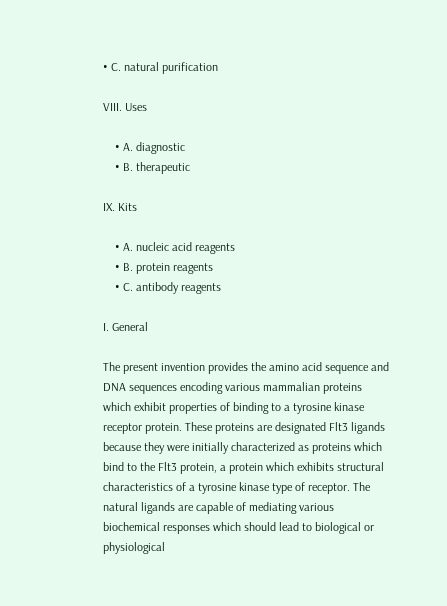• C. natural purification

VIII. Uses

    • A. diagnostic
    • B. therapeutic

IX. Kits

    • A. nucleic acid reagents
    • B. protein reagents
    • C. antibody reagents

I. General

The present invention provides the amino acid sequence and DNA sequences encoding various mammalian proteins which exhibit properties of binding to a tyrosine kinase receptor protein. These proteins are designated Flt3 ligands because they were initially characterized as proteins which bind to the Flt3 protein, a protein which exhibits structural characteristics of a tyrosine kinase type of receptor. The natural ligands are capable of mediating various biochemical responses which should lead to biological or physiological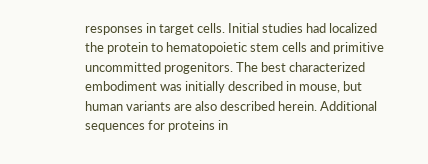responses in target cells. Initial studies had localized the protein to hematopoietic stem cells and primitive uncommitted progenitors. The best characterized embodiment was initially described in mouse, but human variants are also described herein. Additional sequences for proteins in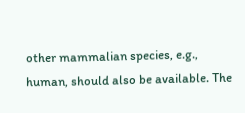other mammalian species, e.g., human, should also be available. The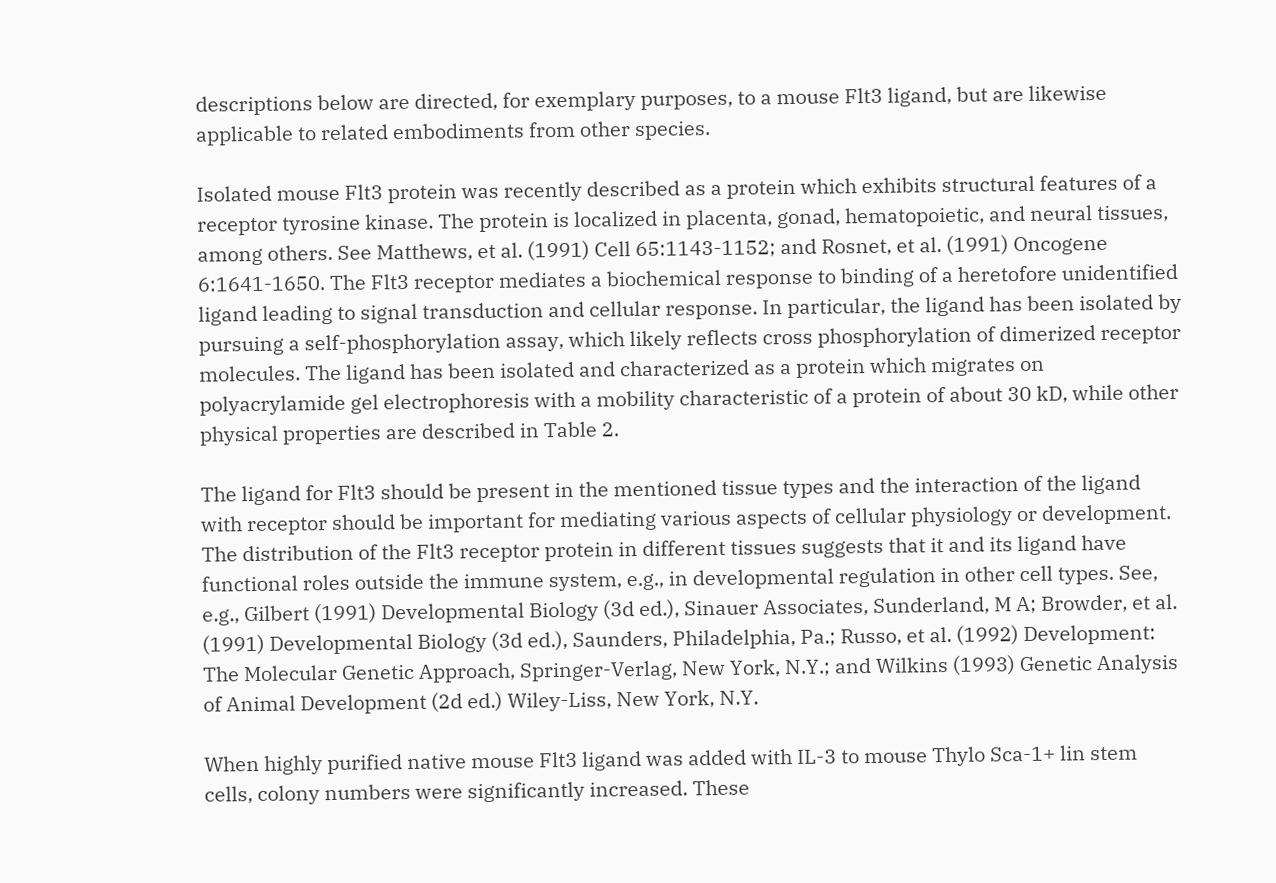descriptions below are directed, for exemplary purposes, to a mouse Flt3 ligand, but are likewise applicable to related embodiments from other species.

Isolated mouse Flt3 protein was recently described as a protein which exhibits structural features of a receptor tyrosine kinase. The protein is localized in placenta, gonad, hematopoietic, and neural tissues, among others. See Matthews, et al. (1991) Cell 65:1143-1152; and Rosnet, et al. (1991) Oncogene 6:1641-1650. The Flt3 receptor mediates a biochemical response to binding of a heretofore unidentified ligand leading to signal transduction and cellular response. In particular, the ligand has been isolated by pursuing a self-phosphorylation assay, which likely reflects cross phosphorylation of dimerized receptor molecules. The ligand has been isolated and characterized as a protein which migrates on polyacrylamide gel electrophoresis with a mobility characteristic of a protein of about 30 kD, while other physical properties are described in Table 2.

The ligand for Flt3 should be present in the mentioned tissue types and the interaction of the ligand with receptor should be important for mediating various aspects of cellular physiology or development. The distribution of the Flt3 receptor protein in different tissues suggests that it and its ligand have functional roles outside the immune system, e.g., in developmental regulation in other cell types. See, e.g., Gilbert (1991) Developmental Biology (3d ed.), Sinauer Associates, Sunderland, M A; Browder, et al. (1991) Developmental Biology (3d ed.), Saunders, Philadelphia, Pa.; Russo, et al. (1992) Development: The Molecular Genetic Approach, Springer-Verlag, New York, N.Y.; and Wilkins (1993) Genetic Analysis of Animal Development (2d ed.) Wiley-Liss, New York, N.Y.

When highly purified native mouse Flt3 ligand was added with IL-3 to mouse Thylo Sca-1+ lin stem cells, colony numbers were significantly increased. These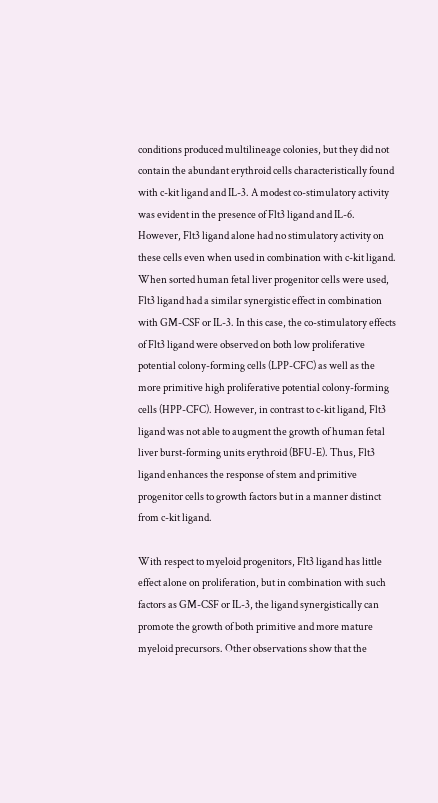conditions produced multilineage colonies, but they did not contain the abundant erythroid cells characteristically found with c-kit ligand and IL-3. A modest co-stimulatory activity was evident in the presence of Flt3 ligand and IL-6. However, Flt3 ligand alone had no stimulatory activity on these cells even when used in combination with c-kit ligand. When sorted human fetal liver progenitor cells were used, Flt3 ligand had a similar synergistic effect in combination with GM-CSF or IL-3. In this case, the co-stimulatory effects of Flt3 ligand were observed on both low proliferative potential colony-forming cells (LPP-CFC) as well as the more primitive high proliferative potential colony-forming cells (HPP-CFC). However, in contrast to c-kit ligand, Flt3 ligand was not able to augment the growth of human fetal liver burst-forming units erythroid (BFU-E). Thus, Flt3 ligand enhances the response of stem and primitive progenitor cells to growth factors but in a manner distinct from c-kit ligand.

With respect to myeloid progenitors, Flt3 ligand has little effect alone on proliferation, but in combination with such factors as GM-CSF or IL-3, the ligand synergistically can promote the growth of both primitive and more mature myeloid precursors. Other observations show that the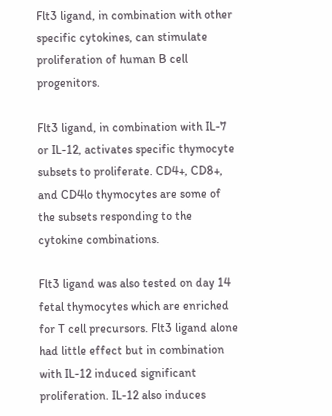Flt3 ligand, in combination with other specific cytokines, can stimulate proliferation of human B cell progenitors.

Flt3 ligand, in combination with IL-7 or IL-12, activates specific thymocyte subsets to proliferate. CD4+, CD8+, and CD4lo thymocytes are some of the subsets responding to the cytokine combinations.

Flt3 ligand was also tested on day 14 fetal thymocytes which are enriched for T cell precursors. Flt3 ligand alone had little effect but in combination with IL-12 induced significant proliferation. IL-12 also induces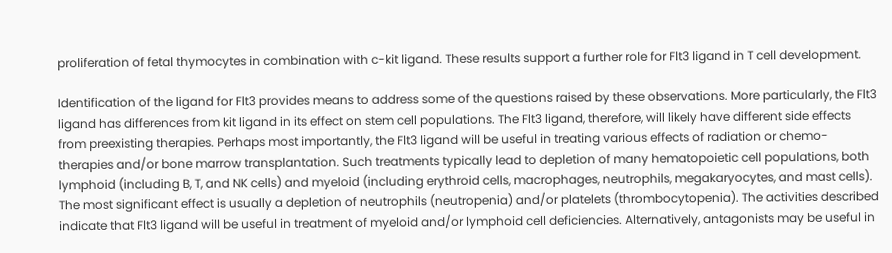proliferation of fetal thymocytes in combination with c-kit ligand. These results support a further role for Flt3 ligand in T cell development.

Identification of the ligand for Flt3 provides means to address some of the questions raised by these observations. More particularly, the Flt3 ligand has differences from kit ligand in its effect on stem cell populations. The Flt3 ligand, therefore, will likely have different side effects from preexisting therapies. Perhaps most importantly, the Flt3 ligand will be useful in treating various effects of radiation or chemo-therapies and/or bone marrow transplantation. Such treatments typically lead to depletion of many hematopoietic cell populations, both lymphoid (including B, T, and NK cells) and myeloid (including erythroid cells, macrophages, neutrophils, megakaryocytes, and mast cells). The most significant effect is usually a depletion of neutrophils (neutropenia) and/or platelets (thrombocytopenia). The activities described indicate that Flt3 ligand will be useful in treatment of myeloid and/or lymphoid cell deficiencies. Alternatively, antagonists may be useful in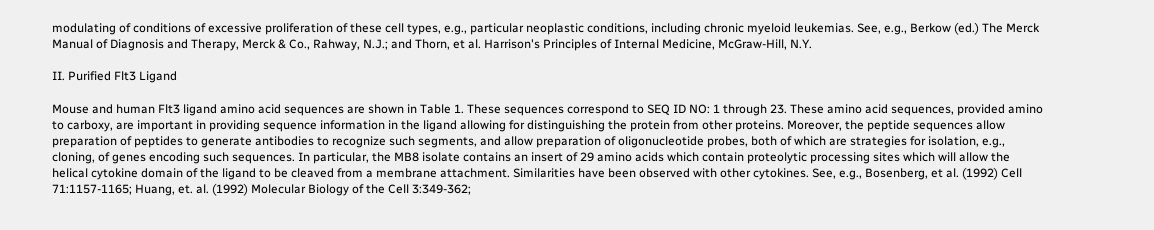modulating of conditions of excessive proliferation of these cell types, e.g., particular neoplastic conditions, including chronic myeloid leukemias. See, e.g., Berkow (ed.) The Merck Manual of Diagnosis and Therapy, Merck & Co., Rahway, N.J.; and Thorn, et al. Harrison's Principles of Internal Medicine, McGraw-Hill, N.Y.

II. Purified Flt3 Ligand

Mouse and human Flt3 ligand amino acid sequences are shown in Table 1. These sequences correspond to SEQ ID NO: 1 through 23. These amino acid sequences, provided amino to carboxy, are important in providing sequence information in the ligand allowing for distinguishing the protein from other proteins. Moreover, the peptide sequences allow preparation of peptides to generate antibodies to recognize such segments, and allow preparation of oligonucleotide probes, both of which are strategies for isolation, e.g., cloning, of genes encoding such sequences. In particular, the MB8 isolate contains an insert of 29 amino acids which contain proteolytic processing sites which will allow the helical cytokine domain of the ligand to be cleaved from a membrane attachment. Similarities have been observed with other cytokines. See, e.g., Bosenberg, et al. (1992) Cell 71:1157-1165; Huang, et. al. (1992) Molecular Biology of the Cell 3:349-362;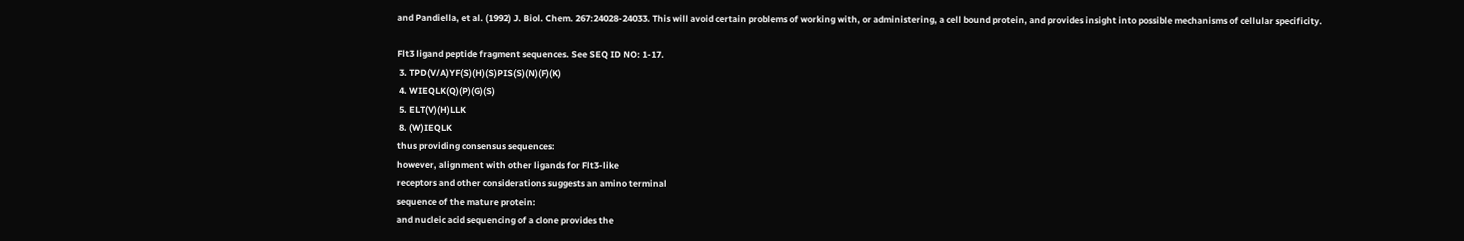and Pandiella, et al. (1992) J. Biol. Chem. 267:24028-24033. This will avoid certain problems of working with, or administering, a cell bound protein, and provides insight into possible mechanisms of cellular specificity.

Flt3 ligand peptide fragment sequences. See SEQ ID NO: 1-17.
 3. TPD(V/A)YF(S)(H)(S)PIS(S)(N)(F)(K)
 4. WIEQLK(Q)(P)(G)(S)
 5. ELT(V)(H)LLK
 8. (W)IEQLK
thus providing consensus sequences:
however, alignment with other ligands for Flt3-like
receptors and other considerations suggests an amino terminal
sequence of the mature protein:
and nucleic acid sequencing of a clone provides the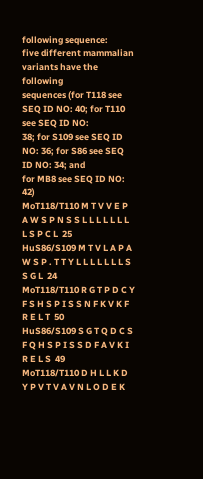following sequence:
five different mammalian variants have the following
sequences (for T118 see SEQ ID NO: 40; for T110 see SEQ ID NO:
38; for S109 see SEQ ID NO: 36; for S86 see SEQ ID NO: 34; and
for MB8 see SEQ ID NO: 42)
MoT118/T110 M T V V E P A W S P N S S L L L L L L L L S P C L  25
HuS86/S109 M T V L A P A W S P . T T Y L L L L L L L S S G L  24
MoT118/T110 R G T P D C Y F S H S P I S S N F K V K F R E L T  50
HuS86/S109 S G T Q D C S F Q H S P I S S D F A V K I R E L S  49
MoT118/T110 D H L L K D Y P V T V A V N L O D E K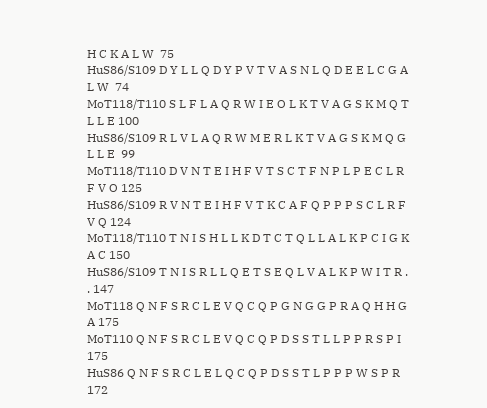H C K A L W  75
HuS86/S109 D Y L L Q D Y P V T V A S N L Q D E E L C G A L W  74
MoT118/T110 S L F L A Q R W I E O L K T V A G S K M Q T L L E 100
HuS86/S109 R L V L A Q R W M E R L K T V A G S K M Q G L L E  99
MoT118/T110 D V N T E I H F V T S C T F N P L P E C L R F V O 125
HuS86/S109 R V N T E I H F V T K C A F Q P P P S C L R F V Q 124
MoT118/T110 T N I S H L L K D T C T Q L L A L K P C I G K A C 150
HuS86/S109 T N I S R L L Q E T S E Q L V A L K P W I T R . . 147
MoT118 Q N F S R C L E V Q C Q P G N G G P R A Q H H G A 175
MoT110 Q N F S R C L E V Q C Q P D S S T L L P P R S P I 175
HuS86 Q N F S R C L E L Q C Q P D S S T L P P P W S P R 172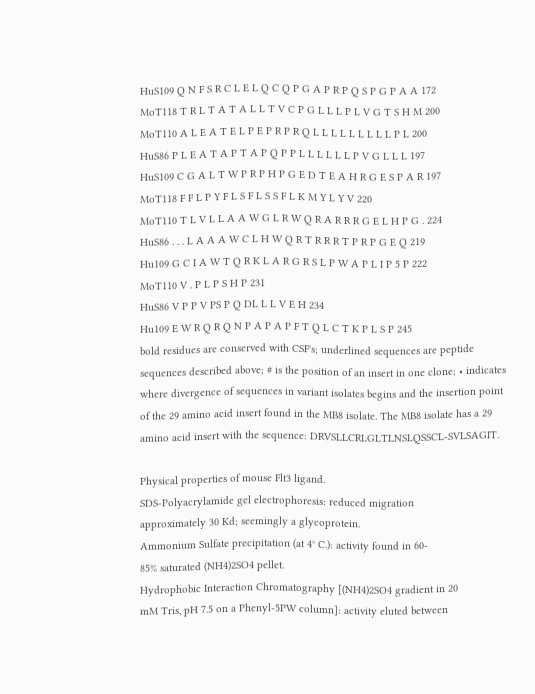HuS109 Q N F S R C L E L Q C Q P G A P R P Q S P G P A A 172
MoT118 T R L T A T A L L T V C P G L L L P L V G T S H M 200
MoT110 A L E A T E L P E P R P R Q L L L L L L L L L P L 200
HuS86 P L E A T A P T A P Q P P L L L L L L P V G L L L 197
HuS109 C G A L T W P R P H P G E D T E A H R G E S P A R 197
MoT118 F F L P Y F L S F L S S F L K M Y L Y V 220
MoT110 T L V L L A A W G L R W Q R A R R R G E L H P G . 224
HuS86 . . . L A A A W C L H W Q R T R R R T P R P G E Q 219
Hu109 G C I A W T Q R K L A R G R S L P W A P L I P 5 P 222
MoT110 V . P L P S H P 231
HuS86 V P P V PS P Q DL L L V E H 234
Hu109 E W R Q R Q N P A P A P F T Q L C T K P L S P 245
bold residues are conserved with CSF's; underlined sequences are peptide sequences described above; # is the position of an insert in one clone; • indicates where divergence of sequences in variant isolates begins and the insertion point of the 29 amino acid insert found in the MB8 isolate. The MB8 isolate has a 29 amino acid insert with the sequence: DRVSLLCRLGLTLNSLQSSCL-SVLSAGIT.

Physical properties of mouse Flt3 ligand.
SDS-Polyacrylamide gel electrophoresis: reduced migration
approximately 30 Kd; seemingly a glycoprotein.
Ammonium Sulfate precipitation (at 4° C.): activity found in 60-
85% saturated (NH4)2SO4 pellet.
Hydrophobic Interaction Chromatography [(NH4)2SO4 gradient in 20
mM Tris, pH 7.5 on a Phenyl-5PW column]: activity eluted between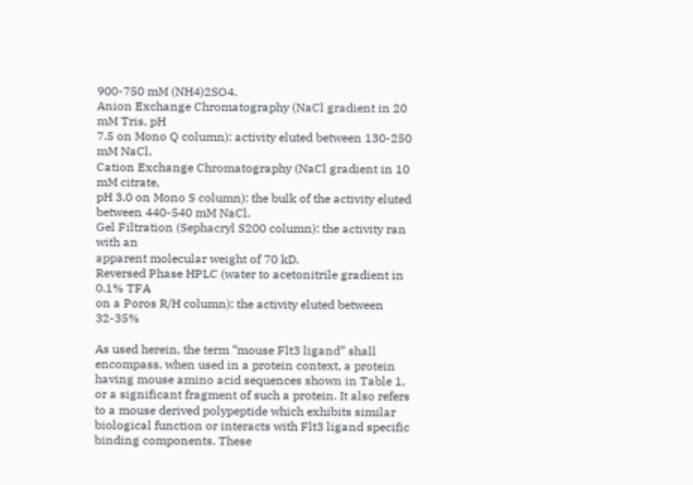900-750 mM (NH4)2SO4.
Anion Exchange Chromatography (NaCl gradient in 20 mM Tris, pH
7.5 on Mono Q column): activity eluted between 130-250 mM NaCl.
Cation Exchange Chromatography (NaCl gradient in 10 mM citrate,
pH 3.0 on Mono S column): the bulk of the activity eluted
between 440-540 mM NaCl.
Gel Filtration (Sephacryl S200 column): the activity ran with an
apparent molecular weight of 70 kD.
Reversed Phase HPLC (water to acetonitrile gradient in 0.1% TFA
on a Poros R/H column): the activity eluted between 32-35%

As used herein, the term “mouse Flt3 ligand” shall encompass, when used in a protein context, a protein having mouse amino acid sequences shown in Table 1, or a significant fragment of such a protein. It also refers to a mouse derived polypeptide which exhibits similar biological function or interacts with Flt3 ligand specific binding components. These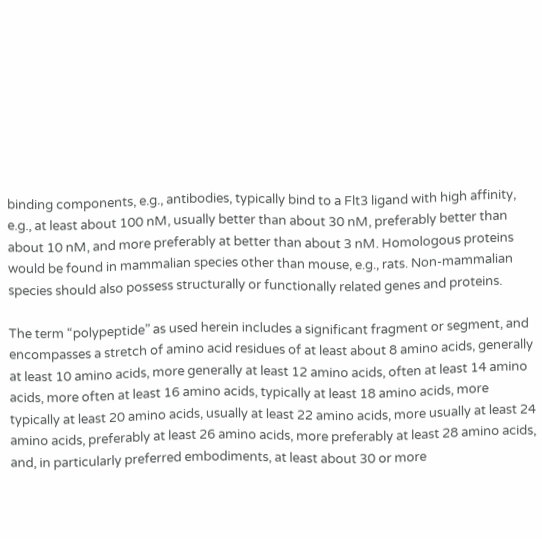binding components, e.g., antibodies, typically bind to a Flt3 ligand with high affinity, e.g., at least about 100 nM, usually better than about 30 nM, preferably better than about 10 nM, and more preferably at better than about 3 nM. Homologous proteins would be found in mammalian species other than mouse, e.g., rats. Non-mammalian species should also possess structurally or functionally related genes and proteins.

The term “polypeptide” as used herein includes a significant fragment or segment, and encompasses a stretch of amino acid residues of at least about 8 amino acids, generally at least 10 amino acids, more generally at least 12 amino acids, often at least 14 amino acids, more often at least 16 amino acids, typically at least 18 amino acids, more typically at least 20 amino acids, usually at least 22 amino acids, more usually at least 24 amino acids, preferably at least 26 amino acids, more preferably at least 28 amino acids, and, in particularly preferred embodiments, at least about 30 or more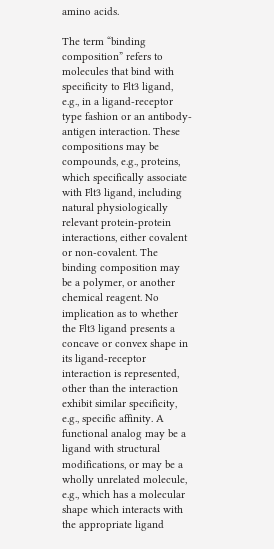amino acids.

The term “binding composition” refers to molecules that bind with specificity to Flt3 ligand, e.g., in a ligand-receptor type fashion or an antibody-antigen interaction. These compositions may be compounds, e.g., proteins, which specifically associate with Flt3 ligand, including natural physiologically relevant protein-protein interactions, either covalent or non-covalent. The binding composition may be a polymer, or another chemical reagent. No implication as to whether the Flt3 ligand presents a concave or convex shape in its ligand-receptor interaction is represented, other than the interaction exhibit similar specificity, e.g., specific affinity. A functional analog may be a ligand with structural modifications, or may be a wholly unrelated molecule, e.g., which has a molecular shape which interacts with the appropriate ligand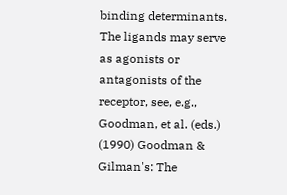binding determinants. The ligands may serve as agonists or antagonists of the receptor, see, e.g., Goodman, et al. (eds.) (1990) Goodman & Gilman's: The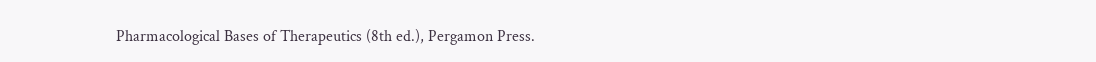Pharmacological Bases of Therapeutics (8th ed.), Pergamon Press.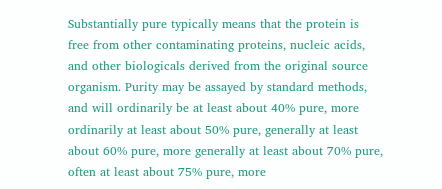Substantially pure typically means that the protein is free from other contaminating proteins, nucleic acids, and other biologicals derived from the original source organism. Purity may be assayed by standard methods, and will ordinarily be at least about 40% pure, more ordinarily at least about 50% pure, generally at least about 60% pure, more generally at least about 70% pure, often at least about 75% pure, more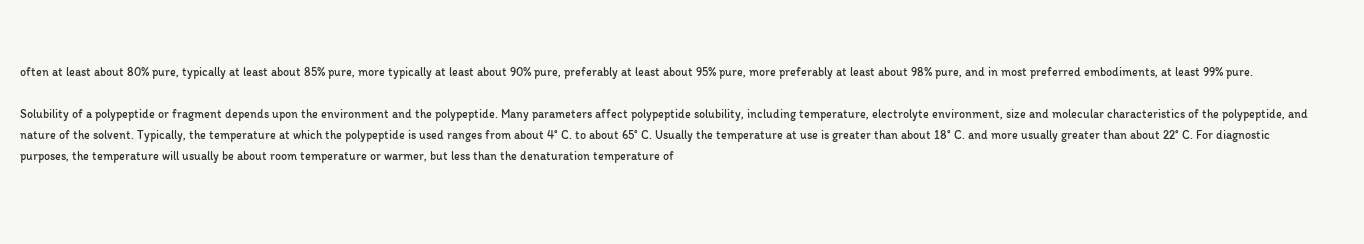often at least about 80% pure, typically at least about 85% pure, more typically at least about 90% pure, preferably at least about 95% pure, more preferably at least about 98% pure, and in most preferred embodiments, at least 99% pure.

Solubility of a polypeptide or fragment depends upon the environment and the polypeptide. Many parameters affect polypeptide solubility, including temperature, electrolyte environment, size and molecular characteristics of the polypeptide, and nature of the solvent. Typically, the temperature at which the polypeptide is used ranges from about 4° C. to about 65° C. Usually the temperature at use is greater than about 18° C. and more usually greater than about 22° C. For diagnostic purposes, the temperature will usually be about room temperature or warmer, but less than the denaturation temperature of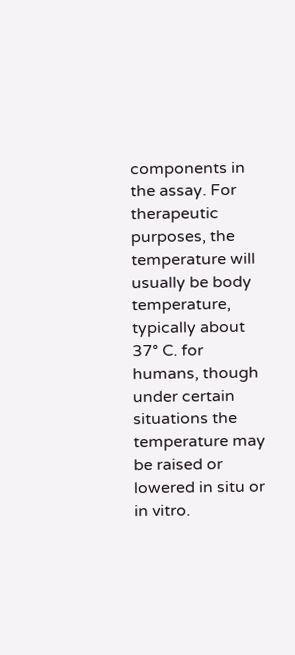components in the assay. For therapeutic purposes, the temperature will usually be body temperature, typically about 37° C. for humans, though under certain situations the temperature may be raised or lowered in situ or in vitro.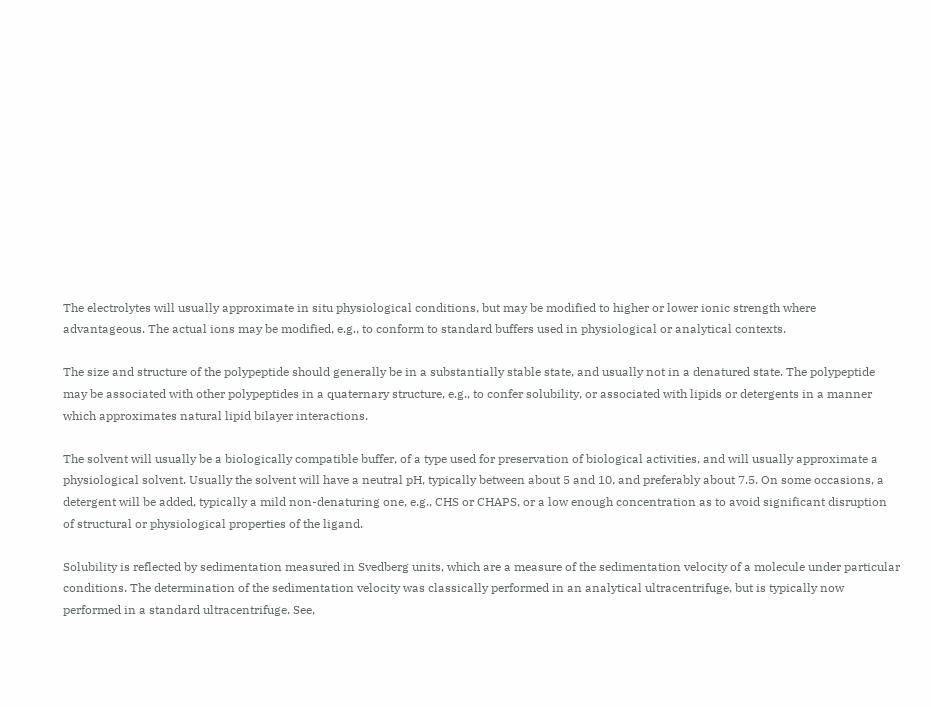The electrolytes will usually approximate in situ physiological conditions, but may be modified to higher or lower ionic strength where advantageous. The actual ions may be modified, e.g., to conform to standard buffers used in physiological or analytical contexts.

The size and structure of the polypeptide should generally be in a substantially stable state, and usually not in a denatured state. The polypeptide may be associated with other polypeptides in a quaternary structure, e.g., to confer solubility, or associated with lipids or detergents in a manner which approximates natural lipid bilayer interactions.

The solvent will usually be a biologically compatible buffer, of a type used for preservation of biological activities, and will usually approximate a physiological solvent. Usually the solvent will have a neutral pH, typically between about 5 and 10, and preferably about 7.5. On some occasions, a detergent will be added, typically a mild non-denaturing one, e.g., CHS or CHAPS, or a low enough concentration as to avoid significant disruption of structural or physiological properties of the ligand.

Solubility is reflected by sedimentation measured in Svedberg units, which are a measure of the sedimentation velocity of a molecule under particular conditions. The determination of the sedimentation velocity was classically performed in an analytical ultracentrifuge, but is typically now performed in a standard ultracentrifuge. See,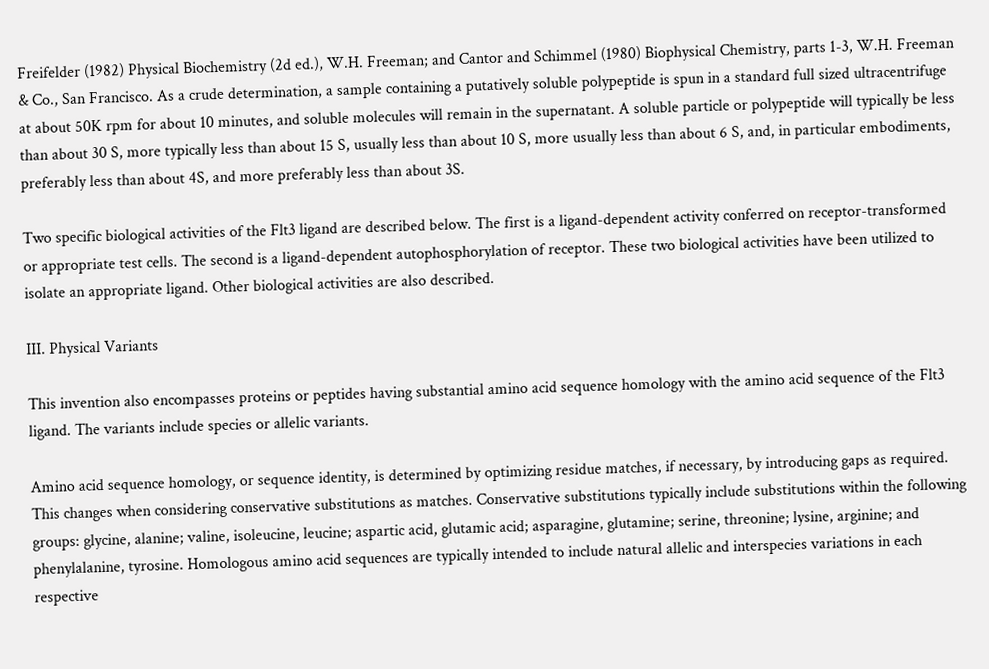Freifelder (1982) Physical Biochemistry (2d ed.), W.H. Freeman; and Cantor and Schimmel (1980) Biophysical Chemistry, parts 1-3, W.H. Freeman & Co., San Francisco. As a crude determination, a sample containing a putatively soluble polypeptide is spun in a standard full sized ultracentrifuge at about 50K rpm for about 10 minutes, and soluble molecules will remain in the supernatant. A soluble particle or polypeptide will typically be less than about 30 S, more typically less than about 15 S, usually less than about 10 S, more usually less than about 6 S, and, in particular embodiments, preferably less than about 4S, and more preferably less than about 3S.

Two specific biological activities of the Flt3 ligand are described below. The first is a ligand-dependent activity conferred on receptor-transformed or appropriate test cells. The second is a ligand-dependent autophosphorylation of receptor. These two biological activities have been utilized to isolate an appropriate ligand. Other biological activities are also described.

III. Physical Variants

This invention also encompasses proteins or peptides having substantial amino acid sequence homology with the amino acid sequence of the Flt3 ligand. The variants include species or allelic variants.

Amino acid sequence homology, or sequence identity, is determined by optimizing residue matches, if necessary, by introducing gaps as required. This changes when considering conservative substitutions as matches. Conservative substitutions typically include substitutions within the following groups: glycine, alanine; valine, isoleucine, leucine; aspartic acid, glutamic acid; asparagine, glutamine; serine, threonine; lysine, arginine; and phenylalanine, tyrosine. Homologous amino acid sequences are typically intended to include natural allelic and interspecies variations in each respective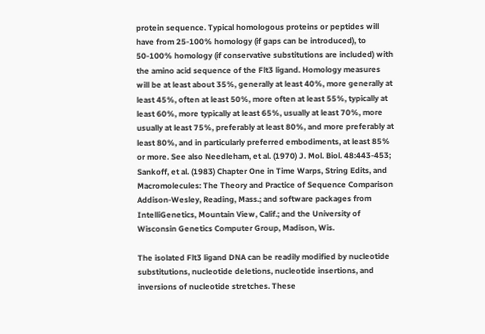protein sequence. Typical homologous proteins or peptides will have from 25-100% homology (if gaps can be introduced), to 50-100% homology (if conservative substitutions are included) with the amino acid sequence of the Flt3 ligand. Homology measures will be at least about 35%, generally at least 40%, more generally at least 45%, often at least 50%, more often at least 55%, typically at least 60%, more typically at least 65%, usually at least 70%, more usually at least 75%, preferably at least 80%, and more preferably at least 80%, and in particularly preferred embodiments, at least 85% or more. See also Needleham, et al. (1970) J. Mol. Biol. 48:443-453; Sankoff, et al. (1983) Chapter One in Time Warps, String Edits, and Macromolecules: The Theory and Practice of Sequence Comparison Addison-Wesley, Reading, Mass.; and software packages from IntelliGenetics, Mountain View, Calif.; and the University of Wisconsin Genetics Computer Group, Madison, Wis.

The isolated Flt3 ligand DNA can be readily modified by nucleotide substitutions, nucleotide deletions, nucleotide insertions, and inversions of nucleotide stretches. These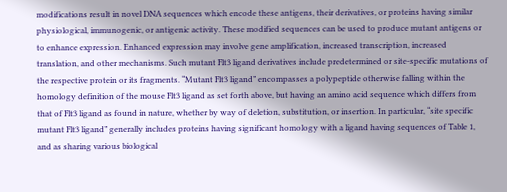modifications result in novel DNA sequences which encode these antigens, their derivatives, or proteins having similar physiological, immunogenic, or antigenic activity. These modified sequences can be used to produce mutant antigens or to enhance expression. Enhanced expression may involve gene amplification, increased transcription, increased translation, and other mechanisms. Such mutant Flt3 ligand derivatives include predetermined or site-specific mutations of the respective protein or its fragments. “Mutant Flt3 ligand” encompasses a polypeptide otherwise falling within the homology definition of the mouse Flt3 ligand as set forth above, but having an amino acid sequence which differs from that of Flt3 ligand as found in nature, whether by way of deletion, substitution, or insertion. In particular, “site specific mutant Flt3 ligand” generally includes proteins having significant homology with a ligand having sequences of Table 1, and as sharing various biological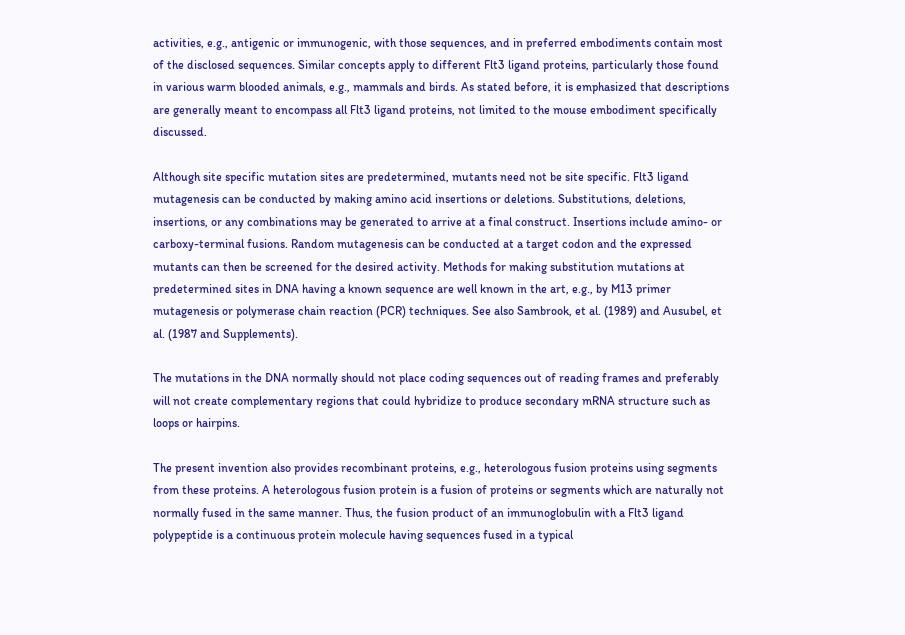activities, e.g., antigenic or immunogenic, with those sequences, and in preferred embodiments contain most of the disclosed sequences. Similar concepts apply to different Flt3 ligand proteins, particularly those found in various warm blooded animals, e.g., mammals and birds. As stated before, it is emphasized that descriptions are generally meant to encompass all Flt3 ligand proteins, not limited to the mouse embodiment specifically discussed.

Although site specific mutation sites are predetermined, mutants need not be site specific. Flt3 ligand mutagenesis can be conducted by making amino acid insertions or deletions. Substitutions, deletions, insertions, or any combinations may be generated to arrive at a final construct. Insertions include amino- or carboxy-terminal fusions. Random mutagenesis can be conducted at a target codon and the expressed mutants can then be screened for the desired activity. Methods for making substitution mutations at predetermined sites in DNA having a known sequence are well known in the art, e.g., by M13 primer mutagenesis or polymerase chain reaction (PCR) techniques. See also Sambrook, et al. (1989) and Ausubel, et al. (1987 and Supplements).

The mutations in the DNA normally should not place coding sequences out of reading frames and preferably will not create complementary regions that could hybridize to produce secondary mRNA structure such as loops or hairpins.

The present invention also provides recombinant proteins, e.g., heterologous fusion proteins using segments from these proteins. A heterologous fusion protein is a fusion of proteins or segments which are naturally not normally fused in the same manner. Thus, the fusion product of an immunoglobulin with a Flt3 ligand polypeptide is a continuous protein molecule having sequences fused in a typical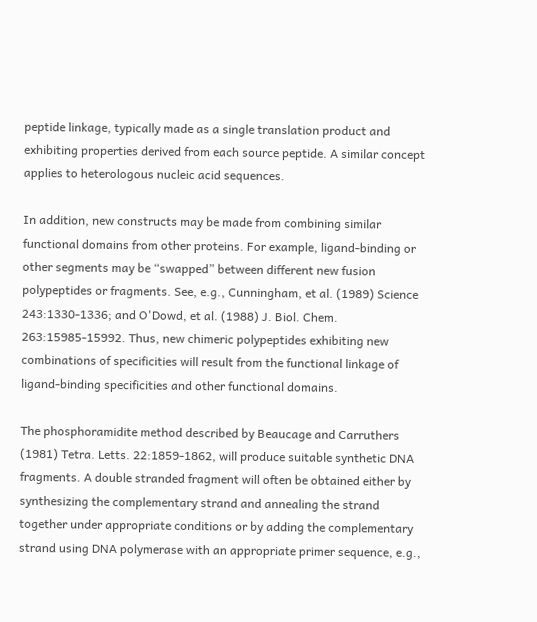peptide linkage, typically made as a single translation product and exhibiting properties derived from each source peptide. A similar concept applies to heterologous nucleic acid sequences.

In addition, new constructs may be made from combining similar functional domains from other proteins. For example, ligand-binding or other segments may be “swapped” between different new fusion polypeptides or fragments. See, e.g., Cunningham, et al. (1989) Science 243:1330-1336; and O'Dowd, et al. (1988) J. Biol. Chem. 263:15985-15992. Thus, new chimeric polypeptides exhibiting new combinations of specificities will result from the functional linkage of ligand-binding specificities and other functional domains.

The phosphoramidite method described by Beaucage and Carruthers (1981) Tetra. Letts. 22:1859-1862, will produce suitable synthetic DNA fragments. A double stranded fragment will often be obtained either by synthesizing the complementary strand and annealing the strand together under appropriate conditions or by adding the complementary strand using DNA polymerase with an appropriate primer sequence, e.g.,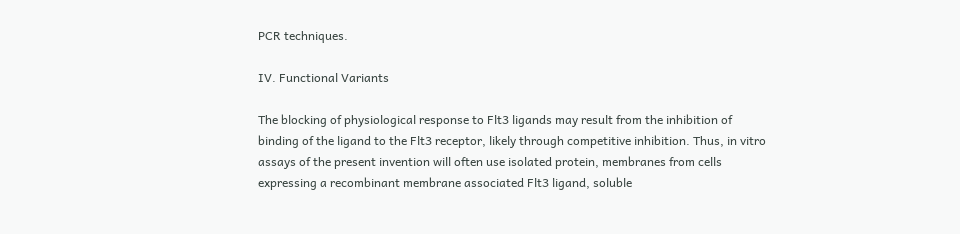PCR techniques.

IV. Functional Variants

The blocking of physiological response to Flt3 ligands may result from the inhibition of binding of the ligand to the Flt3 receptor, likely through competitive inhibition. Thus, in vitro assays of the present invention will often use isolated protein, membranes from cells expressing a recombinant membrane associated Flt3 ligand, soluble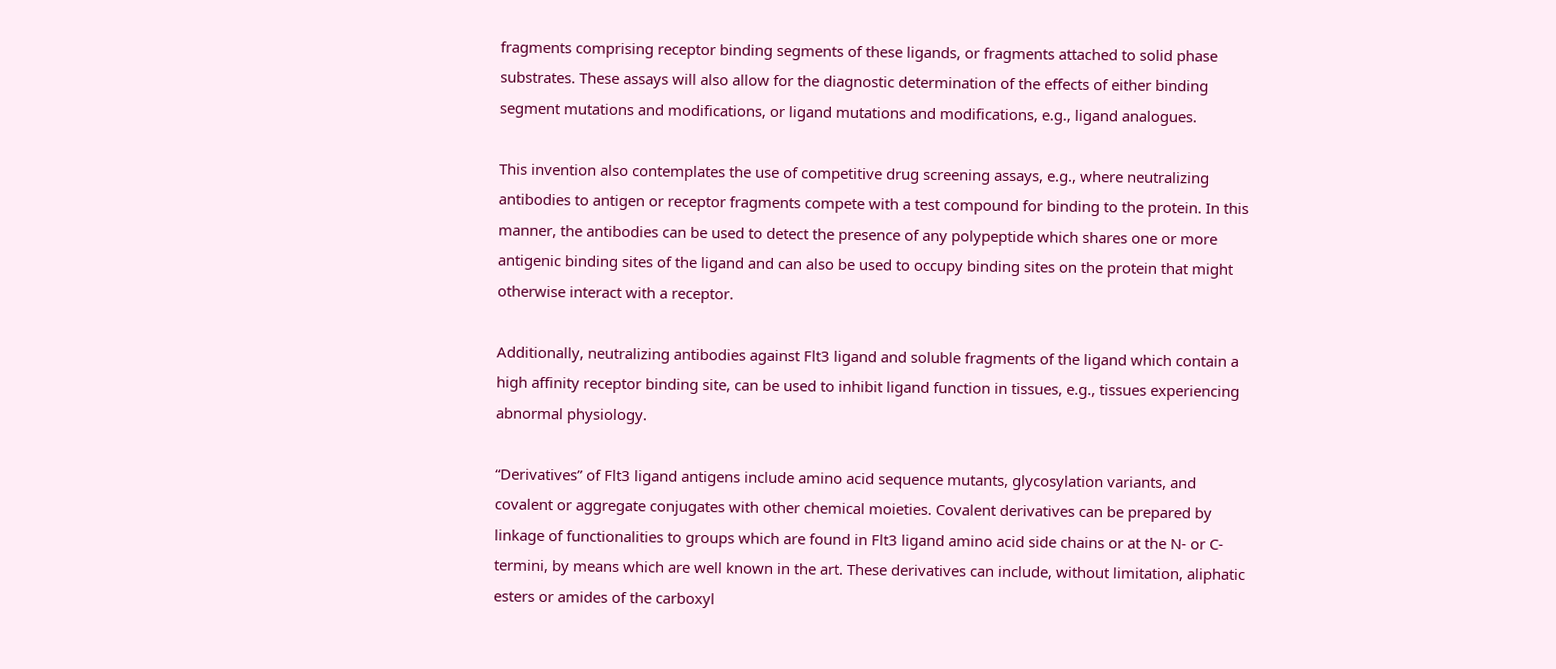fragments comprising receptor binding segments of these ligands, or fragments attached to solid phase substrates. These assays will also allow for the diagnostic determination of the effects of either binding segment mutations and modifications, or ligand mutations and modifications, e.g., ligand analogues.

This invention also contemplates the use of competitive drug screening assays, e.g., where neutralizing antibodies to antigen or receptor fragments compete with a test compound for binding to the protein. In this manner, the antibodies can be used to detect the presence of any polypeptide which shares one or more antigenic binding sites of the ligand and can also be used to occupy binding sites on the protein that might otherwise interact with a receptor.

Additionally, neutralizing antibodies against Flt3 ligand and soluble fragments of the ligand which contain a high affinity receptor binding site, can be used to inhibit ligand function in tissues, e.g., tissues experiencing abnormal physiology.

“Derivatives” of Flt3 ligand antigens include amino acid sequence mutants, glycosylation variants, and covalent or aggregate conjugates with other chemical moieties. Covalent derivatives can be prepared by linkage of functionalities to groups which are found in Flt3 ligand amino acid side chains or at the N- or C-termini, by means which are well known in the art. These derivatives can include, without limitation, aliphatic esters or amides of the carboxyl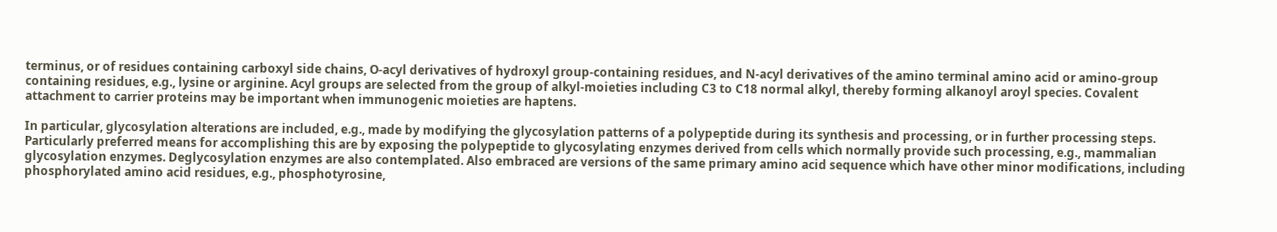terminus, or of residues containing carboxyl side chains, O-acyl derivatives of hydroxyl group-containing residues, and N-acyl derivatives of the amino terminal amino acid or amino-group containing residues, e.g., lysine or arginine. Acyl groups are selected from the group of alkyl-moieties including C3 to C18 normal alkyl, thereby forming alkanoyl aroyl species. Covalent attachment to carrier proteins may be important when immunogenic moieties are haptens.

In particular, glycosylation alterations are included, e.g., made by modifying the glycosylation patterns of a polypeptide during its synthesis and processing, or in further processing steps. Particularly preferred means for accomplishing this are by exposing the polypeptide to glycosylating enzymes derived from cells which normally provide such processing, e.g., mammalian glycosylation enzymes. Deglycosylation enzymes are also contemplated. Also embraced are versions of the same primary amino acid sequence which have other minor modifications, including phosphorylated amino acid residues, e.g., phosphotyrosine,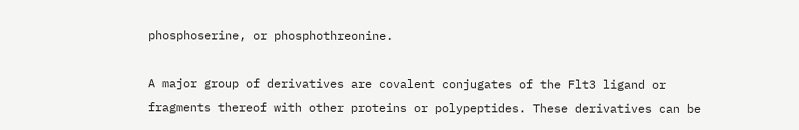phosphoserine, or phosphothreonine.

A major group of derivatives are covalent conjugates of the Flt3 ligand or fragments thereof with other proteins or polypeptides. These derivatives can be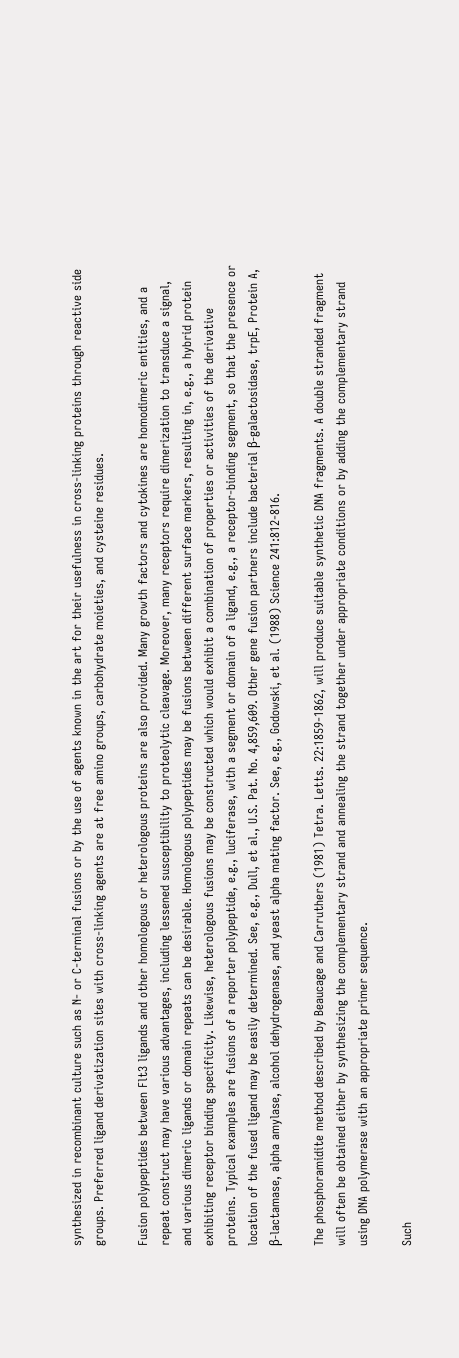synthesized in recombinant culture such as N- or C-terminal fusions or by the use of agents known in the art for their usefulness in cross-linking proteins through reactive side groups. Preferred ligand derivatization sites with cross-linking agents are at free amino groups, carbohydrate moieties, and cysteine residues.

Fusion polypeptides between Flt3 ligands and other homologous or heterologous proteins are also provided. Many growth factors and cytokines are homodimeric entities, and a repeat construct may have various advantages, including lessened susceptibility to proteolytic cleavage. Moreover, many receptors require dimerization to transduce a signal, and various dimeric ligands or domain repeats can be desirable. Homologous polypeptides may be fusions between different surface markers, resulting in, e.g., a hybrid protein exhibiting receptor binding specificity. Likewise, heterologous fusions may be constructed which would exhibit a combination of properties or activities of the derivative proteins. Typical examples are fusions of a reporter polypeptide, e.g., luciferase, with a segment or domain of a ligand, e.g., a receptor-binding segment, so that the presence or location of the fused ligand may be easily determined. See, e.g., Dull, et al., U.S. Pat. No. 4,859,609. Other gene fusion partners include bacterial β-galactosidase, trpE, Protein A, β-lactamase, alpha amylase, alcohol dehydrogenase, and yeast alpha mating factor. See, e.g., Godowski, et al. (1988) Science 241:812-816.

The phosphoramidite method described by Beaucage and Carruthers (1981) Tetra. Letts. 22:1859-1862, will produce suitable synthetic DNA fragments. A double stranded fragment will often be obtained either by synthesizing the complementary strand and annealing the strand together under appropriate conditions or by adding the complementary strand using DNA polymerase with an appropriate primer sequence.

Such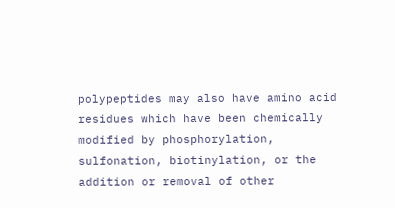polypeptides may also have amino acid residues which have been chemically modified by phosphorylation, sulfonation, biotinylation, or the addition or removal of other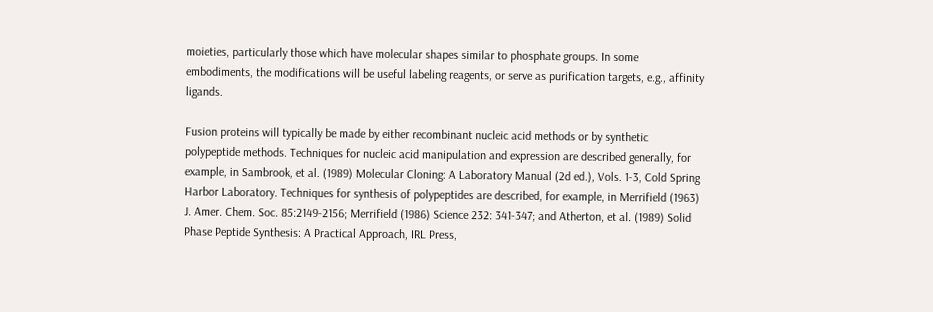moieties, particularly those which have molecular shapes similar to phosphate groups. In some embodiments, the modifications will be useful labeling reagents, or serve as purification targets, e.g., affinity ligands.

Fusion proteins will typically be made by either recombinant nucleic acid methods or by synthetic polypeptide methods. Techniques for nucleic acid manipulation and expression are described generally, for example, in Sambrook, et al. (1989) Molecular Cloning: A Laboratory Manual (2d ed.), Vols. 1-3, Cold Spring Harbor Laboratory. Techniques for synthesis of polypeptides are described, for example, in Merrifield (1963) J. Amer. Chem. Soc. 85:2149-2156; Merrifield (1986) Science 232: 341-347; and Atherton, et al. (1989) Solid Phase Peptide Synthesis: A Practical Approach, IRL Press,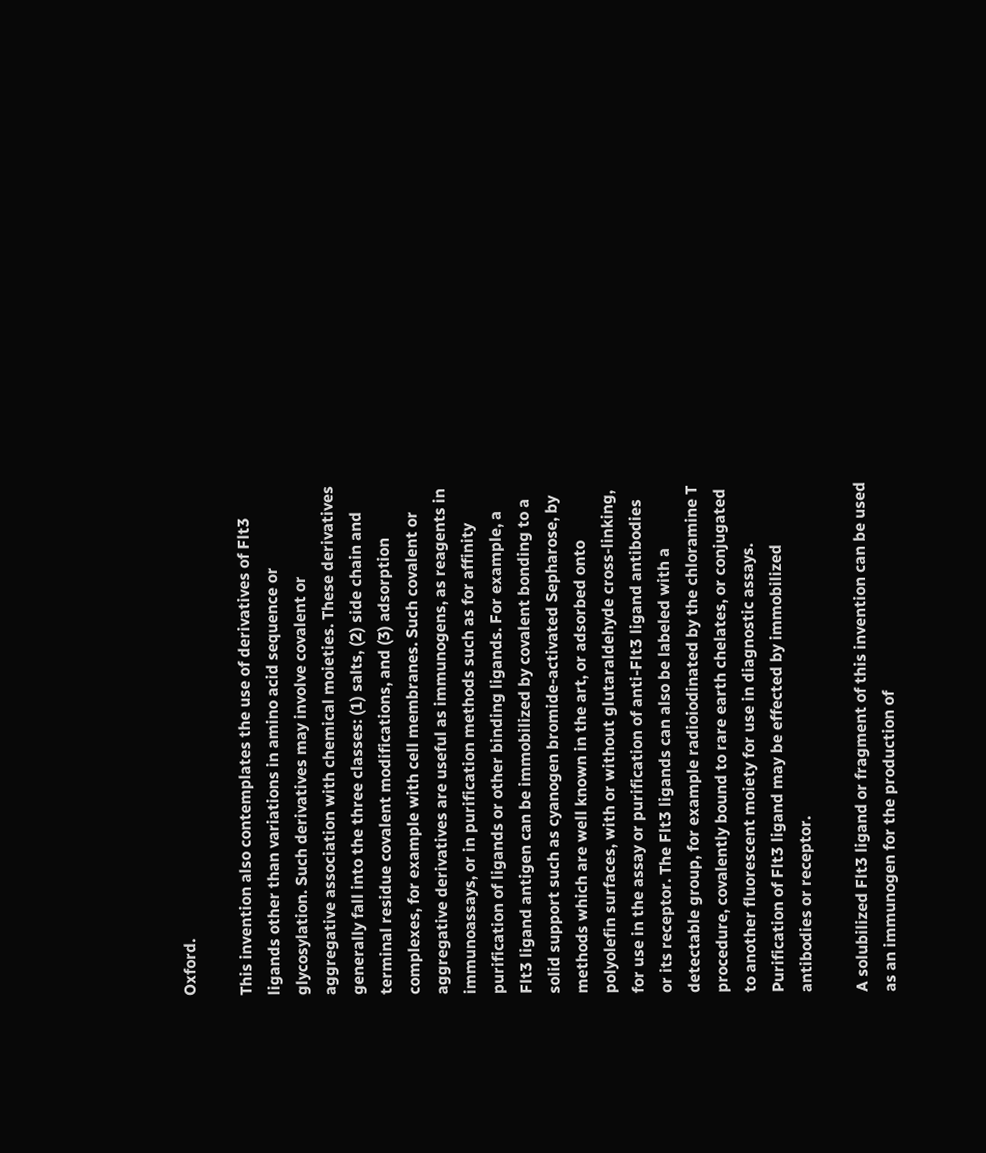Oxford.

This invention also contemplates the use of derivatives of Flt3 ligands other than variations in amino acid sequence or glycosylation. Such derivatives may involve covalent or aggregative association with chemical moieties. These derivatives generally fall into the three classes: (1) salts, (2) side chain and terminal residue covalent modifications, and (3) adsorption complexes, for example with cell membranes. Such covalent or aggregative derivatives are useful as immunogens, as reagents in immunoassays, or in purification methods such as for affinity purification of ligands or other binding ligands. For example, a Flt3 ligand antigen can be immobilized by covalent bonding to a solid support such as cyanogen bromide-activated Sepharose, by methods which are well known in the art, or adsorbed onto polyolefin surfaces, with or without glutaraldehyde cross-linking, for use in the assay or purification of anti-Flt3 ligand antibodies or its receptor. The Flt3 ligands can also be labeled with a detectable group, for example radioiodinated by the chloramine T procedure, covalently bound to rare earth chelates, or conjugated to another fluorescent moiety for use in diagnostic assays. Purification of Flt3 ligand may be effected by immobilized antibodies or receptor.

A solubilized Flt3 ligand or fragment of this invention can be used as an immunogen for the production of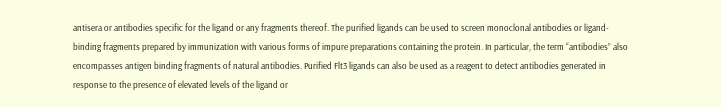antisera or antibodies specific for the ligand or any fragments thereof. The purified ligands can be used to screen monoclonal antibodies or ligand-binding fragments prepared by immunization with various forms of impure preparations containing the protein. In particular, the term “antibodies” also encompasses antigen binding fragments of natural antibodies. Purified Flt3 ligands can also be used as a reagent to detect antibodies generated in response to the presence of elevated levels of the ligand or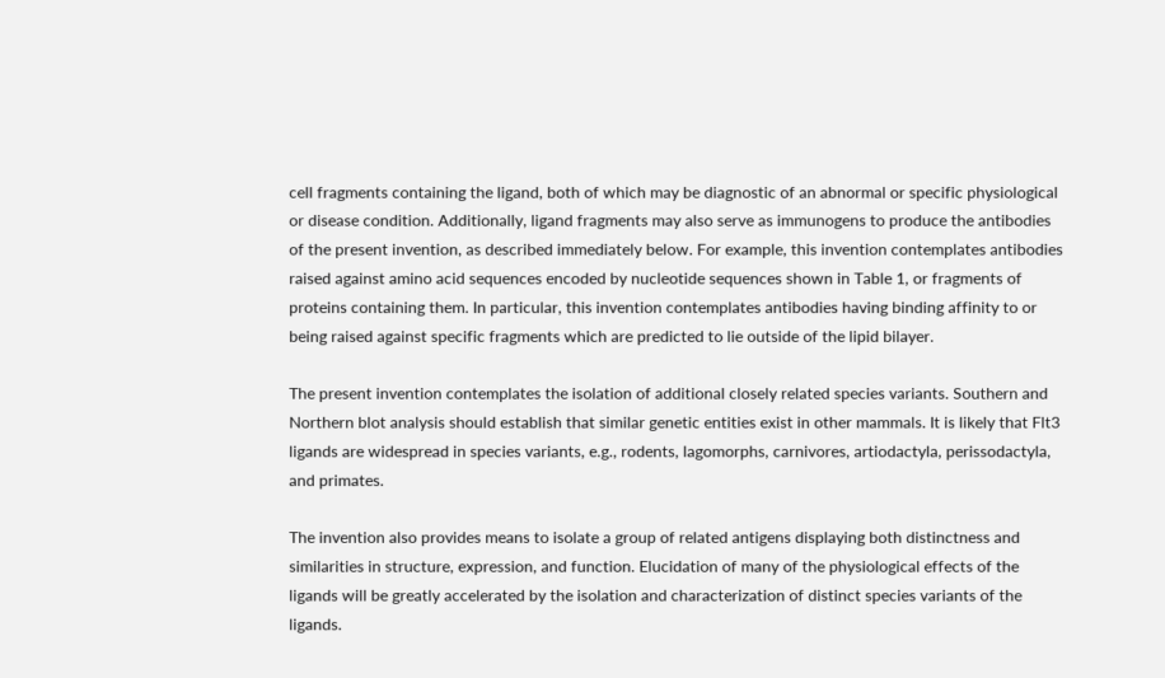cell fragments containing the ligand, both of which may be diagnostic of an abnormal or specific physiological or disease condition. Additionally, ligand fragments may also serve as immunogens to produce the antibodies of the present invention, as described immediately below. For example, this invention contemplates antibodies raised against amino acid sequences encoded by nucleotide sequences shown in Table 1, or fragments of proteins containing them. In particular, this invention contemplates antibodies having binding affinity to or being raised against specific fragments which are predicted to lie outside of the lipid bilayer.

The present invention contemplates the isolation of additional closely related species variants. Southern and Northern blot analysis should establish that similar genetic entities exist in other mammals. It is likely that Flt3 ligands are widespread in species variants, e.g., rodents, lagomorphs, carnivores, artiodactyla, perissodactyla, and primates.

The invention also provides means to isolate a group of related antigens displaying both distinctness and similarities in structure, expression, and function. Elucidation of many of the physiological effects of the ligands will be greatly accelerated by the isolation and characterization of distinct species variants of the ligands.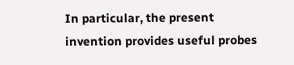In particular, the present invention provides useful probes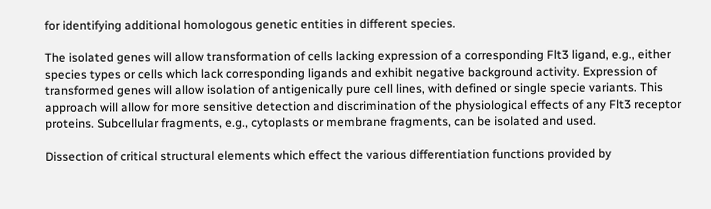for identifying additional homologous genetic entities in different species.

The isolated genes will allow transformation of cells lacking expression of a corresponding Flt3 ligand, e.g., either species types or cells which lack corresponding ligands and exhibit negative background activity. Expression of transformed genes will allow isolation of antigenically pure cell lines, with defined or single specie variants. This approach will allow for more sensitive detection and discrimination of the physiological effects of any Flt3 receptor proteins. Subcellular fragments, e.g., cytoplasts or membrane fragments, can be isolated and used.

Dissection of critical structural elements which effect the various differentiation functions provided by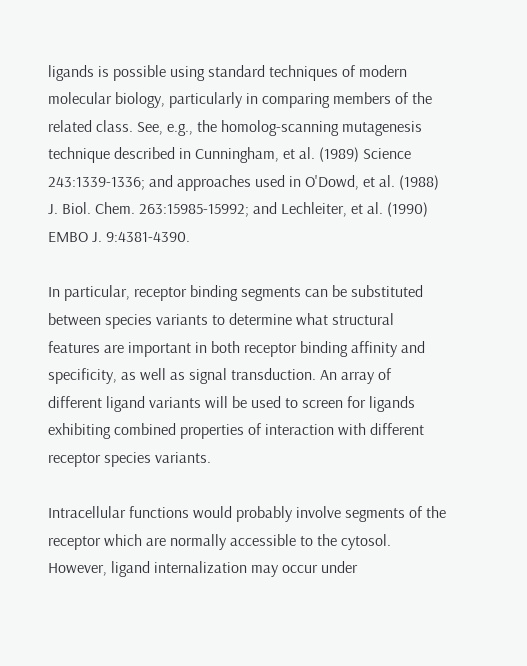ligands is possible using standard techniques of modern molecular biology, particularly in comparing members of the related class. See, e.g., the homolog-scanning mutagenesis technique described in Cunningham, et al. (1989) Science 243:1339-1336; and approaches used in O'Dowd, et al. (1988) J. Biol. Chem. 263:15985-15992; and Lechleiter, et al. (1990) EMBO J. 9:4381-4390.

In particular, receptor binding segments can be substituted between species variants to determine what structural features are important in both receptor binding affinity and specificity, as well as signal transduction. An array of different ligand variants will be used to screen for ligands exhibiting combined properties of interaction with different receptor species variants.

Intracellular functions would probably involve segments of the receptor which are normally accessible to the cytosol. However, ligand internalization may occur under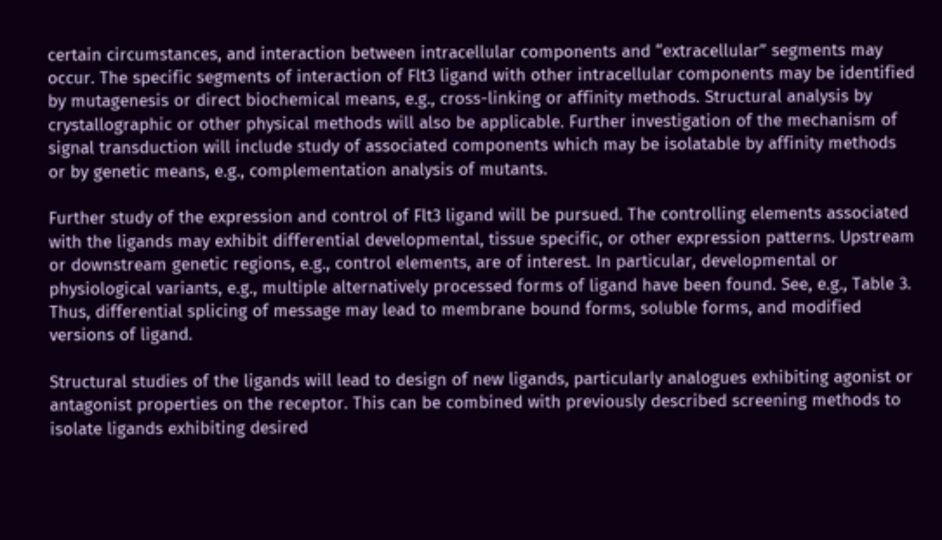certain circumstances, and interaction between intracellular components and “extracellular” segments may occur. The specific segments of interaction of Flt3 ligand with other intracellular components may be identified by mutagenesis or direct biochemical means, e.g., cross-linking or affinity methods. Structural analysis by crystallographic or other physical methods will also be applicable. Further investigation of the mechanism of signal transduction will include study of associated components which may be isolatable by affinity methods or by genetic means, e.g., complementation analysis of mutants.

Further study of the expression and control of Flt3 ligand will be pursued. The controlling elements associated with the ligands may exhibit differential developmental, tissue specific, or other expression patterns. Upstream or downstream genetic regions, e.g., control elements, are of interest. In particular, developmental or physiological variants, e.g., multiple alternatively processed forms of ligand have been found. See, e.g., Table 3. Thus, differential splicing of message may lead to membrane bound forms, soluble forms, and modified versions of ligand.

Structural studies of the ligands will lead to design of new ligands, particularly analogues exhibiting agonist or antagonist properties on the receptor. This can be combined with previously described screening methods to isolate ligands exhibiting desired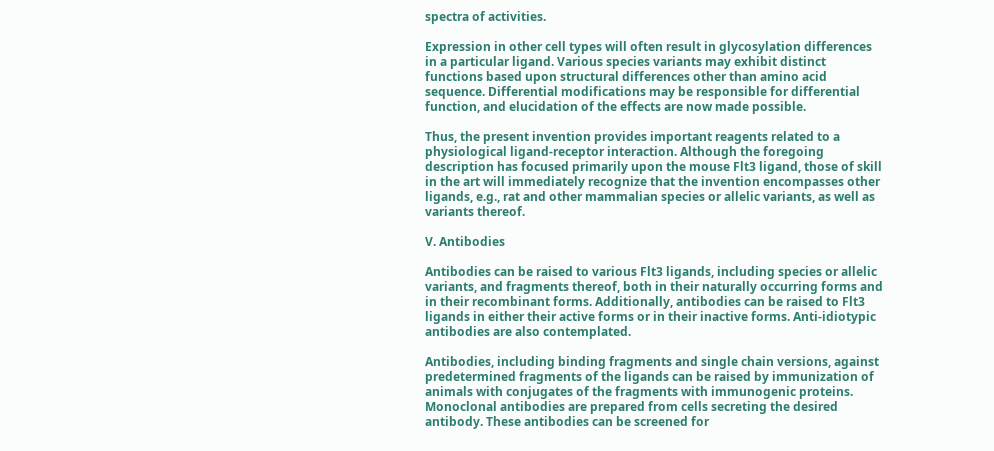spectra of activities.

Expression in other cell types will often result in glycosylation differences in a particular ligand. Various species variants may exhibit distinct functions based upon structural differences other than amino acid sequence. Differential modifications may be responsible for differential function, and elucidation of the effects are now made possible.

Thus, the present invention provides important reagents related to a physiological ligand-receptor interaction. Although the foregoing description has focused primarily upon the mouse Flt3 ligand, those of skill in the art will immediately recognize that the invention encompasses other ligands, e.g., rat and other mammalian species or allelic variants, as well as variants thereof.

V. Antibodies

Antibodies can be raised to various Flt3 ligands, including species or allelic variants, and fragments thereof, both in their naturally occurring forms and in their recombinant forms. Additionally, antibodies can be raised to Flt3 ligands in either their active forms or in their inactive forms. Anti-idiotypic antibodies are also contemplated.

Antibodies, including binding fragments and single chain versions, against predetermined fragments of the ligands can be raised by immunization of animals with conjugates of the fragments with immunogenic proteins. Monoclonal antibodies are prepared from cells secreting the desired antibody. These antibodies can be screened for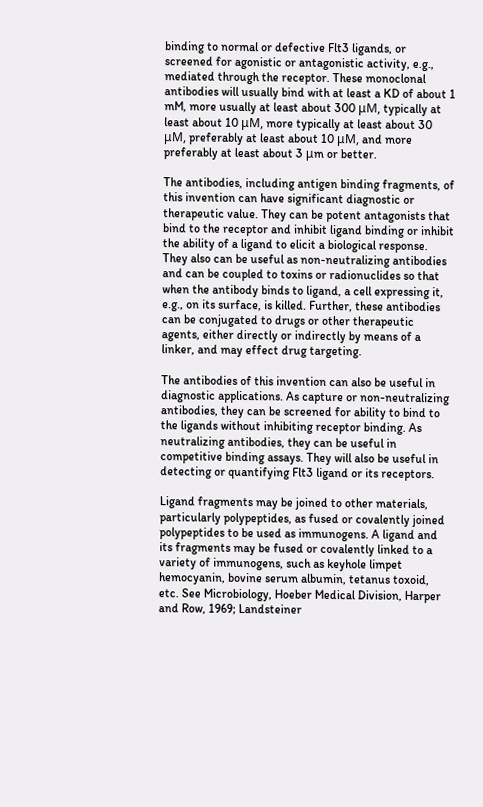binding to normal or defective Flt3 ligands, or screened for agonistic or antagonistic activity, e.g., mediated through the receptor. These monoclonal antibodies will usually bind with at least a KD of about 1 mM, more usually at least about 300 μM, typically at least about 10 μM, more typically at least about 30 μM, preferably at least about 10 μM, and more preferably at least about 3 μm or better.

The antibodies, including antigen binding fragments, of this invention can have significant diagnostic or therapeutic value. They can be potent antagonists that bind to the receptor and inhibit ligand binding or inhibit the ability of a ligand to elicit a biological response. They also can be useful as non-neutralizing antibodies and can be coupled to toxins or radionuclides so that when the antibody binds to ligand, a cell expressing it, e.g., on its surface, is killed. Further, these antibodies can be conjugated to drugs or other therapeutic agents, either directly or indirectly by means of a linker, and may effect drug targeting.

The antibodies of this invention can also be useful in diagnostic applications. As capture or non-neutralizing antibodies, they can be screened for ability to bind to the ligands without inhibiting receptor binding. As neutralizing antibodies, they can be useful in competitive binding assays. They will also be useful in detecting or quantifying Flt3 ligand or its receptors.

Ligand fragments may be joined to other materials, particularly polypeptides, as fused or covalently joined polypeptides to be used as immunogens. A ligand and its fragments may be fused or covalently linked to a variety of immunogens, such as keyhole limpet hemocyanin, bovine serum albumin, tetanus toxoid, etc. See Microbiology, Hoeber Medical Division, Harper and Row, 1969; Landsteiner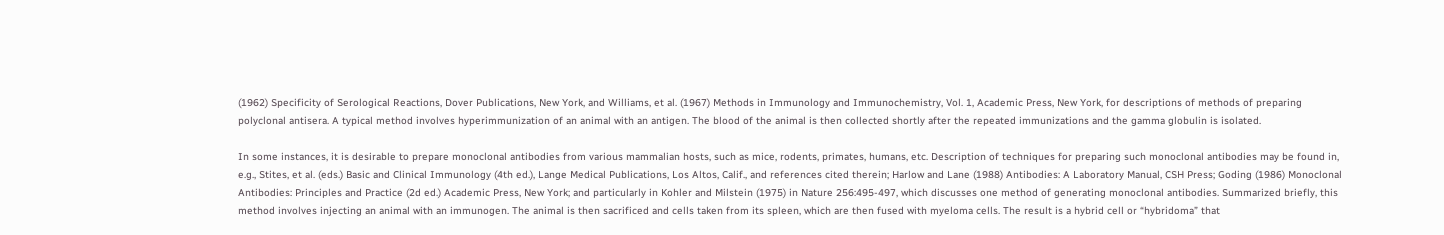(1962) Specificity of Serological Reactions, Dover Publications, New York, and Williams, et al. (1967) Methods in Immunology and Immunochemistry, Vol. 1, Academic Press, New York, for descriptions of methods of preparing polyclonal antisera. A typical method involves hyperimmunization of an animal with an antigen. The blood of the animal is then collected shortly after the repeated immunizations and the gamma globulin is isolated.

In some instances, it is desirable to prepare monoclonal antibodies from various mammalian hosts, such as mice, rodents, primates, humans, etc. Description of techniques for preparing such monoclonal antibodies may be found in, e.g., Stites, et al. (eds.) Basic and Clinical Immunology (4th ed.), Lange Medical Publications, Los Altos, Calif., and references cited therein; Harlow and Lane (1988) Antibodies: A Laboratory Manual, CSH Press; Goding (1986) Monoclonal Antibodies: Principles and Practice (2d ed.) Academic Press, New York; and particularly in Kohler and Milstein (1975) in Nature 256:495-497, which discusses one method of generating monoclonal antibodies. Summarized briefly, this method involves injecting an animal with an immunogen. The animal is then sacrificed and cells taken from its spleen, which are then fused with myeloma cells. The result is a hybrid cell or “hybridoma” that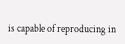is capable of reproducing in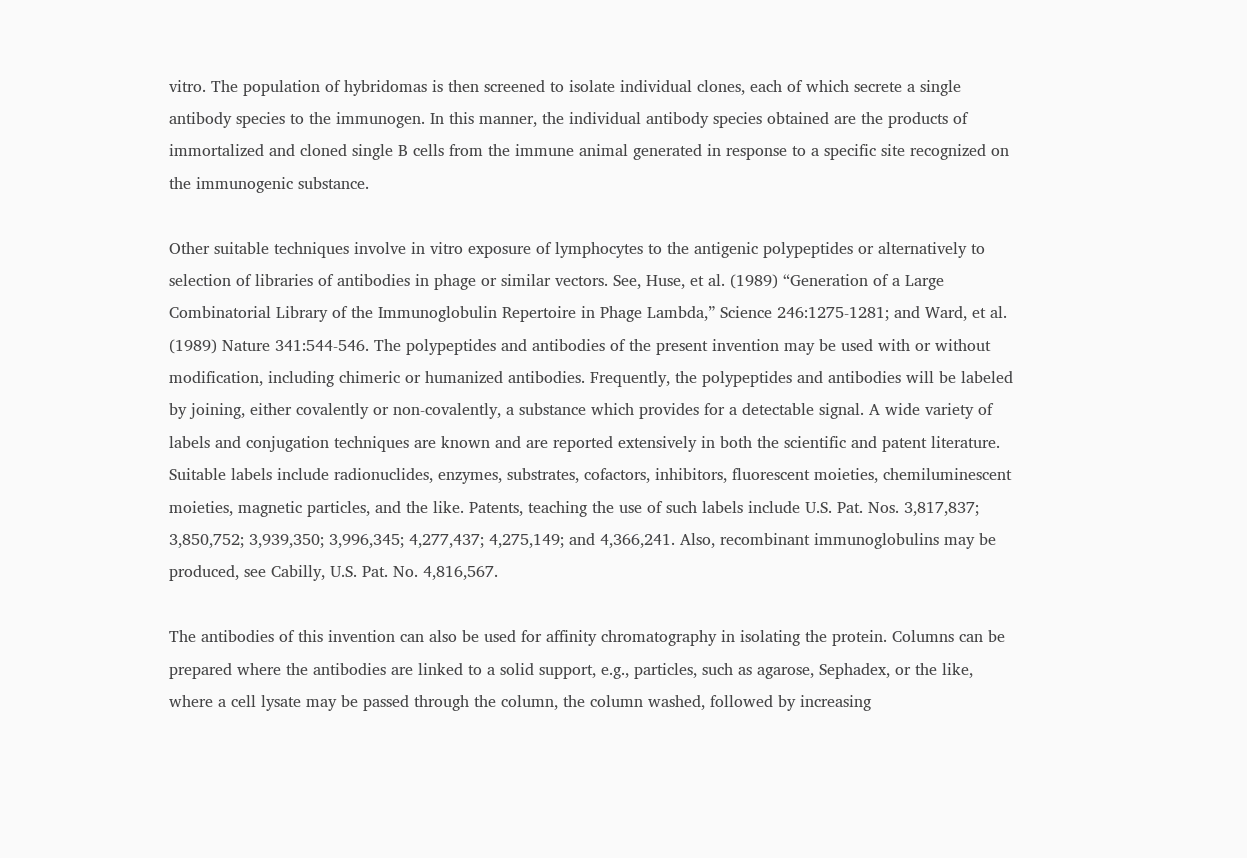vitro. The population of hybridomas is then screened to isolate individual clones, each of which secrete a single antibody species to the immunogen. In this manner, the individual antibody species obtained are the products of immortalized and cloned single B cells from the immune animal generated in response to a specific site recognized on the immunogenic substance.

Other suitable techniques involve in vitro exposure of lymphocytes to the antigenic polypeptides or alternatively to selection of libraries of antibodies in phage or similar vectors. See, Huse, et al. (1989) “Generation of a Large Combinatorial Library of the Immunoglobulin Repertoire in Phage Lambda,” Science 246:1275-1281; and Ward, et al. (1989) Nature 341:544-546. The polypeptides and antibodies of the present invention may be used with or without modification, including chimeric or humanized antibodies. Frequently, the polypeptides and antibodies will be labeled by joining, either covalently or non-covalently, a substance which provides for a detectable signal. A wide variety of labels and conjugation techniques are known and are reported extensively in both the scientific and patent literature. Suitable labels include radionuclides, enzymes, substrates, cofactors, inhibitors, fluorescent moieties, chemiluminescent moieties, magnetic particles, and the like. Patents, teaching the use of such labels include U.S. Pat. Nos. 3,817,837; 3,850,752; 3,939,350; 3,996,345; 4,277,437; 4,275,149; and 4,366,241. Also, recombinant immunoglobulins may be produced, see Cabilly, U.S. Pat. No. 4,816,567.

The antibodies of this invention can also be used for affinity chromatography in isolating the protein. Columns can be prepared where the antibodies are linked to a solid support, e.g., particles, such as agarose, Sephadex, or the like, where a cell lysate may be passed through the column, the column washed, followed by increasing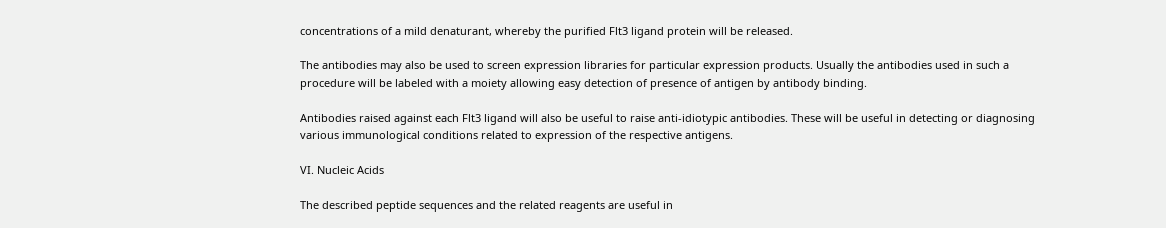concentrations of a mild denaturant, whereby the purified Flt3 ligand protein will be released.

The antibodies may also be used to screen expression libraries for particular expression products. Usually the antibodies used in such a procedure will be labeled with a moiety allowing easy detection of presence of antigen by antibody binding.

Antibodies raised against each Flt3 ligand will also be useful to raise anti-idiotypic antibodies. These will be useful in detecting or diagnosing various immunological conditions related to expression of the respective antigens.

VI. Nucleic Acids

The described peptide sequences and the related reagents are useful in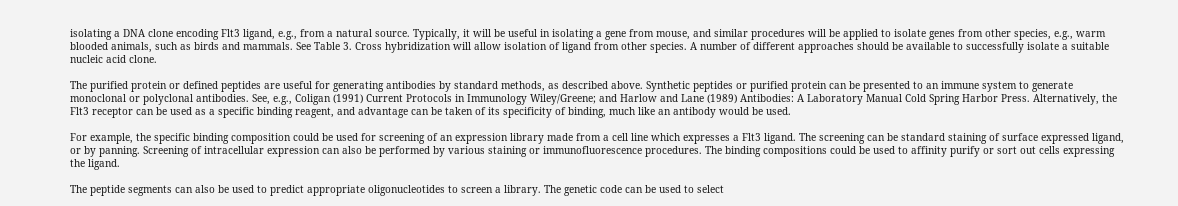isolating a DNA clone encoding Flt3 ligand, e.g., from a natural source. Typically, it will be useful in isolating a gene from mouse, and similar procedures will be applied to isolate genes from other species, e.g., warm blooded animals, such as birds and mammals. See Table 3. Cross hybridization will allow isolation of ligand from other species. A number of different approaches should be available to successfully isolate a suitable nucleic acid clone.

The purified protein or defined peptides are useful for generating antibodies by standard methods, as described above. Synthetic peptides or purified protein can be presented to an immune system to generate monoclonal or polyclonal antibodies. See, e.g., Coligan (1991) Current Protocols in Immunology Wiley/Greene; and Harlow and Lane (1989) Antibodies: A Laboratory Manual Cold Spring Harbor Press. Alternatively, the Flt3 receptor can be used as a specific binding reagent, and advantage can be taken of its specificity of binding, much like an antibody would be used.

For example, the specific binding composition could be used for screening of an expression library made from a cell line which expresses a Flt3 ligand. The screening can be standard staining of surface expressed ligand, or by panning. Screening of intracellular expression can also be performed by various staining or immunofluorescence procedures. The binding compositions could be used to affinity purify or sort out cells expressing the ligand.

The peptide segments can also be used to predict appropriate oligonucleotides to screen a library. The genetic code can be used to select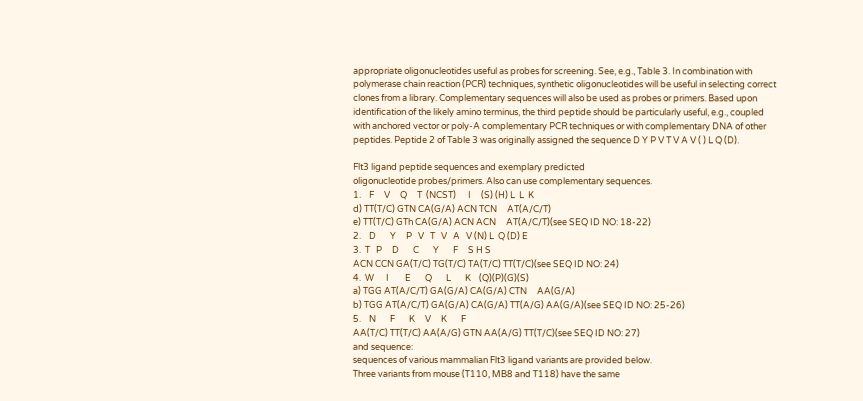appropriate oligonucleotides useful as probes for screening. See, e.g., Table 3. In combination with polymerase chain reaction (PCR) techniques, synthetic oligonucleotides will be useful in selecting correct clones from a library. Complementary sequences will also be used as probes or primers. Based upon identification of the likely amino terminus, the third peptide should be particularly useful, e.g., coupled with anchored vector or poly-A complementary PCR techniques or with complementary DNA of other peptides. Peptide 2 of Table 3 was originally assigned the sequence D Y P V T V A V ( ) L Q (D).

Flt3 ligand peptide sequences and exemplary predicted
oligonucleotide probes/primers. Also can use complementary sequences.
1.    F     V     Q     T  (NCST)      I     (S) (H) L  L  K
d) TT(T/C) GTN CA(G/A) ACN TCN     AT(A/C/T)
e) TT(T/C) GTh CA(G/A) ACN ACN     AT(A/C/T)(see SEQ ID NO: 18-22)
2.    D       Y     P   V   T   V   A   V (N) L  Q (D) E
3.  T   P     D       C       Y       F     S H S
ACN CCN GA(T/C) TG(T/C) TA(T/C) TT(T/C)(see SEQ ID NO: 24)
4.  W      I        E       Q       L       K    (Q)(P)(G)(S)
a) TGG AT(A/C/T) GA(G/A) CA(G/A) CTN     AA(G/A)
b) TGG AT(A/C/T) GA(G/A) CA(G/A) TT(A/G) AA(G/A)(see SEQ ID NO: 25-26)
5.    N       F       K     V     K       F
AA(T/C) TT(T/C) AA(A/G) GTN AA(A/G) TT(T/C)(see SEQ ID NO: 27)
and sequence:
sequences of various mammalian Flt3 ligand variants are provided below.
Three variants from mouse (T110, MB8 and T118) have the same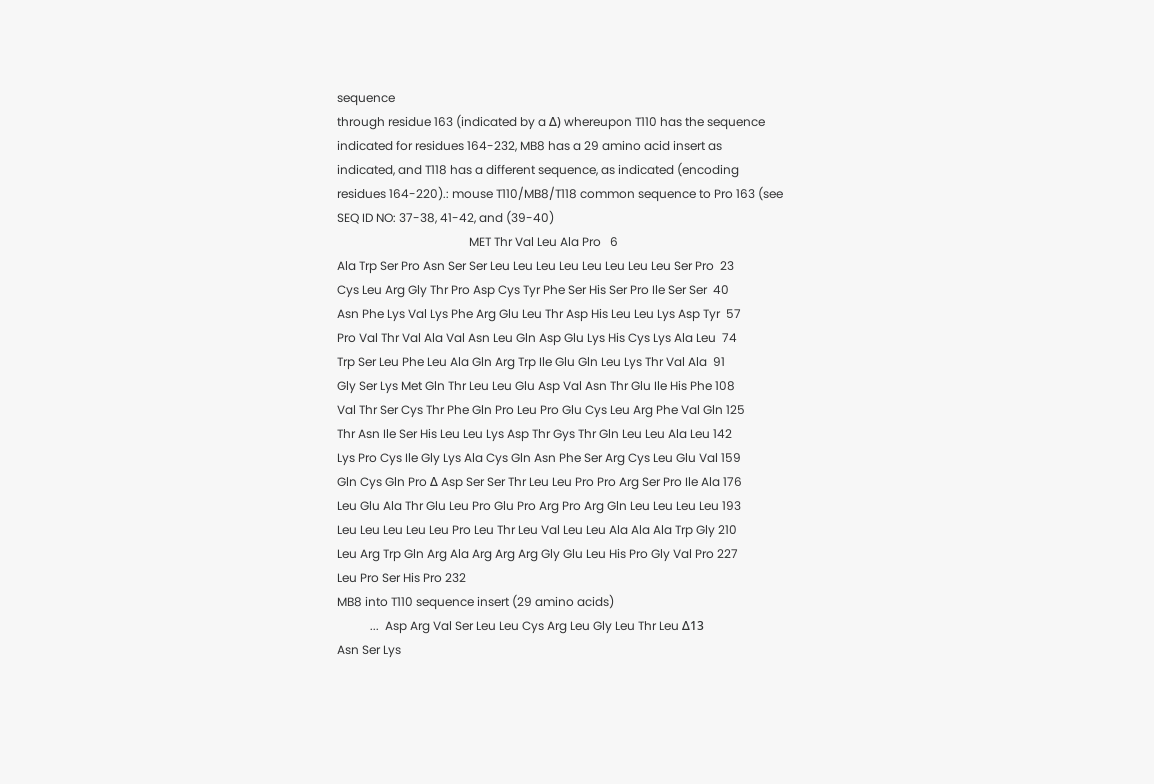sequence
through residue 163 (indicated by a Δ) whereupon T110 has the sequence
indicated for residues 164-232, MB8 has a 29 amino acid insert as
indicated, and T118 has a different sequence, as indicated (encoding
residues 164-220).: mouse T110/MB8/T118 common sequence to Pro 163 (see
SEQ ID NO: 37-38, 41-42, and (39-40)
                                            MET Thr Val Leu Ala Pro   6
Ala Trp Ser Pro Asn Ser Ser Leu Leu Leu Leu Leu Leu Leu Leu Ser Pro  23
Cys Leu Arg Gly Thr Pro Asp Cys Tyr Phe Ser His Ser Pro Ile Ser Ser  40
Asn Phe Lys Val Lys Phe Arg Glu Leu Thr Asp His Leu Leu Lys Asp Tyr  57
Pro Val Thr Val Ala Val Asn Leu Gln Asp Glu Lys His Cys Lys Ala Leu  74
Trp Ser Leu Phe Leu Ala Gln Arg Trp Ile Glu Gln Leu Lys Thr Val Ala  91
Gly Ser Lys Met Gln Thr Leu Leu Glu Asp Val Asn Thr Glu Ile His Phe 108
Val Thr Ser Cys Thr Phe Gln Pro Leu Pro Glu Cys Leu Arg Phe Val Gln 125
Thr Asn Ile Ser His Leu Leu Lys Asp Thr Gys Thr Gln Leu Leu Ala Leu 142
Lys Pro Cys Ile Gly Lys Ala Cys Gln Asn Phe Ser Arg Cys Leu Glu Val 159
Gln Cys Gln Pro Δ Asp Ser Ser Thr Leu Leu Pro Pro Arg Ser Pro Ile Ala 176
Leu Glu Ala Thr Glu Leu Pro Glu Pro Arg Pro Arg Gln Leu Leu Leu Leu 193
Leu Leu Leu Leu Leu Pro Leu Thr Leu Val Leu Leu Ala Ala Ala Trp Gly 210
Leu Arg Trp Gln Arg Ala Arg Arg Arg Gly Glu Leu His Pro Gly Val Pro 227
Leu Pro Ser His Pro 232
MB8 into T110 sequence insert (29 amino acids)
           ...  Asp Arg Val Ser Leu Leu Cys Arg Leu Gly Leu Thr Leu Δ13
Asn Ser Lys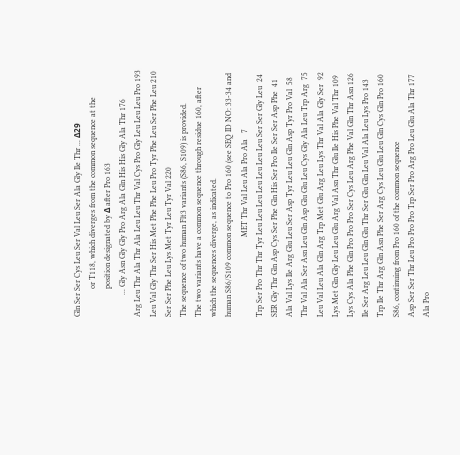Gln Ser Ser Cys Leu Ser Val Leu Ser Ala Gly Ile Thr ... Δ29
              or T118, which diverges from the common sequence at the
              position designated by Δ after Pro 163
           ... Gly Asn Gly Gly Pro Arg Ala Gln His His Gly Ala Thr 176
Arg Leu Thr Ala Thr Ala Leu Leu Thr Val Cys Pro Gly Leu Leu Leu Pro 193
Leu Val Gly Thr Ser His Met Phe Phe Leu Pro Tyr Phe Leu Ser Phe Leu 210
Ser Ser Phe Leu Lys Met Tyr Leu Tyr Val 220
The sequence of two human Flt3 variants (S86, S109) is provided.
The two variants have a common sequence through residue 160, after
which the sequences diverge, as indicated.
human S86/S109 common sequence to Pro 160 (see SEQ ID NO: 33-34 and
                                        MET Thr Val Leu Ala Pro Ala   7
Trp Ser Pro Thr Thr Tyr Leu Leu Leu Leu Leu Leu Leu Ser Ser Gly Leu  24
SER Gly Thr Gln Asp Cys Ser Phe Gln His Ser Pro Ile Ser Ser Asp Phe  41
Ala Val Lys Ile Arg Glu Leu Ser Asp Tyr Leu Leu Gln Asp Tyr Pro Val  58
Thr Val Ala Ser Asn Leu Gln Asp Glu Glu Leu Cys Gly Ala Leu Trp Arg  75
Leu Val Leu Ala Gln Arg Trp Met Glu Arg Leu Lys Thr Val Ala Gly Ser  92
Lys Met Gln Gly Leu Leu Glu Arg Val Asn Thr Glu Ile His Phe Val Thr 109
Lys Cys Ala Phe Gln Pro Pro Pro Ser Cys Leu Arg Phe Val Gln Thr Asn 126
Ile Ser Arg Leu Leu Gln Glu Thr Ser Glu Gln Leu Val Ala Leu Lys Pro 143
Trp Ile Thr Arg Gln Asn Phe Ser Arg Cys Leu Glu Leu Gln Cys Gln Pro 160
S86, continuing from Pro 160 of the common sequence
Asp Ser Ser Thr Leu Pro Pro Pro Trp Ser Pro Arg Pro Leu Glu Ala Thr 177
Ala Pro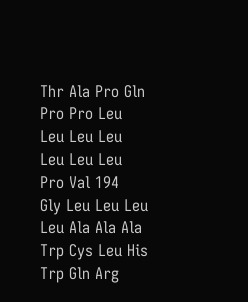Thr Ala Pro Gln Pro Pro Leu Leu Leu Leu Leu Leu Leu Pro Val 194
Gly Leu Leu Leu Leu Ala Ala Ala Trp Cys Leu His Trp Gln Arg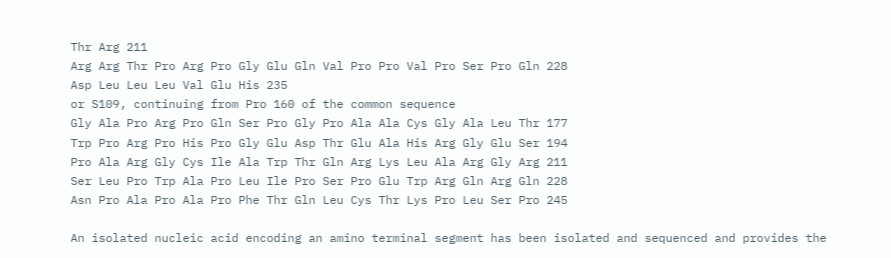Thr Arg 211
Arg Arg Thr Pro Arg Pro Gly Glu Gln Val Pro Pro Val Pro Ser Pro Gln 228
Asp Leu Leu Leu Val Glu His 235
or S109, continuing from Pro 160 of the common sequence
Gly Ala Pro Arg Pro Gln Ser Pro Gly Pro Ala Ala Cys Gly Ala Leu Thr 177
Trp Pro Arg Pro His Pro Gly Glu Asp Thr Glu Ala His Arg Gly Glu Ser 194
Pro Ala Arg Gly Cys Ile Ala Trp Thr Gln Arg Lys Leu Ala Arg Gly Arg 211
Ser Leu Pro Trp Ala Pro Leu Ile Pro Ser Pro Glu Trp Arg Gln Arg Gln 228
Asn Pro Ala Pro Ala Pro Phe Thr Gln Leu Cys Thr Lys Pro Leu Ser Pro 245

An isolated nucleic acid encoding an amino terminal segment has been isolated and sequenced and provides the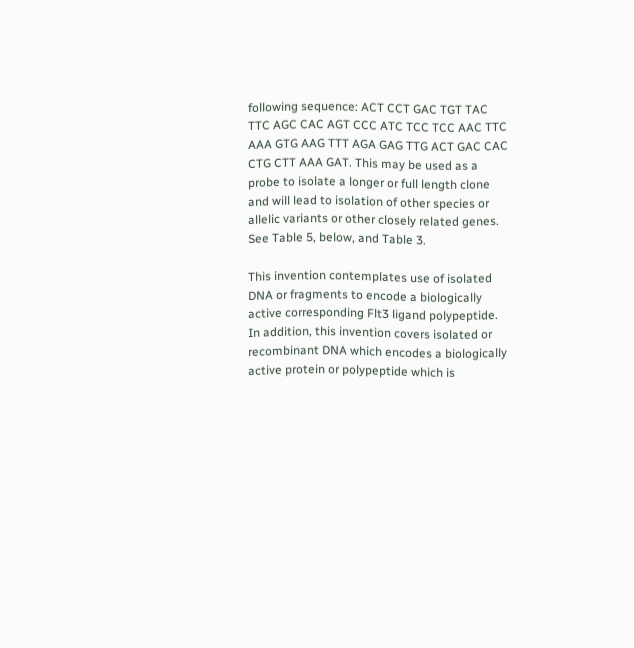following sequence: ACT CCT GAC TGT TAC TTC AGC CAC AGT CCC ATC TCC TCC AAC TTC AAA GTG AAG TTT AGA GAG TTG ACT GAC CAC CTG CTT AAA GAT. This may be used as a probe to isolate a longer or full length clone and will lead to isolation of other species or allelic variants or other closely related genes. See Table 5, below, and Table 3.

This invention contemplates use of isolated DNA or fragments to encode a biologically active corresponding Flt3 ligand polypeptide. In addition, this invention covers isolated or recombinant DNA which encodes a biologically active protein or polypeptide which is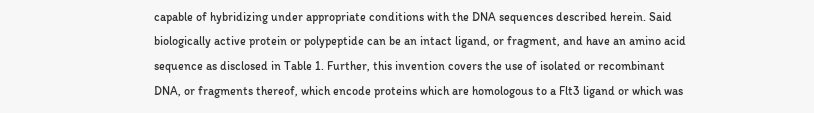capable of hybridizing under appropriate conditions with the DNA sequences described herein. Said biologically active protein or polypeptide can be an intact ligand, or fragment, and have an amino acid sequence as disclosed in Table 1. Further, this invention covers the use of isolated or recombinant DNA, or fragments thereof, which encode proteins which are homologous to a Flt3 ligand or which was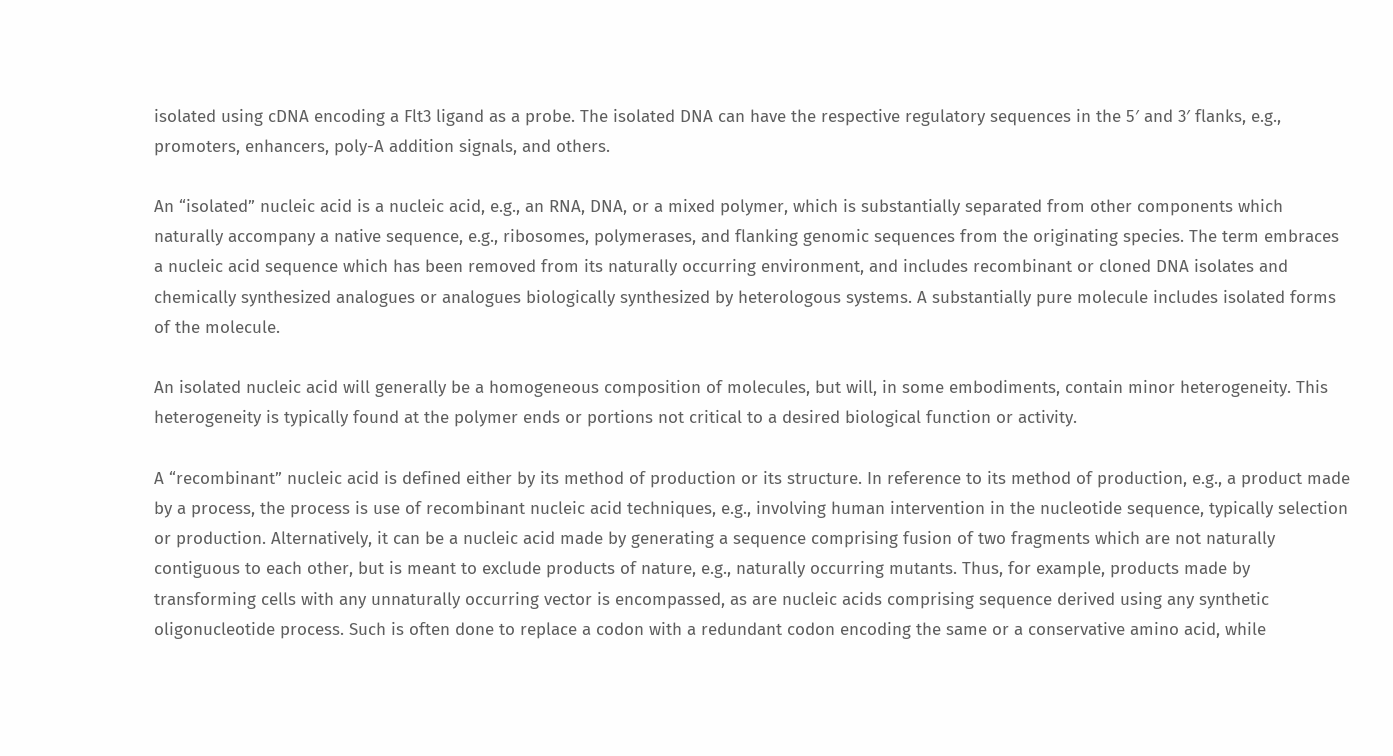isolated using cDNA encoding a Flt3 ligand as a probe. The isolated DNA can have the respective regulatory sequences in the 5′ and 3′ flanks, e.g., promoters, enhancers, poly-A addition signals, and others.

An “isolated” nucleic acid is a nucleic acid, e.g., an RNA, DNA, or a mixed polymer, which is substantially separated from other components which naturally accompany a native sequence, e.g., ribosomes, polymerases, and flanking genomic sequences from the originating species. The term embraces a nucleic acid sequence which has been removed from its naturally occurring environment, and includes recombinant or cloned DNA isolates and chemically synthesized analogues or analogues biologically synthesized by heterologous systems. A substantially pure molecule includes isolated forms of the molecule.

An isolated nucleic acid will generally be a homogeneous composition of molecules, but will, in some embodiments, contain minor heterogeneity. This heterogeneity is typically found at the polymer ends or portions not critical to a desired biological function or activity.

A “recombinant” nucleic acid is defined either by its method of production or its structure. In reference to its method of production, e.g., a product made by a process, the process is use of recombinant nucleic acid techniques, e.g., involving human intervention in the nucleotide sequence, typically selection or production. Alternatively, it can be a nucleic acid made by generating a sequence comprising fusion of two fragments which are not naturally contiguous to each other, but is meant to exclude products of nature, e.g., naturally occurring mutants. Thus, for example, products made by transforming cells with any unnaturally occurring vector is encompassed, as are nucleic acids comprising sequence derived using any synthetic oligonucleotide process. Such is often done to replace a codon with a redundant codon encoding the same or a conservative amino acid, while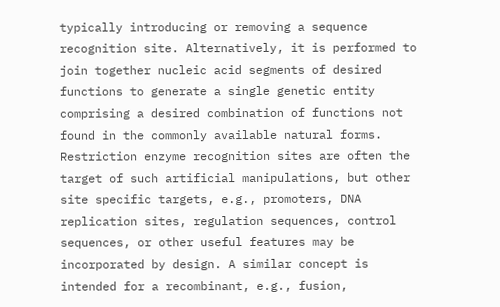typically introducing or removing a sequence recognition site. Alternatively, it is performed to join together nucleic acid segments of desired functions to generate a single genetic entity comprising a desired combination of functions not found in the commonly available natural forms. Restriction enzyme recognition sites are often the target of such artificial manipulations, but other site specific targets, e.g., promoters, DNA replication sites, regulation sequences, control sequences, or other useful features may be incorporated by design. A similar concept is intended for a recombinant, e.g., fusion,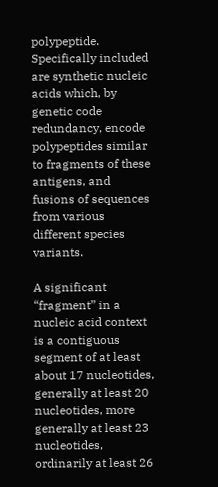polypeptide. Specifically included are synthetic nucleic acids which, by genetic code redundancy, encode polypeptides similar to fragments of these antigens, and fusions of sequences from various different species variants.

A significant “fragment” in a nucleic acid context is a contiguous segment of at least about 17 nucleotides, generally at least 20 nucleotides, more generally at least 23 nucleotides, ordinarily at least 26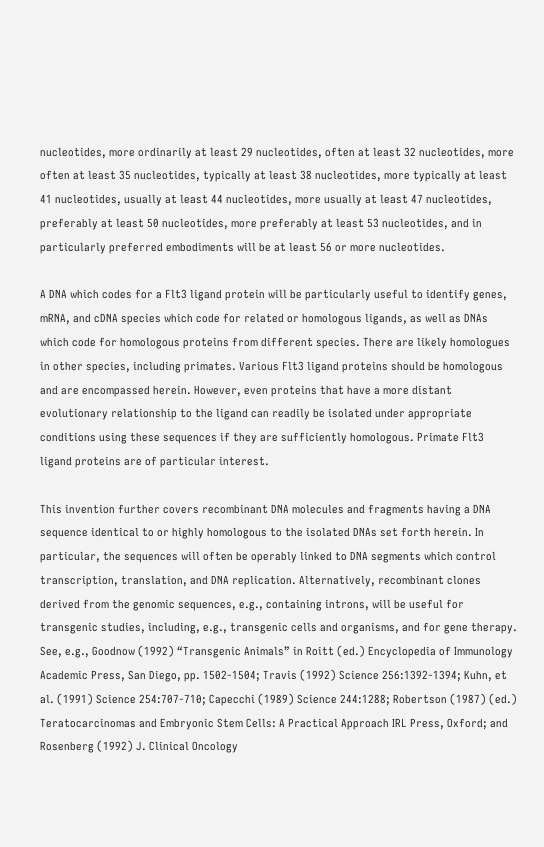nucleotides, more ordinarily at least 29 nucleotides, often at least 32 nucleotides, more often at least 35 nucleotides, typically at least 38 nucleotides, more typically at least 41 nucleotides, usually at least 44 nucleotides, more usually at least 47 nucleotides, preferably at least 50 nucleotides, more preferably at least 53 nucleotides, and in particularly preferred embodiments will be at least 56 or more nucleotides.

A DNA which codes for a Flt3 ligand protein will be particularly useful to identify genes, mRNA, and cDNA species which code for related or homologous ligands, as well as DNAs which code for homologous proteins from different species. There are likely homologues in other species, including primates. Various Flt3 ligand proteins should be homologous and are encompassed herein. However, even proteins that have a more distant evolutionary relationship to the ligand can readily be isolated under appropriate conditions using these sequences if they are sufficiently homologous. Primate Flt3 ligand proteins are of particular interest.

This invention further covers recombinant DNA molecules and fragments having a DNA sequence identical to or highly homologous to the isolated DNAs set forth herein. In particular, the sequences will often be operably linked to DNA segments which control transcription, translation, and DNA replication. Alternatively, recombinant clones derived from the genomic sequences, e.g., containing introns, will be useful for transgenic studies, including, e.g., transgenic cells and organisms, and for gene therapy. See, e.g., Goodnow (1992) “Transgenic Animals” in Roitt (ed.) Encyclopedia of Immunology Academic Press, San Diego, pp. 1502-1504; Travis (1992) Science 256:1392-1394; Kuhn, et al. (1991) Science 254:707-710; Capecchi (1989) Science 244:1288; Robertson (1987) (ed.) Teratocarcinomas and Embryonic Stem Cells: A Practical Approach IRL Press, Oxford; and Rosenberg (1992) J. Clinical Oncology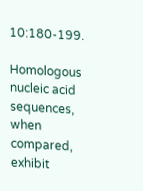10:180-199.

Homologous nucleic acid sequences, when compared, exhibit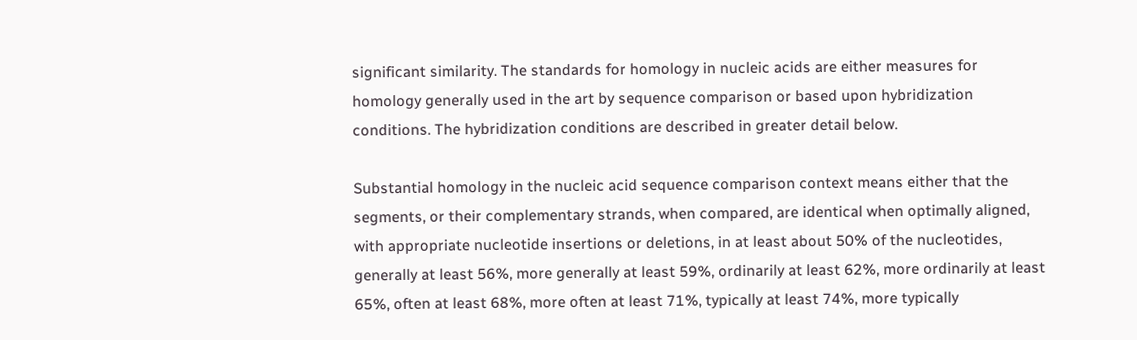significant similarity. The standards for homology in nucleic acids are either measures for homology generally used in the art by sequence comparison or based upon hybridization conditions. The hybridization conditions are described in greater detail below.

Substantial homology in the nucleic acid sequence comparison context means either that the segments, or their complementary strands, when compared, are identical when optimally aligned, with appropriate nucleotide insertions or deletions, in at least about 50% of the nucleotides, generally at least 56%, more generally at least 59%, ordinarily at least 62%, more ordinarily at least 65%, often at least 68%, more often at least 71%, typically at least 74%, more typically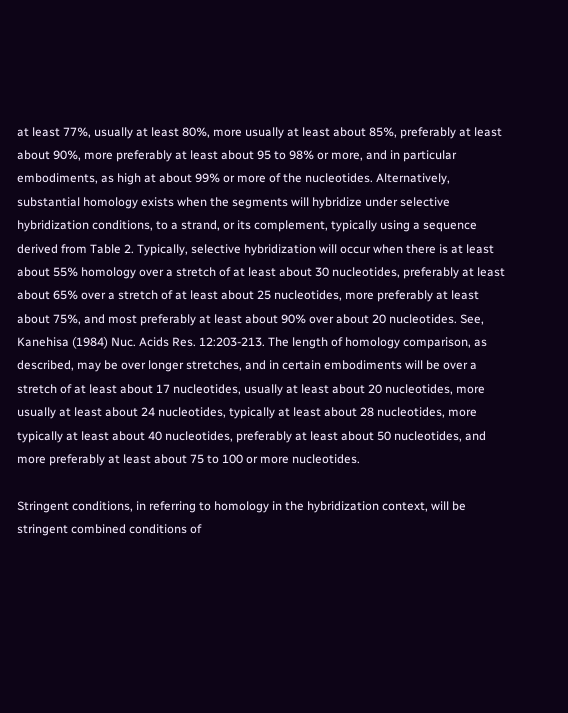at least 77%, usually at least 80%, more usually at least about 85%, preferably at least about 90%, more preferably at least about 95 to 98% or more, and in particular embodiments, as high at about 99% or more of the nucleotides. Alternatively, substantial homology exists when the segments will hybridize under selective hybridization conditions, to a strand, or its complement, typically using a sequence derived from Table 2. Typically, selective hybridization will occur when there is at least about 55% homology over a stretch of at least about 30 nucleotides, preferably at least about 65% over a stretch of at least about 25 nucleotides, more preferably at least about 75%, and most preferably at least about 90% over about 20 nucleotides. See, Kanehisa (1984) Nuc. Acids Res. 12:203-213. The length of homology comparison, as described, may be over longer stretches, and in certain embodiments will be over a stretch of at least about 17 nucleotides, usually at least about 20 nucleotides, more usually at least about 24 nucleotides, typically at least about 28 nucleotides, more typically at least about 40 nucleotides, preferably at least about 50 nucleotides, and more preferably at least about 75 to 100 or more nucleotides.

Stringent conditions, in referring to homology in the hybridization context, will be stringent combined conditions of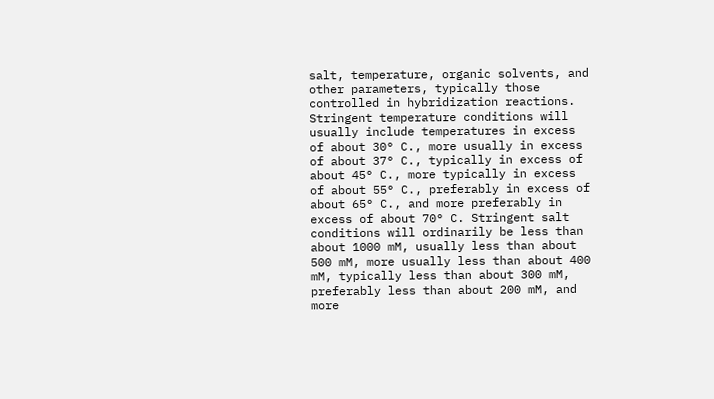salt, temperature, organic solvents, and other parameters, typically those controlled in hybridization reactions. Stringent temperature conditions will usually include temperatures in excess of about 30° C., more usually in excess of about 37° C., typically in excess of about 45° C., more typically in excess of about 55° C., preferably in excess of about 65° C., and more preferably in excess of about 70° C. Stringent salt conditions will ordinarily be less than about 1000 mM, usually less than about 500 mM, more usually less than about 400 mM, typically less than about 300 mM, preferably less than about 200 mM, and more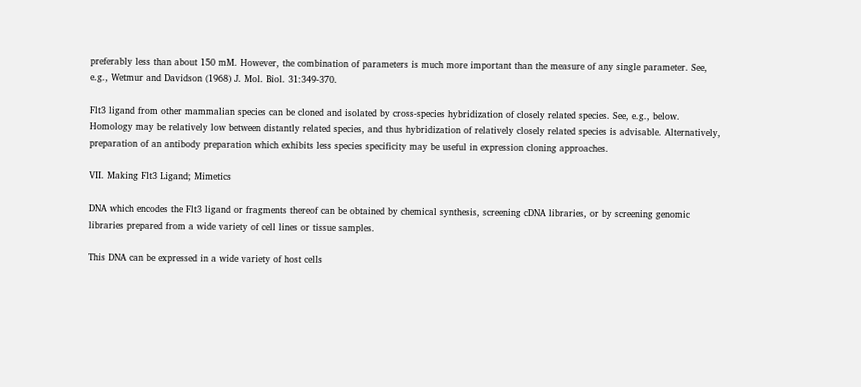preferably less than about 150 mM. However, the combination of parameters is much more important than the measure of any single parameter. See, e.g., Wetmur and Davidson (1968) J. Mol. Biol. 31:349-370.

Flt3 ligand from other mammalian species can be cloned and isolated by cross-species hybridization of closely related species. See, e.g., below. Homology may be relatively low between distantly related species, and thus hybridization of relatively closely related species is advisable. Alternatively, preparation of an antibody preparation which exhibits less species specificity may be useful in expression cloning approaches.

VII. Making Flt3 Ligand; Mimetics

DNA which encodes the Flt3 ligand or fragments thereof can be obtained by chemical synthesis, screening cDNA libraries, or by screening genomic libraries prepared from a wide variety of cell lines or tissue samples.

This DNA can be expressed in a wide variety of host cells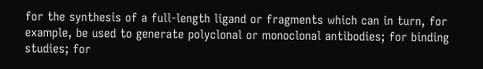for the synthesis of a full-length ligand or fragments which can in turn, for example, be used to generate polyclonal or monoclonal antibodies; for binding studies; for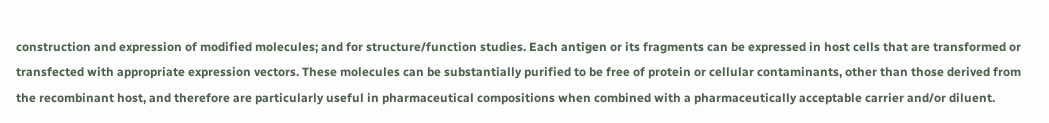construction and expression of modified molecules; and for structure/function studies. Each antigen or its fragments can be expressed in host cells that are transformed or transfected with appropriate expression vectors. These molecules can be substantially purified to be free of protein or cellular contaminants, other than those derived from the recombinant host, and therefore are particularly useful in pharmaceutical compositions when combined with a pharmaceutically acceptable carrier and/or diluent.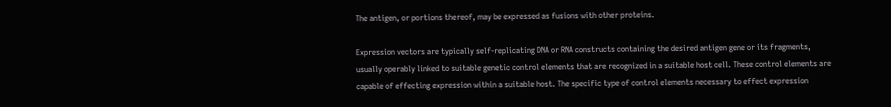The antigen, or portions thereof, may be expressed as fusions with other proteins.

Expression vectors are typically self-replicating DNA or RNA constructs containing the desired antigen gene or its fragments, usually operably linked to suitable genetic control elements that are recognized in a suitable host cell. These control elements are capable of effecting expression within a suitable host. The specific type of control elements necessary to effect expression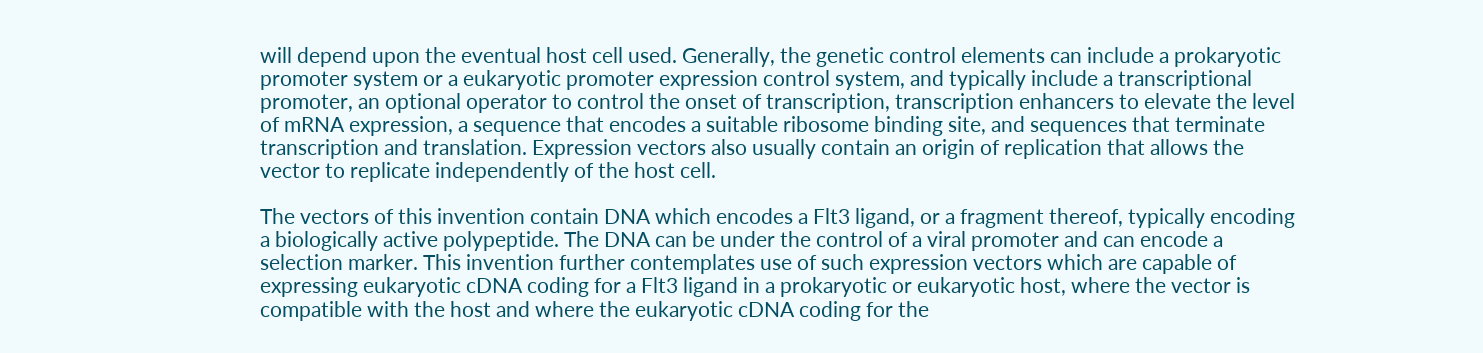will depend upon the eventual host cell used. Generally, the genetic control elements can include a prokaryotic promoter system or a eukaryotic promoter expression control system, and typically include a transcriptional promoter, an optional operator to control the onset of transcription, transcription enhancers to elevate the level of mRNA expression, a sequence that encodes a suitable ribosome binding site, and sequences that terminate transcription and translation. Expression vectors also usually contain an origin of replication that allows the vector to replicate independently of the host cell.

The vectors of this invention contain DNA which encodes a Flt3 ligand, or a fragment thereof, typically encoding a biologically active polypeptide. The DNA can be under the control of a viral promoter and can encode a selection marker. This invention further contemplates use of such expression vectors which are capable of expressing eukaryotic cDNA coding for a Flt3 ligand in a prokaryotic or eukaryotic host, where the vector is compatible with the host and where the eukaryotic cDNA coding for the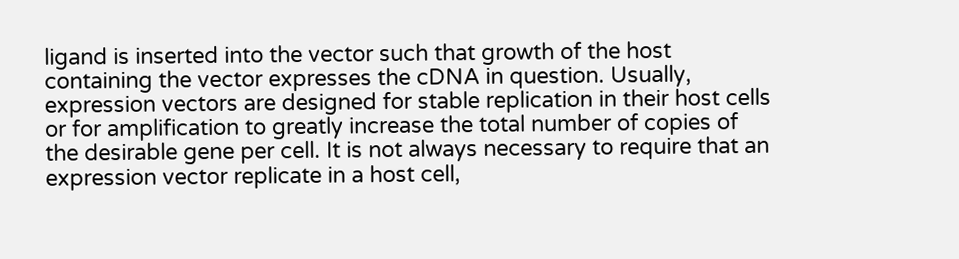ligand is inserted into the vector such that growth of the host containing the vector expresses the cDNA in question. Usually, expression vectors are designed for stable replication in their host cells or for amplification to greatly increase the total number of copies of the desirable gene per cell. It is not always necessary to require that an expression vector replicate in a host cell,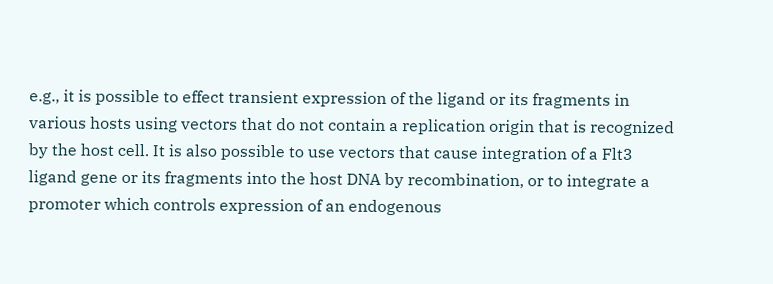e.g., it is possible to effect transient expression of the ligand or its fragments in various hosts using vectors that do not contain a replication origin that is recognized by the host cell. It is also possible to use vectors that cause integration of a Flt3 ligand gene or its fragments into the host DNA by recombination, or to integrate a promoter which controls expression of an endogenous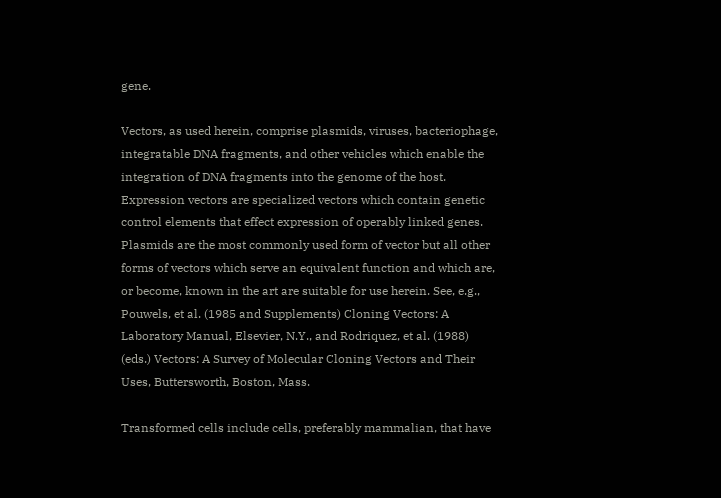gene.

Vectors, as used herein, comprise plasmids, viruses, bacteriophage, integratable DNA fragments, and other vehicles which enable the integration of DNA fragments into the genome of the host. Expression vectors are specialized vectors which contain genetic control elements that effect expression of operably linked genes. Plasmids are the most commonly used form of vector but all other forms of vectors which serve an equivalent function and which are, or become, known in the art are suitable for use herein. See, e.g., Pouwels, et al. (1985 and Supplements) Cloning Vectors: A Laboratory Manual, Elsevier, N.Y., and Rodriquez, et al. (1988) (eds.) Vectors: A Survey of Molecular Cloning Vectors and Their Uses, Buttersworth, Boston, Mass.

Transformed cells include cells, preferably mammalian, that have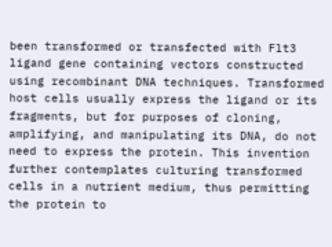been transformed or transfected with Flt3 ligand gene containing vectors constructed using recombinant DNA techniques. Transformed host cells usually express the ligand or its fragments, but for purposes of cloning, amplifying, and manipulating its DNA, do not need to express the protein. This invention further contemplates culturing transformed cells in a nutrient medium, thus permitting the protein to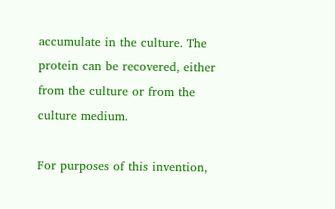accumulate in the culture. The protein can be recovered, either from the culture or from the culture medium.

For purposes of this invention,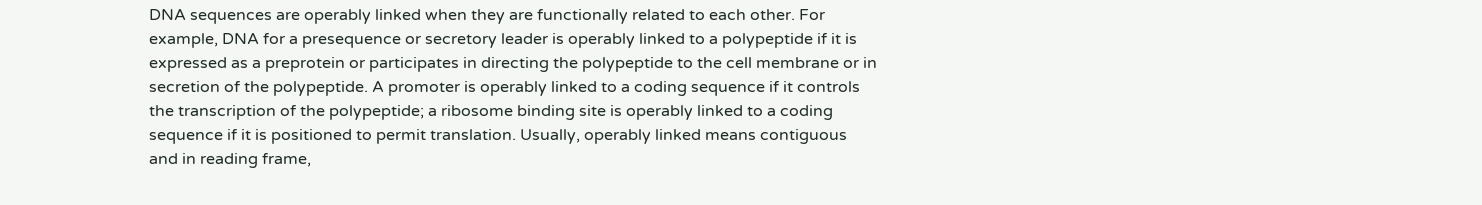DNA sequences are operably linked when they are functionally related to each other. For example, DNA for a presequence or secretory leader is operably linked to a polypeptide if it is expressed as a preprotein or participates in directing the polypeptide to the cell membrane or in secretion of the polypeptide. A promoter is operably linked to a coding sequence if it controls the transcription of the polypeptide; a ribosome binding site is operably linked to a coding sequence if it is positioned to permit translation. Usually, operably linked means contiguous and in reading frame,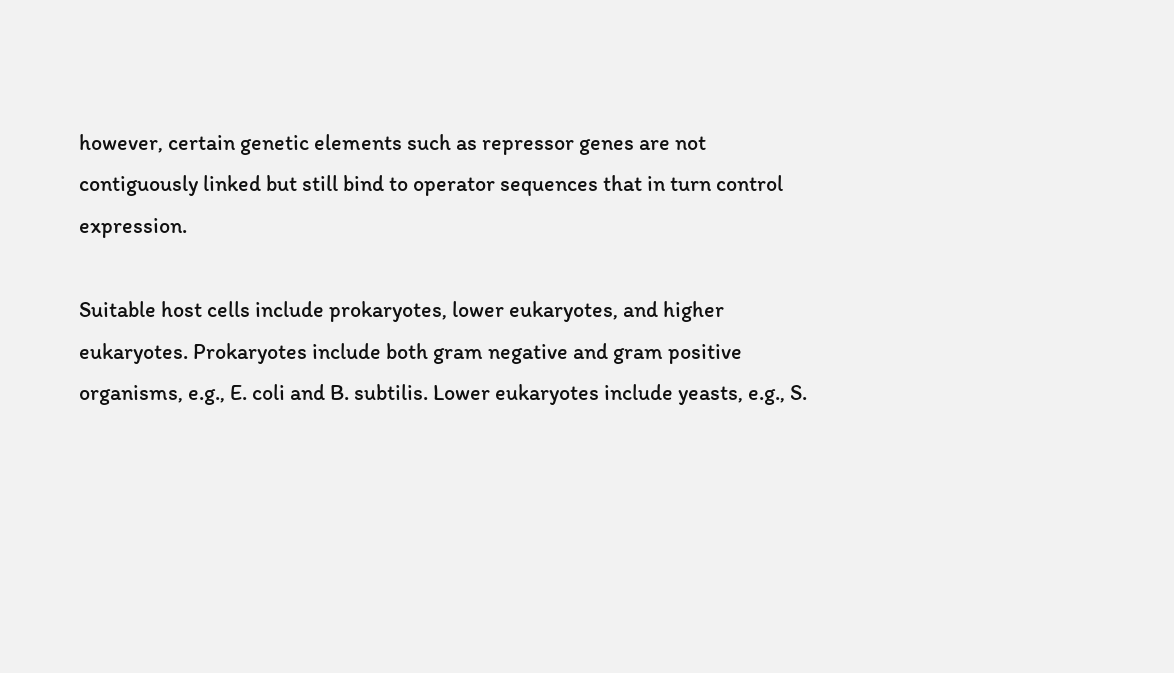however, certain genetic elements such as repressor genes are not contiguously linked but still bind to operator sequences that in turn control expression.

Suitable host cells include prokaryotes, lower eukaryotes, and higher eukaryotes. Prokaryotes include both gram negative and gram positive organisms, e.g., E. coli and B. subtilis. Lower eukaryotes include yeasts, e.g., S.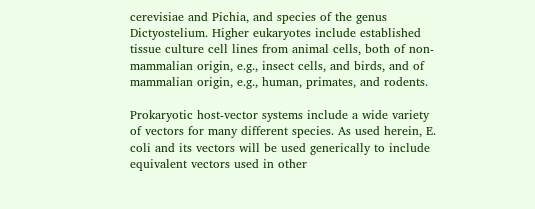cerevisiae and Pichia, and species of the genus Dictyostelium. Higher eukaryotes include established tissue culture cell lines from animal cells, both of non-mammalian origin, e.g., insect cells, and birds, and of mammalian origin, e.g., human, primates, and rodents.

Prokaryotic host-vector systems include a wide variety of vectors for many different species. As used herein, E. coli and its vectors will be used generically to include equivalent vectors used in other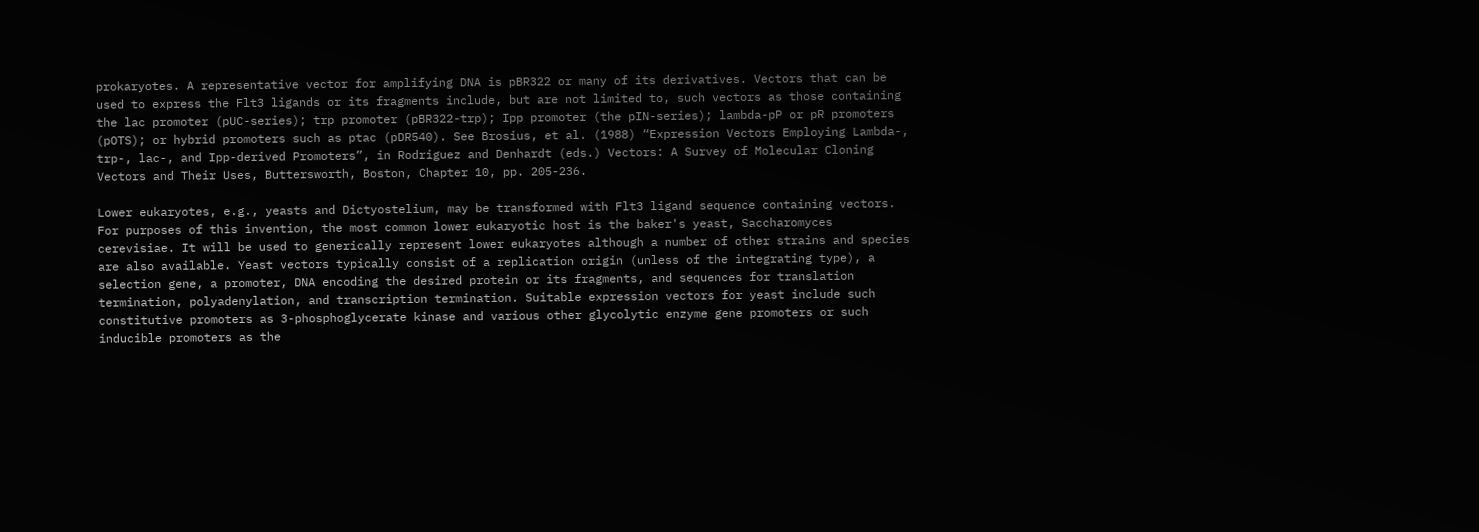prokaryotes. A representative vector for amplifying DNA is pBR322 or many of its derivatives. Vectors that can be used to express the Flt3 ligands or its fragments include, but are not limited to, such vectors as those containing the lac promoter (pUC-series); trp promoter (pBR322-trp); Ipp promoter (the pIN-series); lambda-pP or pR promoters (pOTS); or hybrid promoters such as ptac (pDR540). See Brosius, et al. (1988) “Expression Vectors Employing Lambda-, trp-, lac-, and Ipp-derived Promoters”, in Rodriguez and Denhardt (eds.) Vectors: A Survey of Molecular Cloning Vectors and Their Uses, Buttersworth, Boston, Chapter 10, pp. 205-236.

Lower eukaryotes, e.g., yeasts and Dictyostelium, may be transformed with Flt3 ligand sequence containing vectors. For purposes of this invention, the most common lower eukaryotic host is the baker's yeast, Saccharomyces cerevisiae. It will be used to generically represent lower eukaryotes although a number of other strains and species are also available. Yeast vectors typically consist of a replication origin (unless of the integrating type), a selection gene, a promoter, DNA encoding the desired protein or its fragments, and sequences for translation termination, polyadenylation, and transcription termination. Suitable expression vectors for yeast include such constitutive promoters as 3-phosphoglycerate kinase and various other glycolytic enzyme gene promoters or such inducible promoters as the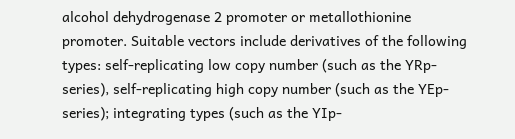alcohol dehydrogenase 2 promoter or metallothionine promoter. Suitable vectors include derivatives of the following types: self-replicating low copy number (such as the YRp-series), self-replicating high copy number (such as the YEp-series); integrating types (such as the YIp-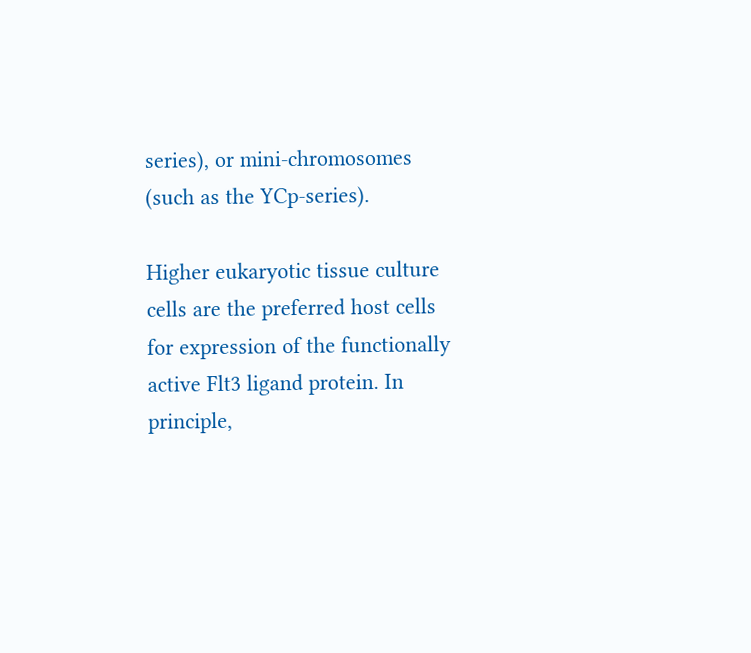series), or mini-chromosomes (such as the YCp-series).

Higher eukaryotic tissue culture cells are the preferred host cells for expression of the functionally active Flt3 ligand protein. In principle,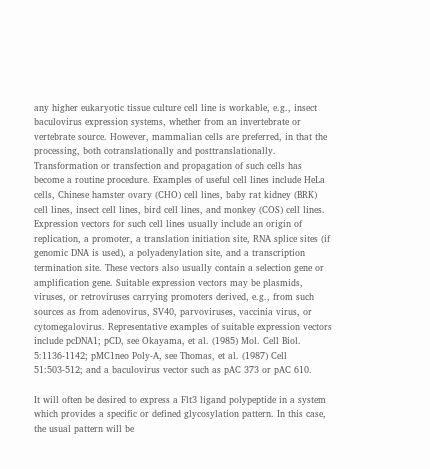any higher eukaryotic tissue culture cell line is workable, e.g., insect baculovirus expression systems, whether from an invertebrate or vertebrate source. However, mammalian cells are preferred, in that the processing, both cotranslationally and posttranslationally. Transformation or transfection and propagation of such cells has become a routine procedure. Examples of useful cell lines include HeLa cells, Chinese hamster ovary (CHO) cell lines, baby rat kidney (BRK) cell lines, insect cell lines, bird cell lines, and monkey (COS) cell lines. Expression vectors for such cell lines usually include an origin of replication, a promoter, a translation initiation site, RNA splice sites (if genomic DNA is used), a polyadenylation site, and a transcription termination site. These vectors also usually contain a selection gene or amplification gene. Suitable expression vectors may be plasmids, viruses, or retroviruses carrying promoters derived, e.g., from such sources as from adenovirus, SV40, parvoviruses, vaccinia virus, or cytomegalovirus. Representative examples of suitable expression vectors include pcDNA1; pCD, see Okayama, et al. (1985) Mol. Cell Biol. 5:1136-1142; pMC1neo Poly-A, see Thomas, et al. (1987) Cell 51:503-512; and a baculovirus vector such as pAC 373 or pAC 610.

It will often be desired to express a Flt3 ligand polypeptide in a system which provides a specific or defined glycosylation pattern. In this case, the usual pattern will be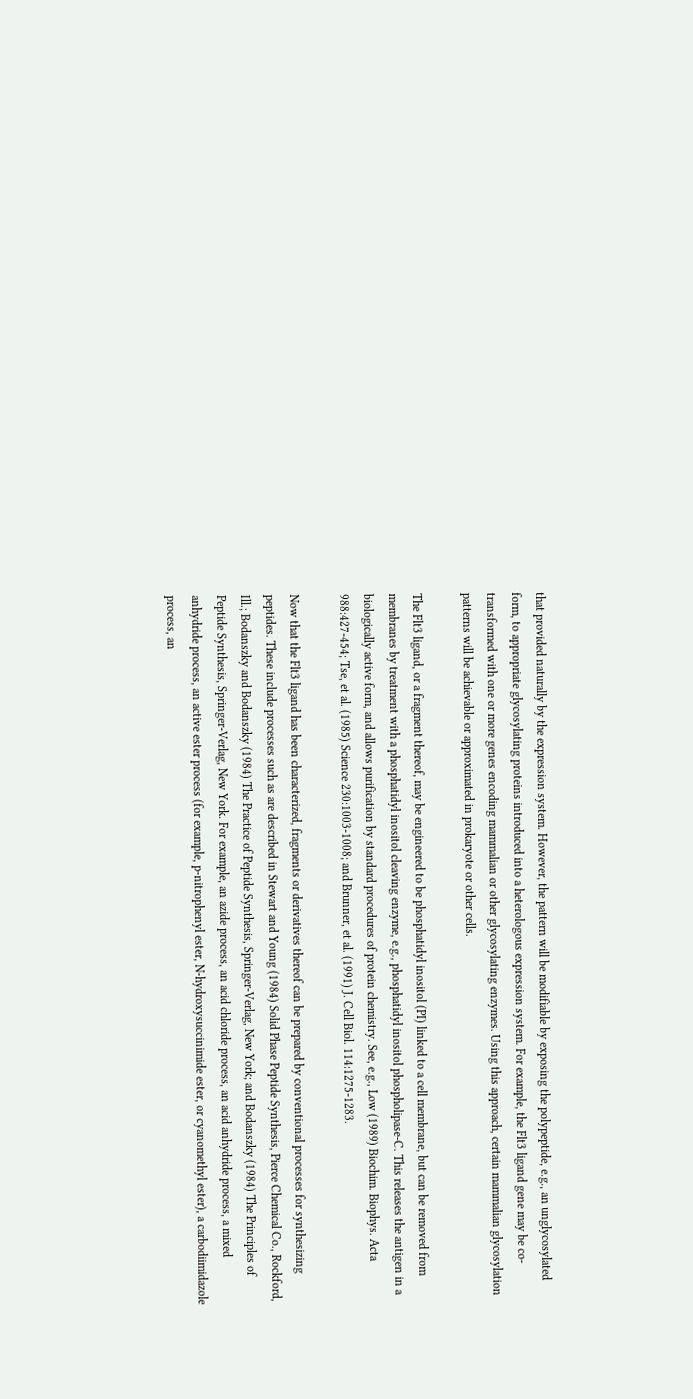that provided naturally by the expression system. However, the pattern will be modifiable by exposing the polypeptide, e.g., an unglycosylated form, to appropriate glycosylating proteins introduced into a heterologous expression system. For example, the Flt3 ligand gene may be co-transformed with one or more genes encoding mammalian or other glycosylating enzymes. Using this approach, certain mammalian glycosylation patterns will be achievable or approximated in prokaryote or other cells.

The Flt3 ligand, or a fragment thereof, may be engineered to be phosphatidyl inositol (PI) linked to a cell membrane, but can be removed from membranes by treatment with a phosphatidyl inositol cleaving enzyme, e.g., phosphatidyl inositol phospholipase-C. This releases the antigen in a biologically active form, and allows purification by standard procedures of protein chemistry. See, e.g., Low (1989) Biochim. Biophys. Acta 988:427-454; Tse, et al. (1985) Science 230:1003-1008; and Brunner, et al. (1991) J. Cell Biol. 114:1275-1283.

Now that the Flt3 ligand has been characterized, fragments or derivatives thereof can be prepared by conventional processes for synthesizing peptides. These include processes such as are described in Stewart and Young (1984) Solid Phase Peptide Synthesis, Pierce Chemical Co., Rockford, Ill.; Bodanszky and Bodanszky (1984) The Practice of Peptide Synthesis, Springer-Verlag, New York; and Bodanszky (1984) The Principles of Peptide Synthesis, Springer-Verlag, New York. For example, an azide process, an acid chloride process, an acid anhydride process, a mixed anhydride process, an active ester process (for example, p-nitrophenyl ester, N-hydroxysuccinimide ester, or cyanomethyl ester), a carbodiimidazole process, an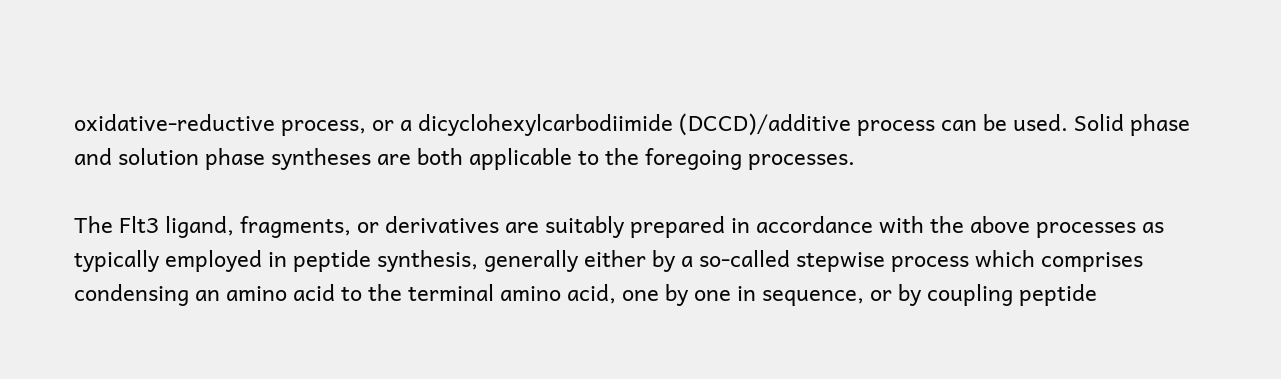oxidative-reductive process, or a dicyclohexylcarbodiimide (DCCD)/additive process can be used. Solid phase and solution phase syntheses are both applicable to the foregoing processes.

The Flt3 ligand, fragments, or derivatives are suitably prepared in accordance with the above processes as typically employed in peptide synthesis, generally either by a so-called stepwise process which comprises condensing an amino acid to the terminal amino acid, one by one in sequence, or by coupling peptide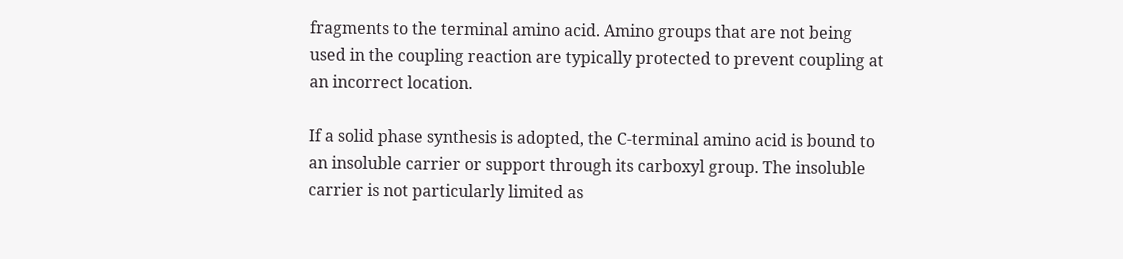fragments to the terminal amino acid. Amino groups that are not being used in the coupling reaction are typically protected to prevent coupling at an incorrect location.

If a solid phase synthesis is adopted, the C-terminal amino acid is bound to an insoluble carrier or support through its carboxyl group. The insoluble carrier is not particularly limited as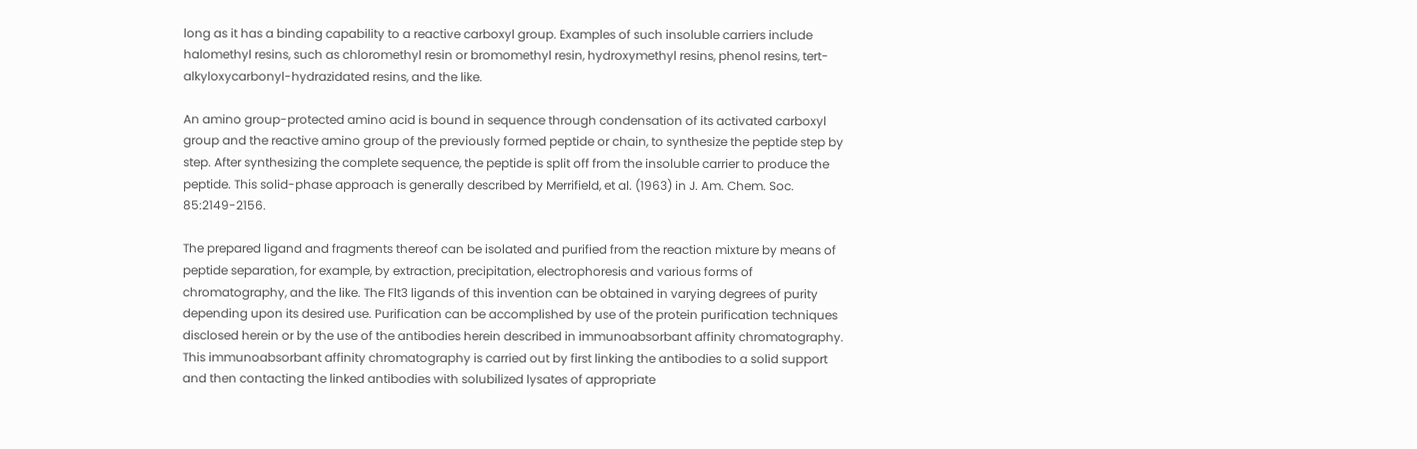long as it has a binding capability to a reactive carboxyl group. Examples of such insoluble carriers include halomethyl resins, such as chloromethyl resin or bromomethyl resin, hydroxymethyl resins, phenol resins, tert-alkyloxycarbonyl-hydrazidated resins, and the like.

An amino group-protected amino acid is bound in sequence through condensation of its activated carboxyl group and the reactive amino group of the previously formed peptide or chain, to synthesize the peptide step by step. After synthesizing the complete sequence, the peptide is split off from the insoluble carrier to produce the peptide. This solid-phase approach is generally described by Merrifield, et al. (1963) in J. Am. Chem. Soc. 85:2149-2156.

The prepared ligand and fragments thereof can be isolated and purified from the reaction mixture by means of peptide separation, for example, by extraction, precipitation, electrophoresis and various forms of chromatography, and the like. The Flt3 ligands of this invention can be obtained in varying degrees of purity depending upon its desired use. Purification can be accomplished by use of the protein purification techniques disclosed herein or by the use of the antibodies herein described in immunoabsorbant affinity chromatography. This immunoabsorbant affinity chromatography is carried out by first linking the antibodies to a solid support and then contacting the linked antibodies with solubilized lysates of appropriate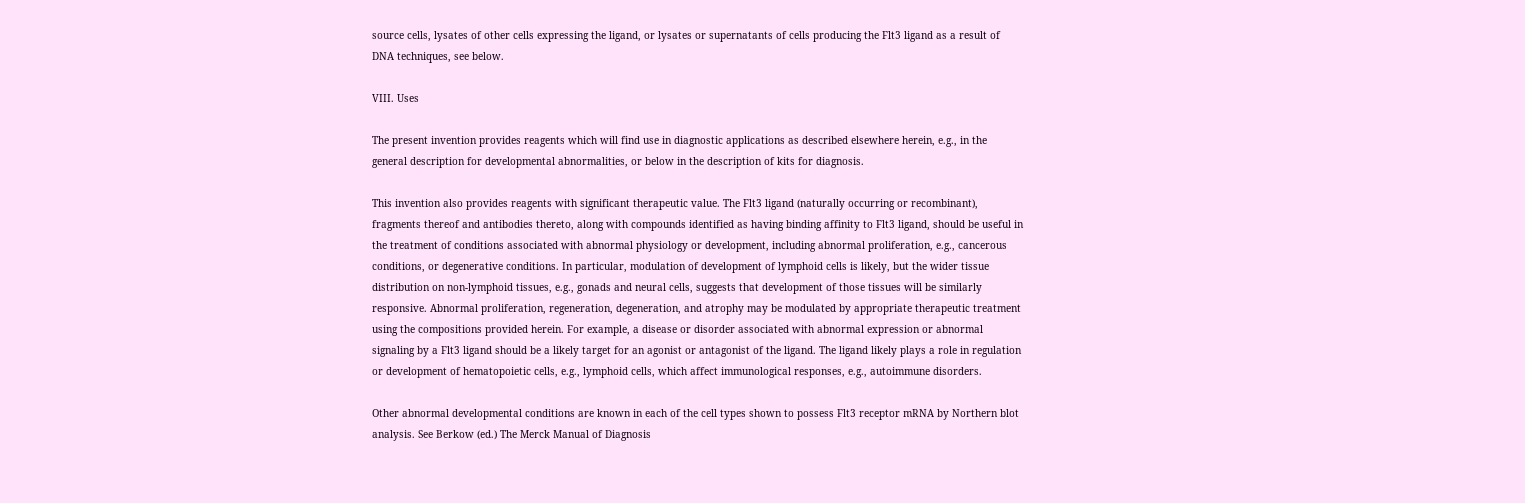source cells, lysates of other cells expressing the ligand, or lysates or supernatants of cells producing the Flt3 ligand as a result of DNA techniques, see below.

VIII. Uses

The present invention provides reagents which will find use in diagnostic applications as described elsewhere herein, e.g., in the general description for developmental abnormalities, or below in the description of kits for diagnosis.

This invention also provides reagents with significant therapeutic value. The Flt3 ligand (naturally occurring or recombinant), fragments thereof and antibodies thereto, along with compounds identified as having binding affinity to Flt3 ligand, should be useful in the treatment of conditions associated with abnormal physiology or development, including abnormal proliferation, e.g., cancerous conditions, or degenerative conditions. In particular, modulation of development of lymphoid cells is likely, but the wider tissue distribution on non-lymphoid tissues, e.g., gonads and neural cells, suggests that development of those tissues will be similarly responsive. Abnormal proliferation, regeneration, degeneration, and atrophy may be modulated by appropriate therapeutic treatment using the compositions provided herein. For example, a disease or disorder associated with abnormal expression or abnormal signaling by a Flt3 ligand should be a likely target for an agonist or antagonist of the ligand. The ligand likely plays a role in regulation or development of hematopoietic cells, e.g., lymphoid cells, which affect immunological responses, e.g., autoimmune disorders.

Other abnormal developmental conditions are known in each of the cell types shown to possess Flt3 receptor mRNA by Northern blot analysis. See Berkow (ed.) The Merck Manual of Diagnosis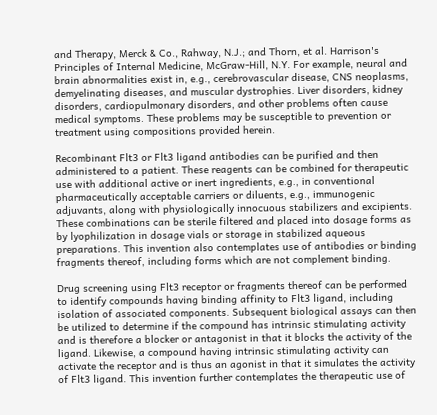and Therapy, Merck & Co., Rahway, N.J.; and Thorn, et al. Harrison's Principles of Internal Medicine, McGraw-Hill, N.Y. For example, neural and brain abnormalities exist in, e.g., cerebrovascular disease, CNS neoplasms, demyelinating diseases, and muscular dystrophies. Liver disorders, kidney disorders, cardiopulmonary disorders, and other problems often cause medical symptoms. These problems may be susceptible to prevention or treatment using compositions provided herein.

Recombinant Flt3 or Flt3 ligand antibodies can be purified and then administered to a patient. These reagents can be combined for therapeutic use with additional active or inert ingredients, e.g., in conventional pharmaceutically acceptable carriers or diluents, e.g., immunogenic adjuvants, along with physiologically innocuous stabilizers and excipients. These combinations can be sterile filtered and placed into dosage forms as by lyophilization in dosage vials or storage in stabilized aqueous preparations. This invention also contemplates use of antibodies or binding fragments thereof, including forms which are not complement binding.

Drug screening using Flt3 receptor or fragments thereof can be performed to identify compounds having binding affinity to Flt3 ligand, including isolation of associated components. Subsequent biological assays can then be utilized to determine if the compound has intrinsic stimulating activity and is therefore a blocker or antagonist in that it blocks the activity of the ligand. Likewise, a compound having intrinsic stimulating activity can activate the receptor and is thus an agonist in that it simulates the activity of Flt3 ligand. This invention further contemplates the therapeutic use of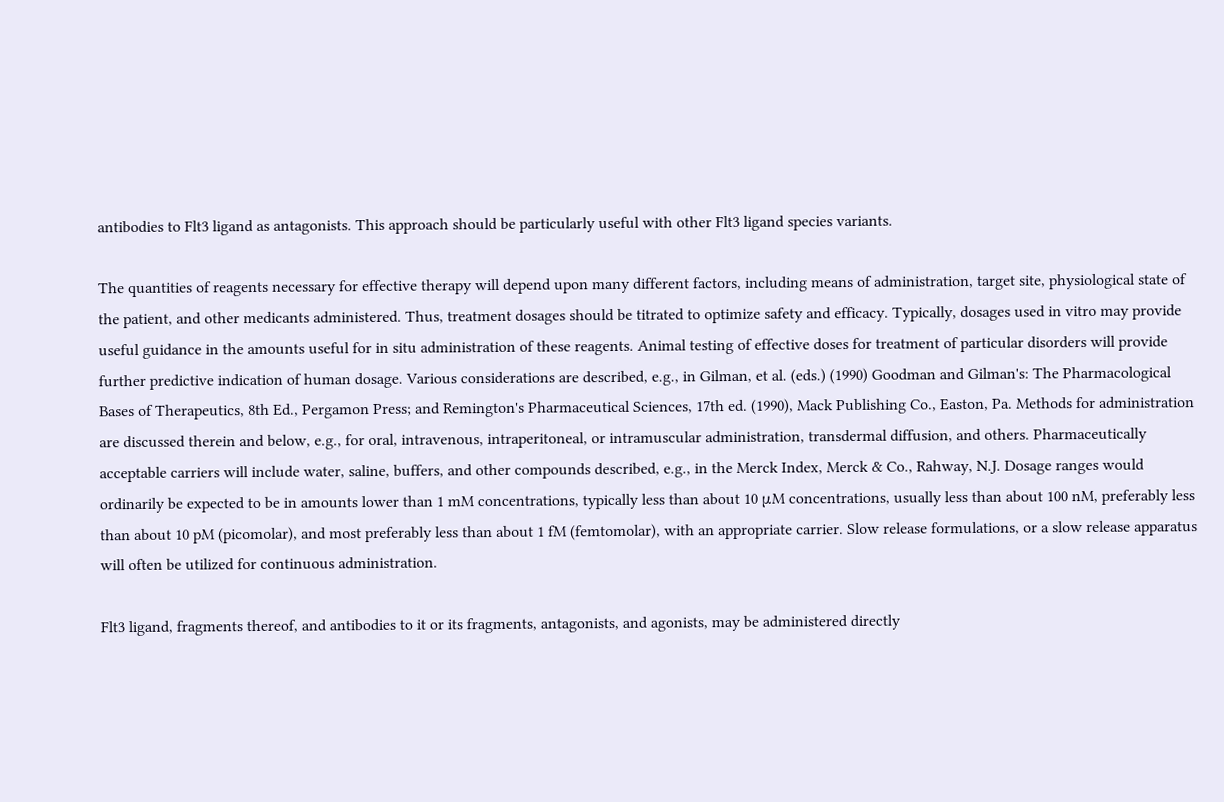antibodies to Flt3 ligand as antagonists. This approach should be particularly useful with other Flt3 ligand species variants.

The quantities of reagents necessary for effective therapy will depend upon many different factors, including means of administration, target site, physiological state of the patient, and other medicants administered. Thus, treatment dosages should be titrated to optimize safety and efficacy. Typically, dosages used in vitro may provide useful guidance in the amounts useful for in situ administration of these reagents. Animal testing of effective doses for treatment of particular disorders will provide further predictive indication of human dosage. Various considerations are described, e.g., in Gilman, et al. (eds.) (1990) Goodman and Gilman's: The Pharmacological Bases of Therapeutics, 8th Ed., Pergamon Press; and Remington's Pharmaceutical Sciences, 17th ed. (1990), Mack Publishing Co., Easton, Pa. Methods for administration are discussed therein and below, e.g., for oral, intravenous, intraperitoneal, or intramuscular administration, transdermal diffusion, and others. Pharmaceutically acceptable carriers will include water, saline, buffers, and other compounds described, e.g., in the Merck Index, Merck & Co., Rahway, N.J. Dosage ranges would ordinarily be expected to be in amounts lower than 1 mM concentrations, typically less than about 10 μM concentrations, usually less than about 100 nM, preferably less than about 10 pM (picomolar), and most preferably less than about 1 fM (femtomolar), with an appropriate carrier. Slow release formulations, or a slow release apparatus will often be utilized for continuous administration.

Flt3 ligand, fragments thereof, and antibodies to it or its fragments, antagonists, and agonists, may be administered directly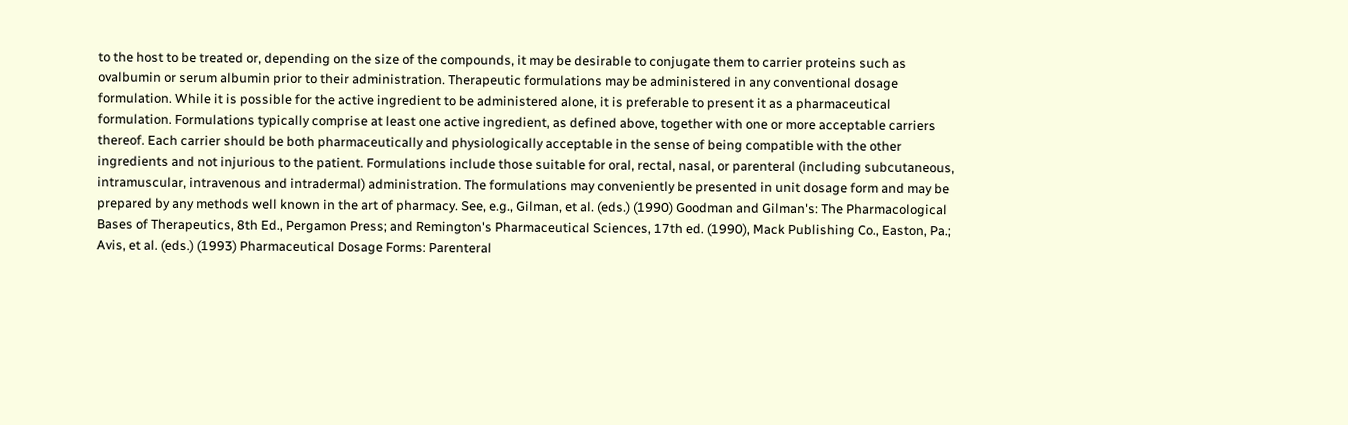to the host to be treated or, depending on the size of the compounds, it may be desirable to conjugate them to carrier proteins such as ovalbumin or serum albumin prior to their administration. Therapeutic formulations may be administered in any conventional dosage formulation. While it is possible for the active ingredient to be administered alone, it is preferable to present it as a pharmaceutical formulation. Formulations typically comprise at least one active ingredient, as defined above, together with one or more acceptable carriers thereof. Each carrier should be both pharmaceutically and physiologically acceptable in the sense of being compatible with the other ingredients and not injurious to the patient. Formulations include those suitable for oral, rectal, nasal, or parenteral (including subcutaneous, intramuscular, intravenous and intradermal) administration. The formulations may conveniently be presented in unit dosage form and may be prepared by any methods well known in the art of pharmacy. See, e.g., Gilman, et al. (eds.) (1990) Goodman and Gilman's: The Pharmacological Bases of Therapeutics, 8th Ed., Pergamon Press; and Remington's Pharmaceutical Sciences, 17th ed. (1990), Mack Publishing Co., Easton, Pa.; Avis, et al. (eds.) (1993) Pharmaceutical Dosage Forms: Parenteral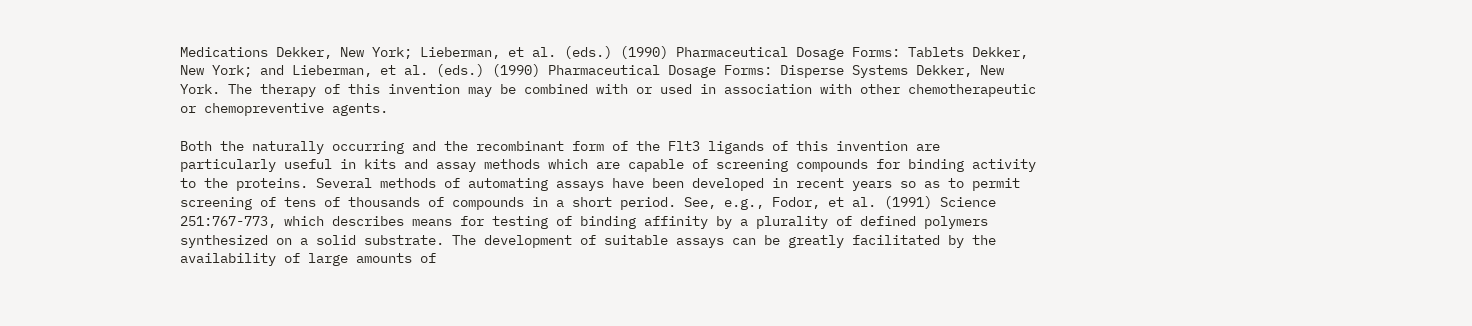Medications Dekker, New York; Lieberman, et al. (eds.) (1990) Pharmaceutical Dosage Forms: Tablets Dekker, New York; and Lieberman, et al. (eds.) (1990) Pharmaceutical Dosage Forms: Disperse Systems Dekker, New York. The therapy of this invention may be combined with or used in association with other chemotherapeutic or chemopreventive agents.

Both the naturally occurring and the recombinant form of the Flt3 ligands of this invention are particularly useful in kits and assay methods which are capable of screening compounds for binding activity to the proteins. Several methods of automating assays have been developed in recent years so as to permit screening of tens of thousands of compounds in a short period. See, e.g., Fodor, et al. (1991) Science 251:767-773, which describes means for testing of binding affinity by a plurality of defined polymers synthesized on a solid substrate. The development of suitable assays can be greatly facilitated by the availability of large amounts of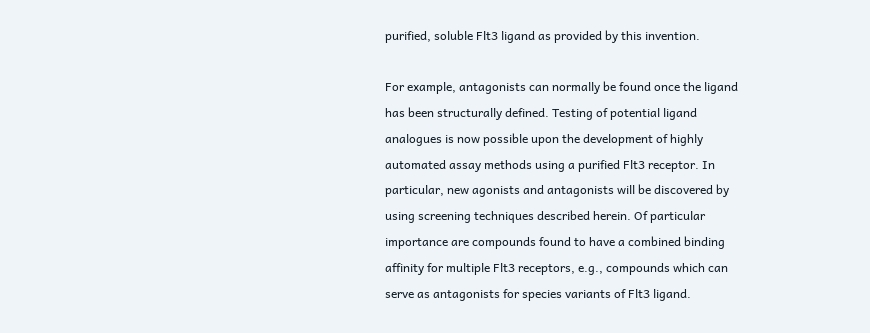purified, soluble Flt3 ligand as provided by this invention.

For example, antagonists can normally be found once the ligand has been structurally defined. Testing of potential ligand analogues is now possible upon the development of highly automated assay methods using a purified Flt3 receptor. In particular, new agonists and antagonists will be discovered by using screening techniques described herein. Of particular importance are compounds found to have a combined binding affinity for multiple Flt3 receptors, e.g., compounds which can serve as antagonists for species variants of Flt3 ligand.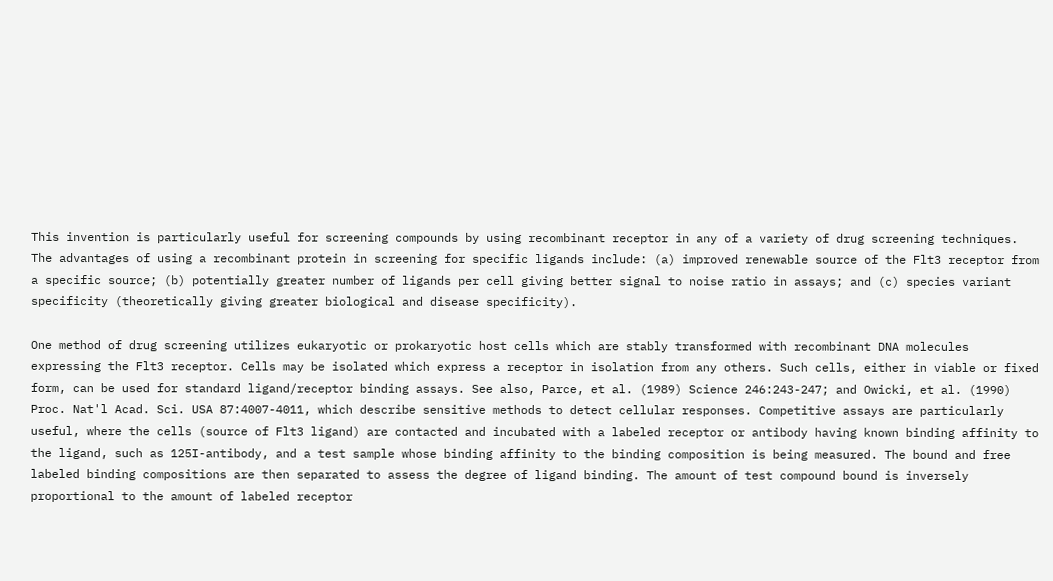This invention is particularly useful for screening compounds by using recombinant receptor in any of a variety of drug screening techniques. The advantages of using a recombinant protein in screening for specific ligands include: (a) improved renewable source of the Flt3 receptor from a specific source; (b) potentially greater number of ligands per cell giving better signal to noise ratio in assays; and (c) species variant specificity (theoretically giving greater biological and disease specificity).

One method of drug screening utilizes eukaryotic or prokaryotic host cells which are stably transformed with recombinant DNA molecules expressing the Flt3 receptor. Cells may be isolated which express a receptor in isolation from any others. Such cells, either in viable or fixed form, can be used for standard ligand/receptor binding assays. See also, Parce, et al. (1989) Science 246:243-247; and Owicki, et al. (1990) Proc. Nat'l Acad. Sci. USA 87:4007-4011, which describe sensitive methods to detect cellular responses. Competitive assays are particularly useful, where the cells (source of Flt3 ligand) are contacted and incubated with a labeled receptor or antibody having known binding affinity to the ligand, such as 125I-antibody, and a test sample whose binding affinity to the binding composition is being measured. The bound and free labeled binding compositions are then separated to assess the degree of ligand binding. The amount of test compound bound is inversely proportional to the amount of labeled receptor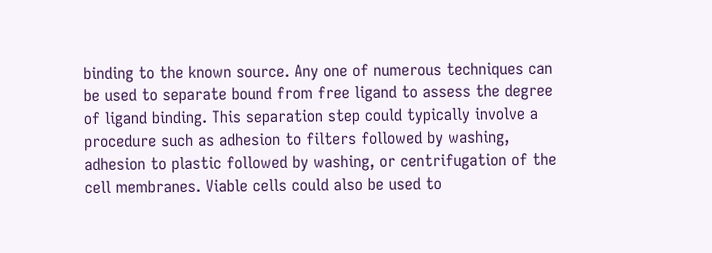binding to the known source. Any one of numerous techniques can be used to separate bound from free ligand to assess the degree of ligand binding. This separation step could typically involve a procedure such as adhesion to filters followed by washing, adhesion to plastic followed by washing, or centrifugation of the cell membranes. Viable cells could also be used to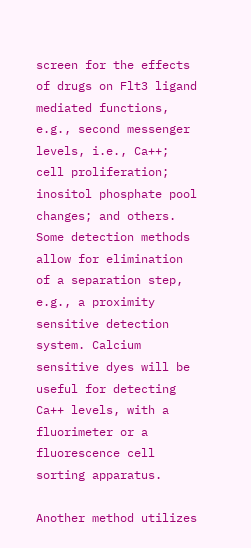screen for the effects of drugs on Flt3 ligand mediated functions, e.g., second messenger levels, i.e., Ca++; cell proliferation; inositol phosphate pool changes; and others. Some detection methods allow for elimination of a separation step, e.g., a proximity sensitive detection system. Calcium sensitive dyes will be useful for detecting Ca++ levels, with a fluorimeter or a fluorescence cell sorting apparatus.

Another method utilizes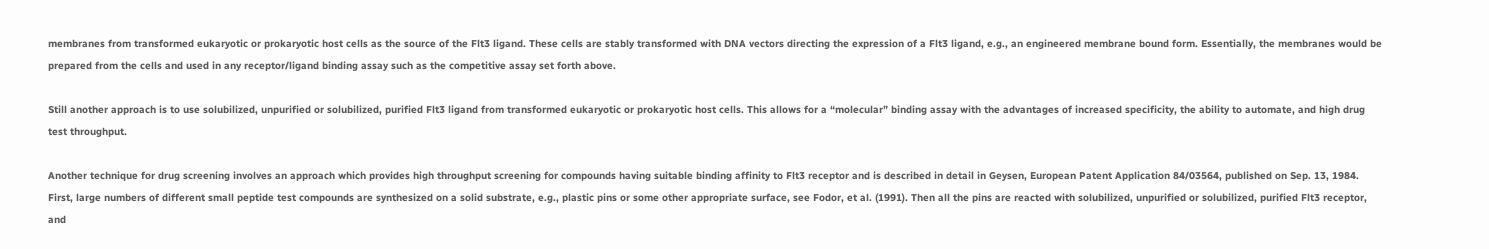membranes from transformed eukaryotic or prokaryotic host cells as the source of the Flt3 ligand. These cells are stably transformed with DNA vectors directing the expression of a Flt3 ligand, e.g., an engineered membrane bound form. Essentially, the membranes would be prepared from the cells and used in any receptor/ligand binding assay such as the competitive assay set forth above.

Still another approach is to use solubilized, unpurified or solubilized, purified Flt3 ligand from transformed eukaryotic or prokaryotic host cells. This allows for a “molecular” binding assay with the advantages of increased specificity, the ability to automate, and high drug test throughput.

Another technique for drug screening involves an approach which provides high throughput screening for compounds having suitable binding affinity to Flt3 receptor and is described in detail in Geysen, European Patent Application 84/03564, published on Sep. 13, 1984. First, large numbers of different small peptide test compounds are synthesized on a solid substrate, e.g., plastic pins or some other appropriate surface, see Fodor, et al. (1991). Then all the pins are reacted with solubilized, unpurified or solubilized, purified Flt3 receptor, and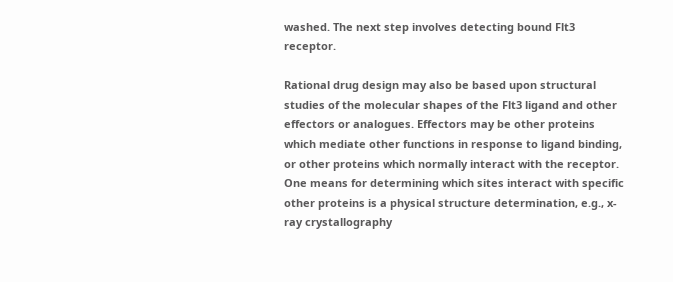washed. The next step involves detecting bound Flt3 receptor.

Rational drug design may also be based upon structural studies of the molecular shapes of the Flt3 ligand and other effectors or analogues. Effectors may be other proteins which mediate other functions in response to ligand binding, or other proteins which normally interact with the receptor. One means for determining which sites interact with specific other proteins is a physical structure determination, e.g., x-ray crystallography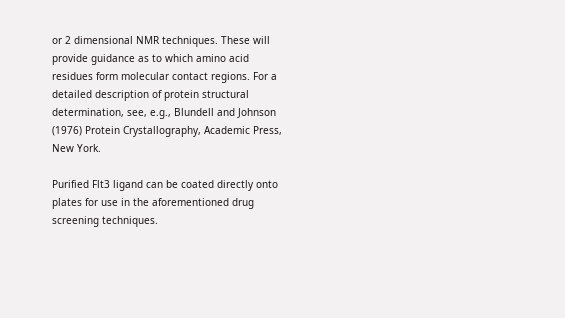or 2 dimensional NMR techniques. These will provide guidance as to which amino acid residues form molecular contact regions. For a detailed description of protein structural determination, see, e.g., Blundell and Johnson (1976) Protein Crystallography, Academic Press, New York.

Purified Flt3 ligand can be coated directly onto plates for use in the aforementioned drug screening techniques.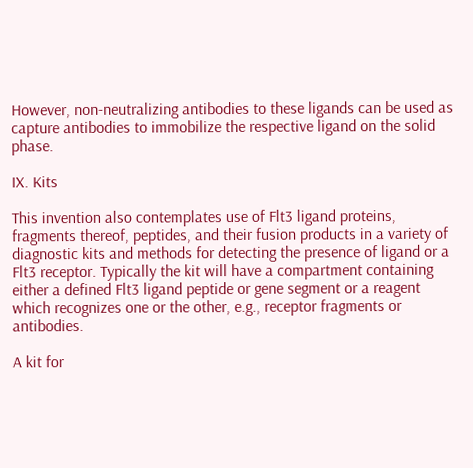However, non-neutralizing antibodies to these ligands can be used as capture antibodies to immobilize the respective ligand on the solid phase.

IX. Kits

This invention also contemplates use of Flt3 ligand proteins, fragments thereof, peptides, and their fusion products in a variety of diagnostic kits and methods for detecting the presence of ligand or a Flt3 receptor. Typically the kit will have a compartment containing either a defined Flt3 ligand peptide or gene segment or a reagent which recognizes one or the other, e.g., receptor fragments or antibodies.

A kit for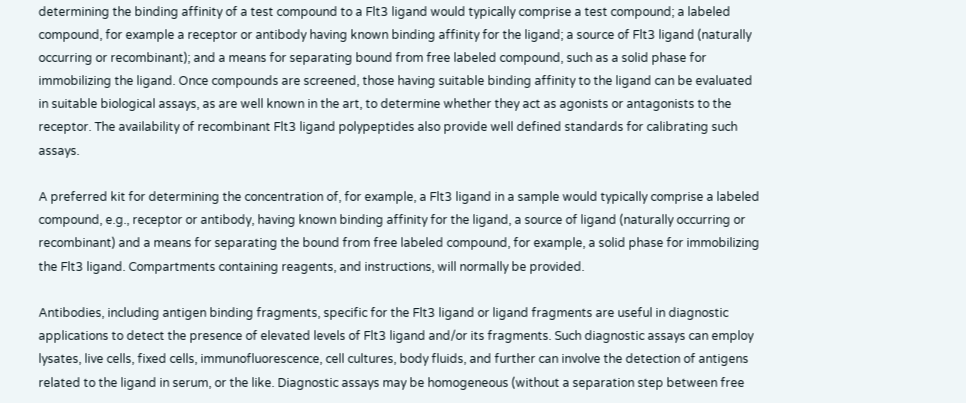determining the binding affinity of a test compound to a Flt3 ligand would typically comprise a test compound; a labeled compound, for example a receptor or antibody having known binding affinity for the ligand; a source of Flt3 ligand (naturally occurring or recombinant); and a means for separating bound from free labeled compound, such as a solid phase for immobilizing the ligand. Once compounds are screened, those having suitable binding affinity to the ligand can be evaluated in suitable biological assays, as are well known in the art, to determine whether they act as agonists or antagonists to the receptor. The availability of recombinant Flt3 ligand polypeptides also provide well defined standards for calibrating such assays.

A preferred kit for determining the concentration of, for example, a Flt3 ligand in a sample would typically comprise a labeled compound, e.g., receptor or antibody, having known binding affinity for the ligand, a source of ligand (naturally occurring or recombinant) and a means for separating the bound from free labeled compound, for example, a solid phase for immobilizing the Flt3 ligand. Compartments containing reagents, and instructions, will normally be provided.

Antibodies, including antigen binding fragments, specific for the Flt3 ligand or ligand fragments are useful in diagnostic applications to detect the presence of elevated levels of Flt3 ligand and/or its fragments. Such diagnostic assays can employ lysates, live cells, fixed cells, immunofluorescence, cell cultures, body fluids, and further can involve the detection of antigens related to the ligand in serum, or the like. Diagnostic assays may be homogeneous (without a separation step between free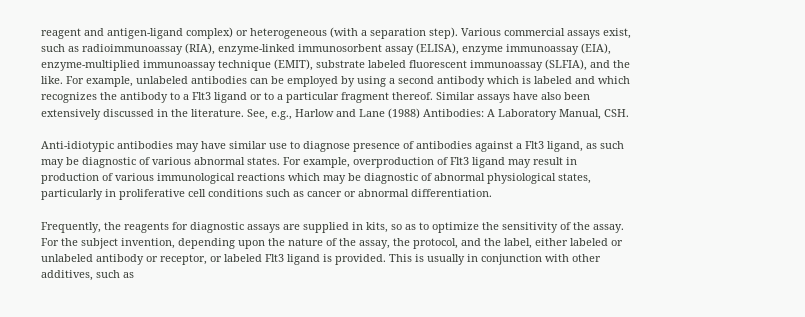reagent and antigen-ligand complex) or heterogeneous (with a separation step). Various commercial assays exist, such as radioimmunoassay (RIA), enzyme-linked immunosorbent assay (ELISA), enzyme immunoassay (EIA), enzyme-multiplied immunoassay technique (EMIT), substrate labeled fluorescent immunoassay (SLFIA), and the like. For example, unlabeled antibodies can be employed by using a second antibody which is labeled and which recognizes the antibody to a Flt3 ligand or to a particular fragment thereof. Similar assays have also been extensively discussed in the literature. See, e.g., Harlow and Lane (1988) Antibodies: A Laboratory Manual, CSH.

Anti-idiotypic antibodies may have similar use to diagnose presence of antibodies against a Flt3 ligand, as such may be diagnostic of various abnormal states. For example, overproduction of Flt3 ligand may result in production of various immunological reactions which may be diagnostic of abnormal physiological states, particularly in proliferative cell conditions such as cancer or abnormal differentiation.

Frequently, the reagents for diagnostic assays are supplied in kits, so as to optimize the sensitivity of the assay. For the subject invention, depending upon the nature of the assay, the protocol, and the label, either labeled or unlabeled antibody or receptor, or labeled Flt3 ligand is provided. This is usually in conjunction with other additives, such as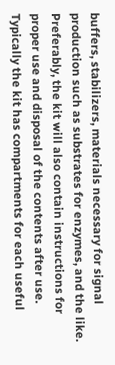buffers, stabilizers, materials necessary for signal production such as substrates for enzymes, and the like. Preferably, the kit will also contain instructions for proper use and disposal of the contents after use. Typically the kit has compartments for each useful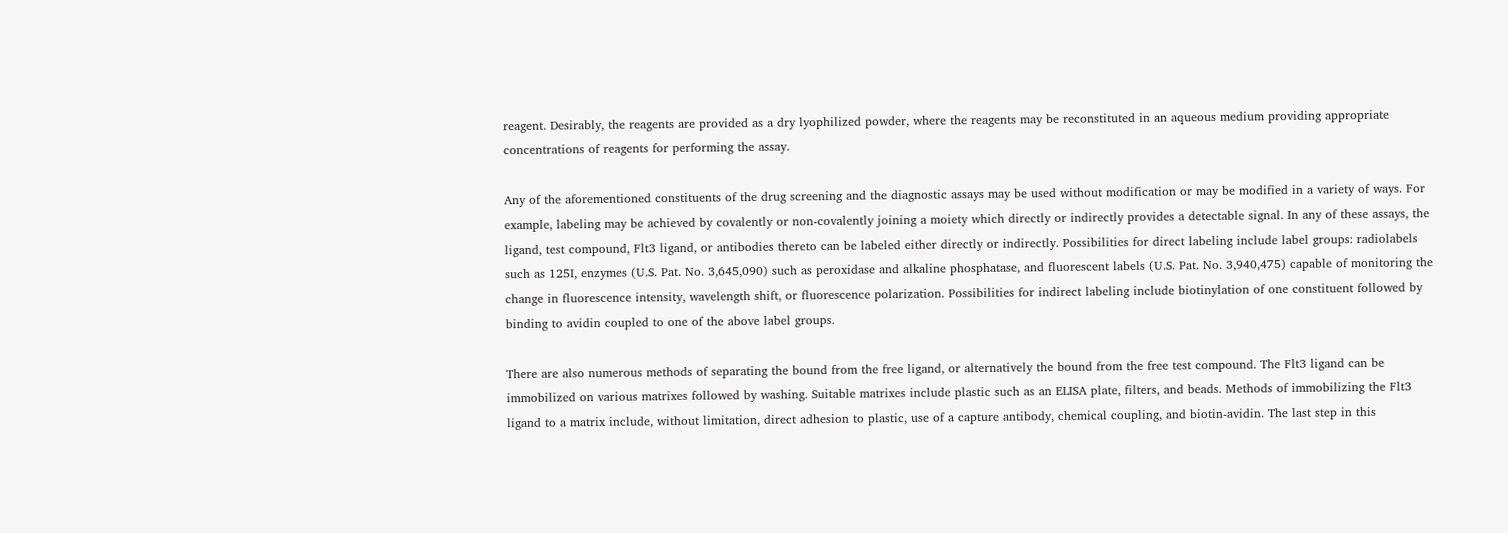reagent. Desirably, the reagents are provided as a dry lyophilized powder, where the reagents may be reconstituted in an aqueous medium providing appropriate concentrations of reagents for performing the assay.

Any of the aforementioned constituents of the drug screening and the diagnostic assays may be used without modification or may be modified in a variety of ways. For example, labeling may be achieved by covalently or non-covalently joining a moiety which directly or indirectly provides a detectable signal. In any of these assays, the ligand, test compound, Flt3 ligand, or antibodies thereto can be labeled either directly or indirectly. Possibilities for direct labeling include label groups: radiolabels such as 125I, enzymes (U.S. Pat. No. 3,645,090) such as peroxidase and alkaline phosphatase, and fluorescent labels (U.S. Pat. No. 3,940,475) capable of monitoring the change in fluorescence intensity, wavelength shift, or fluorescence polarization. Possibilities for indirect labeling include biotinylation of one constituent followed by binding to avidin coupled to one of the above label groups.

There are also numerous methods of separating the bound from the free ligand, or alternatively the bound from the free test compound. The Flt3 ligand can be immobilized on various matrixes followed by washing. Suitable matrixes include plastic such as an ELISA plate, filters, and beads. Methods of immobilizing the Flt3 ligand to a matrix include, without limitation, direct adhesion to plastic, use of a capture antibody, chemical coupling, and biotin-avidin. The last step in this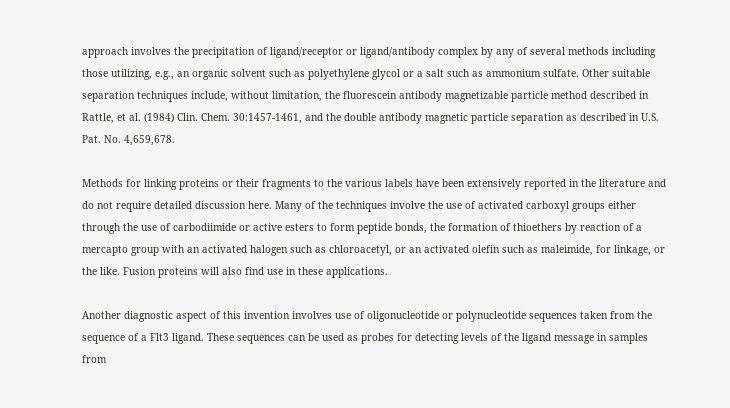approach involves the precipitation of ligand/receptor or ligand/antibody complex by any of several methods including those utilizing, e.g., an organic solvent such as polyethylene glycol or a salt such as ammonium sulfate. Other suitable separation techniques include, without limitation, the fluorescein antibody magnetizable particle method described in Rattle, et al. (1984) Clin. Chem. 30:1457-1461, and the double antibody magnetic particle separation as described in U.S. Pat. No. 4,659,678.

Methods for linking proteins or their fragments to the various labels have been extensively reported in the literature and do not require detailed discussion here. Many of the techniques involve the use of activated carboxyl groups either through the use of carbodiimide or active esters to form peptide bonds, the formation of thioethers by reaction of a mercapto group with an activated halogen such as chloroacetyl, or an activated olefin such as maleimide, for linkage, or the like. Fusion proteins will also find use in these applications.

Another diagnostic aspect of this invention involves use of oligonucleotide or polynucleotide sequences taken from the sequence of a Flt3 ligand. These sequences can be used as probes for detecting levels of the ligand message in samples from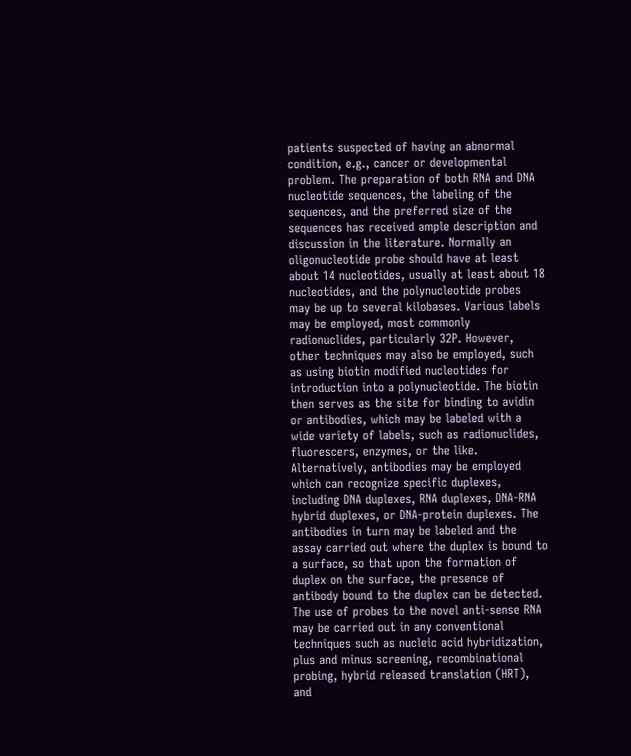patients suspected of having an abnormal condition, e.g., cancer or developmental problem. The preparation of both RNA and DNA nucleotide sequences, the labeling of the sequences, and the preferred size of the sequences has received ample description and discussion in the literature. Normally an oligonucleotide probe should have at least about 14 nucleotides, usually at least about 18 nucleotides, and the polynucleotide probes may be up to several kilobases. Various labels may be employed, most commonly radionuclides, particularly 32P. However, other techniques may also be employed, such as using biotin modified nucleotides for introduction into a polynucleotide. The biotin then serves as the site for binding to avidin or antibodies, which may be labeled with a wide variety of labels, such as radionuclides, fluorescers, enzymes, or the like. Alternatively, antibodies may be employed which can recognize specific duplexes, including DNA duplexes, RNA duplexes, DNA-RNA hybrid duplexes, or DNA-protein duplexes. The antibodies in turn may be labeled and the assay carried out where the duplex is bound to a surface, so that upon the formation of duplex on the surface, the presence of antibody bound to the duplex can be detected. The use of probes to the novel anti-sense RNA may be carried out in any conventional techniques such as nucleic acid hybridization, plus and minus screening, recombinational probing, hybrid released translation (HRT), and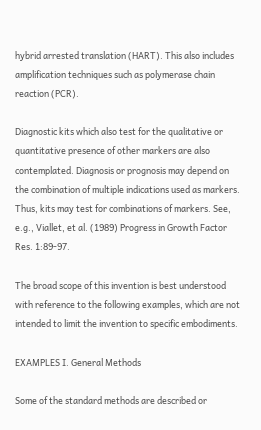hybrid arrested translation (HART). This also includes amplification techniques such as polymerase chain reaction (PCR).

Diagnostic kits which also test for the qualitative or quantitative presence of other markers are also contemplated. Diagnosis or prognosis may depend on the combination of multiple indications used as markers. Thus, kits may test for combinations of markers. See, e.g., Viallet, et al. (1989) Progress in Growth Factor Res. 1:89-97.

The broad scope of this invention is best understood with reference to the following examples, which are not intended to limit the invention to specific embodiments.

EXAMPLES I. General Methods

Some of the standard methods are described or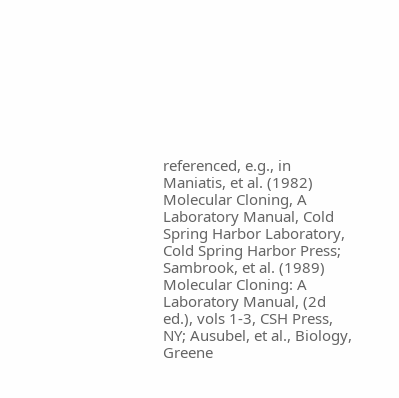referenced, e.g., in Maniatis, et al. (1982) Molecular Cloning, A Laboratory Manual, Cold Spring Harbor Laboratory, Cold Spring Harbor Press; Sambrook, et al. (1989) Molecular Cloning: A Laboratory Manual, (2d ed.), vols 1-3, CSH Press, NY; Ausubel, et al., Biology, Greene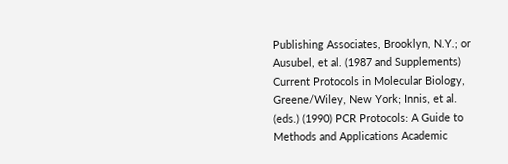Publishing Associates, Brooklyn, N.Y.; or Ausubel, et al. (1987 and Supplements) Current Protocols in Molecular Biology, Greene/Wiley, New York; Innis, et al. (eds.) (1990) PCR Protocols: A Guide to Methods and Applications Academic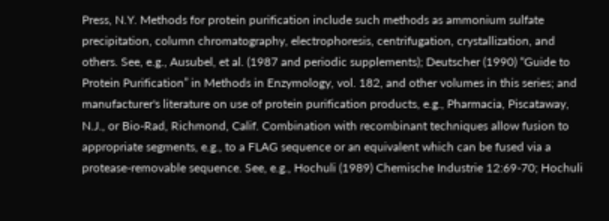Press, N.Y. Methods for protein purification include such methods as ammonium sulfate precipitation, column chromatography, electrophoresis, centrifugation, crystallization, and others. See, e.g., Ausubel, et al. (1987 and periodic supplements); Deutscher (1990) “Guide to Protein Purification” in Methods in Enzymology, vol. 182, and other volumes in this series; and manufacturer's literature on use of protein purification products, e.g., Pharmacia, Piscataway, N.J., or Bio-Rad, Richmond, Calif. Combination with recombinant techniques allow fusion to appropriate segments, e.g., to a FLAG sequence or an equivalent which can be fused via a protease-removable sequence. See, e.g., Hochuli (1989) Chemische Industrie 12:69-70; Hochuli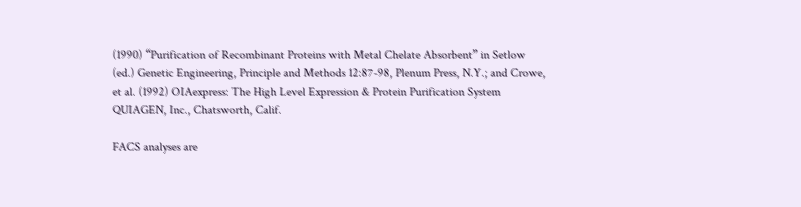(1990) “Purification of Recombinant Proteins with Metal Chelate Absorbent” in Setlow (ed.) Genetic Engineering, Principle and Methods 12:87-98, Plenum Press, N.Y.; and Crowe, et al. (1992) OIAexpress: The High Level Expression & Protein Purification System QUIAGEN, Inc., Chatsworth, Calif.

FACS analyses are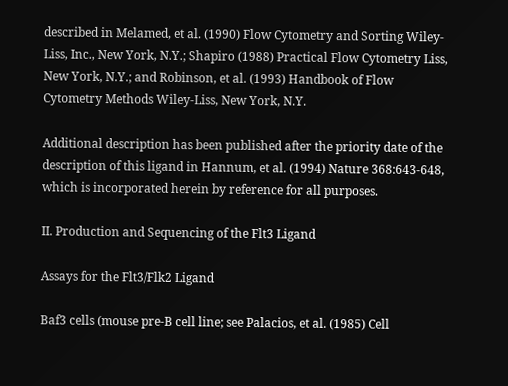described in Melamed, et al. (1990) Flow Cytometry and Sorting Wiley-Liss, Inc., New York, N.Y.; Shapiro (1988) Practical Flow Cytometry Liss, New York, N.Y.; and Robinson, et al. (1993) Handbook of Flow Cytometry Methods Wiley-Liss, New York, N.Y.

Additional description has been published after the priority date of the description of this ligand in Hannum, et al. (1994) Nature 368:643-648, which is incorporated herein by reference for all purposes.

II. Production and Sequencing of the Flt3 Ligand

Assays for the Flt3/Flk2 Ligand

Baf3 cells (mouse pre-B cell line; see Palacios, et al. (1985) Cell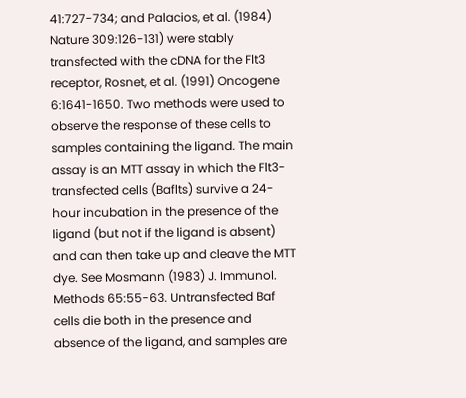41:727-734; and Palacios, et al. (1984) Nature 309:126-131) were stably transfected with the cDNA for the Flt3 receptor, Rosnet, et al. (1991) Oncogene 6:1641-1650. Two methods were used to observe the response of these cells to samples containing the ligand. The main assay is an MTT assay in which the Flt3-transfected cells (Baflts) survive a 24-hour incubation in the presence of the ligand (but not if the ligand is absent) and can then take up and cleave the MTT dye. See Mosmann (1983) J. Immunol. Methods 65:55-63. Untransfected Baf cells die both in the presence and absence of the ligand, and samples are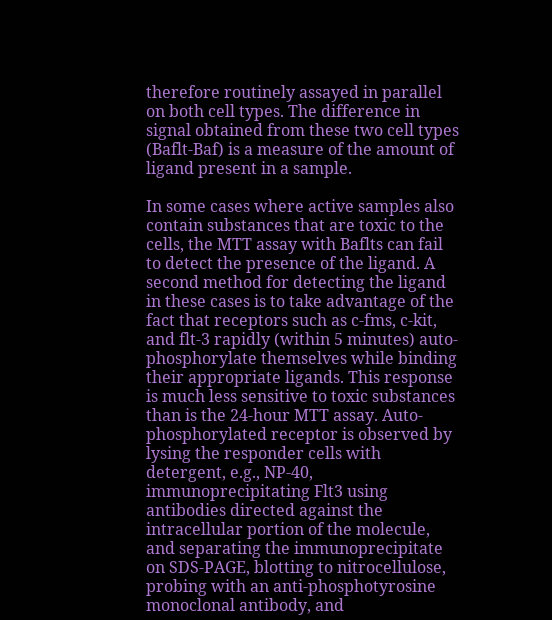therefore routinely assayed in parallel on both cell types. The difference in signal obtained from these two cell types (Baflt-Baf) is a measure of the amount of ligand present in a sample.

In some cases where active samples also contain substances that are toxic to the cells, the MTT assay with Baflts can fail to detect the presence of the ligand. A second method for detecting the ligand in these cases is to take advantage of the fact that receptors such as c-fms, c-kit, and flt-3 rapidly (within 5 minutes) auto-phosphorylate themselves while binding their appropriate ligands. This response is much less sensitive to toxic substances than is the 24-hour MTT assay. Auto-phosphorylated receptor is observed by lysing the responder cells with detergent, e.g., NP-40, immunoprecipitating Flt3 using antibodies directed against the intracellular portion of the molecule, and separating the immunoprecipitate on SDS-PAGE, blotting to nitrocellulose, probing with an anti-phosphotyrosine monoclonal antibody, and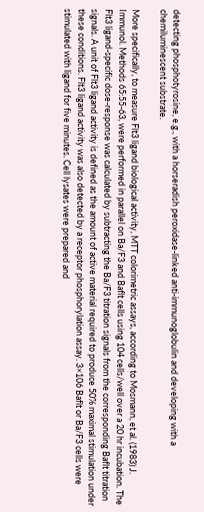detecting phosphotyrosine, e.g., with a horseradish peroxidase-linked anti-immunoglobulin and developing with a chemiluminescent substrate.

More specifically, to measure Flt3 ligand biological activity, MTT colorimetric assays, according to Mosmann, et al. (1983) J. Immunol. Methods 65:55-63, were performed in parallel on Ba/F3 and Baflt cells using 104 cells/well over a 20 hr incubation. The Flt3 ligand-specific dose-response was calculated by subtracting the Ba/F3 titration signals from the corresponding Baflt titration signals. A unit of Flt3 ligand activity is defined as the amount of active material required to produce 50% maximal stimulation under these conditions. Flt3 ligand activity was also detected by a receptor phosphorylation assay. 3×106 Baflt or Ba/F3 cells were stimulated with ligand for five minutes. Cell lysates were prepared and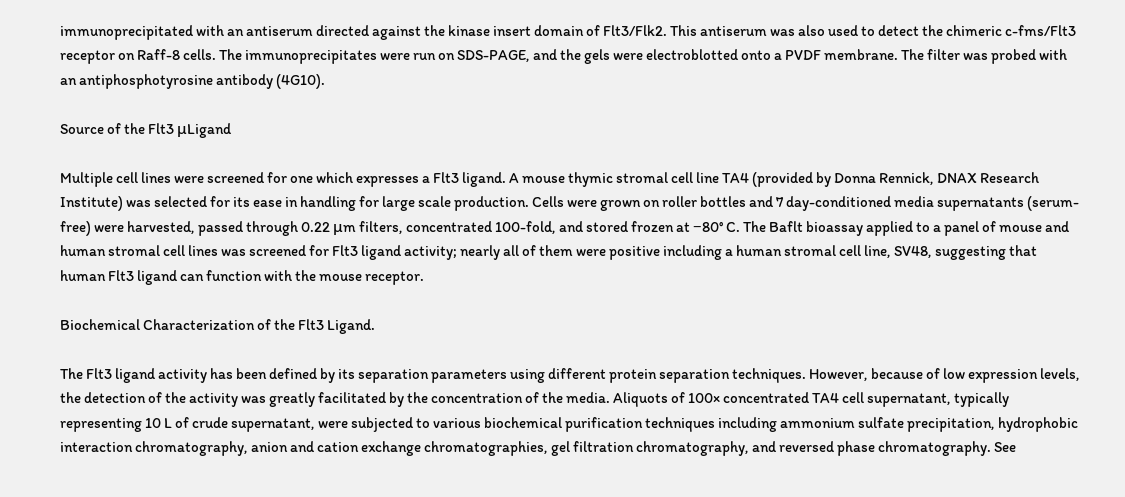immunoprecipitated with an antiserum directed against the kinase insert domain of Flt3/Flk2. This antiserum was also used to detect the chimeric c-fms/Flt3 receptor on Raff-8 cells. The immunoprecipitates were run on SDS-PAGE, and the gels were electroblotted onto a PVDF membrane. The filter was probed with an antiphosphotyrosine antibody (4G10).

Source of the Flt3 μLigand

Multiple cell lines were screened for one which expresses a Flt3 ligand. A mouse thymic stromal cell line TA4 (provided by Donna Rennick, DNAX Research Institute) was selected for its ease in handling for large scale production. Cells were grown on roller bottles and 7 day-conditioned media supernatants (serum-free) were harvested, passed through 0.22 μm filters, concentrated 100-fold, and stored frozen at −80° C. The Baflt bioassay applied to a panel of mouse and human stromal cell lines was screened for Flt3 ligand activity; nearly all of them were positive including a human stromal cell line, SV48, suggesting that human Flt3 ligand can function with the mouse receptor.

Biochemical Characterization of the Flt3 Ligand.

The Flt3 ligand activity has been defined by its separation parameters using different protein separation techniques. However, because of low expression levels, the detection of the activity was greatly facilitated by the concentration of the media. Aliquots of 100× concentrated TA4 cell supernatant, typically representing 10 L of crude supernatant, were subjected to various biochemical purification techniques including ammonium sulfate precipitation, hydrophobic interaction chromatography, anion and cation exchange chromatographies, gel filtration chromatography, and reversed phase chromatography. See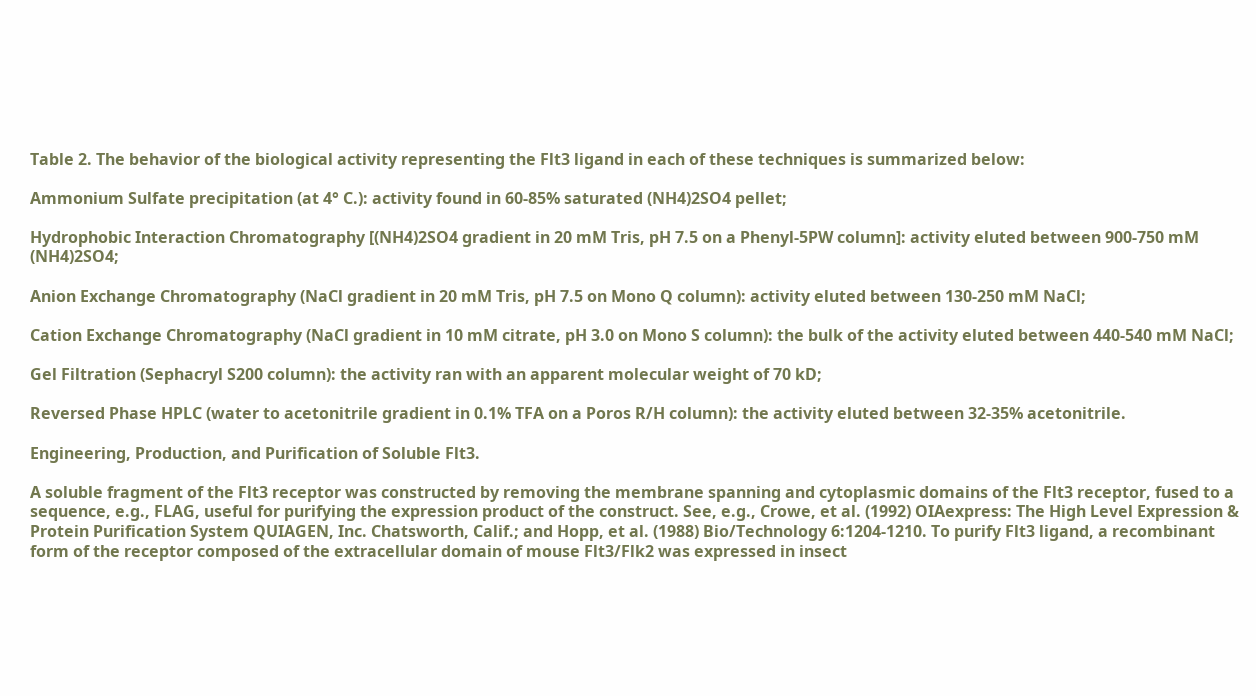Table 2. The behavior of the biological activity representing the Flt3 ligand in each of these techniques is summarized below:

Ammonium Sulfate precipitation (at 4° C.): activity found in 60-85% saturated (NH4)2SO4 pellet;

Hydrophobic Interaction Chromatography [(NH4)2SO4 gradient in 20 mM Tris, pH 7.5 on a Phenyl-5PW column]: activity eluted between 900-750 mM (NH4)2SO4;

Anion Exchange Chromatography (NaCl gradient in 20 mM Tris, pH 7.5 on Mono Q column): activity eluted between 130-250 mM NaCl;

Cation Exchange Chromatography (NaCl gradient in 10 mM citrate, pH 3.0 on Mono S column): the bulk of the activity eluted between 440-540 mM NaCl;

Gel Filtration (Sephacryl S200 column): the activity ran with an apparent molecular weight of 70 kD;

Reversed Phase HPLC (water to acetonitrile gradient in 0.1% TFA on a Poros R/H column): the activity eluted between 32-35% acetonitrile.

Engineering, Production, and Purification of Soluble Flt3.

A soluble fragment of the Flt3 receptor was constructed by removing the membrane spanning and cytoplasmic domains of the Flt3 receptor, fused to a sequence, e.g., FLAG, useful for purifying the expression product of the construct. See, e.g., Crowe, et al. (1992) OIAexpress: The High Level Expression & Protein Purification System QUIAGEN, Inc. Chatsworth, Calif.; and Hopp, et al. (1988) Bio/Technology 6:1204-1210. To purify Flt3 ligand, a recombinant form of the receptor composed of the extracellular domain of mouse Flt3/Flk2 was expressed in insect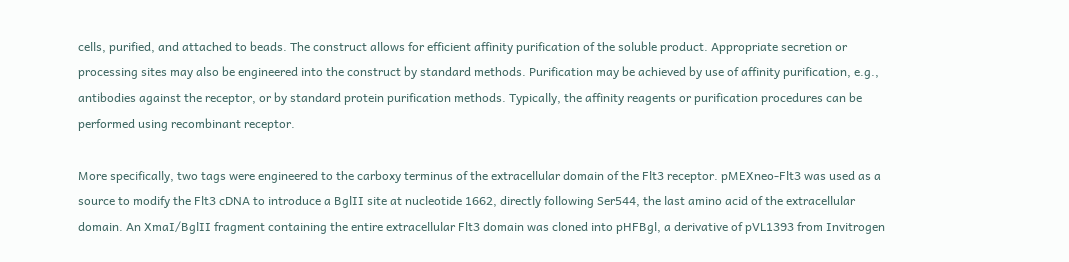cells, purified, and attached to beads. The construct allows for efficient affinity purification of the soluble product. Appropriate secretion or processing sites may also be engineered into the construct by standard methods. Purification may be achieved by use of affinity purification, e.g., antibodies against the receptor, or by standard protein purification methods. Typically, the affinity reagents or purification procedures can be performed using recombinant receptor.

More specifically, two tags were engineered to the carboxy terminus of the extracellular domain of the Flt3 receptor. pMEXneo-Flt3 was used as a source to modify the Flt3 cDNA to introduce a BglII site at nucleotide 1662, directly following Ser544, the last amino acid of the extracellular domain. An XmaI/BglII fragment containing the entire extracellular Flt3 domain was cloned into pHFBgl, a derivative of pVL1393 from Invitrogen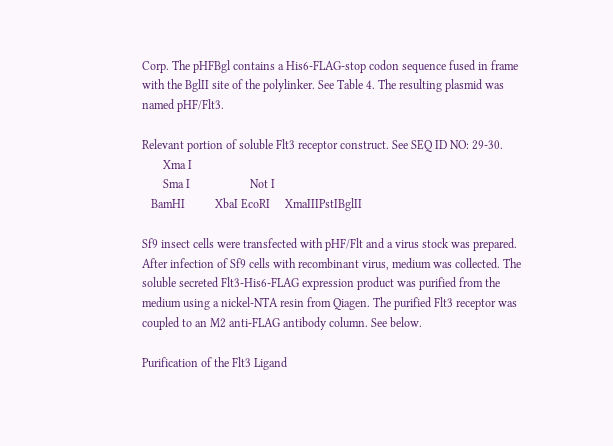Corp. The pHFBgl contains a His6-FLAG-stop codon sequence fused in frame with the BglII site of the polylinker. See Table 4. The resulting plasmid was named pHF/Flt3.

Relevant portion of soluble Flt3 receptor construct. See SEQ ID NO: 29-30.
       Xma I
       Sma I                    Not I
   BamHI          XbaI EcoRI     XmaIIIPstIBglII

Sf9 insect cells were transfected with pHF/Flt and a virus stock was prepared. After infection of Sf9 cells with recombinant virus, medium was collected. The soluble secreted Flt3-His6-FLAG expression product was purified from the medium using a nickel-NTA resin from Qiagen. The purified Flt3 receptor was coupled to an M2 anti-FLAG antibody column. See below.

Purification of the Flt3 Ligand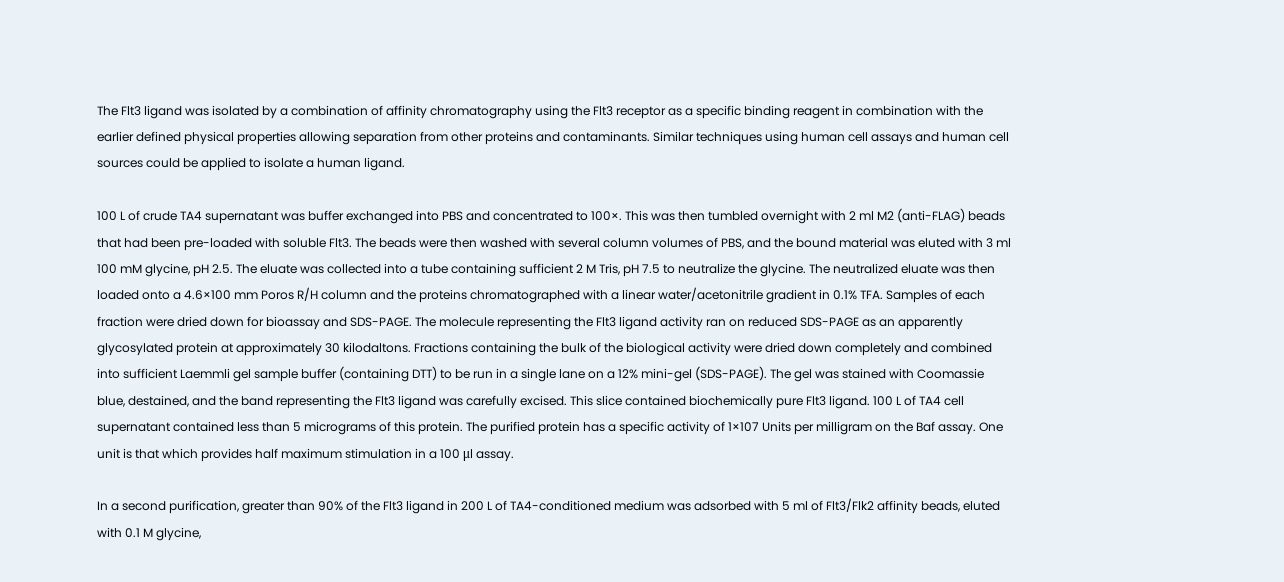The Flt3 ligand was isolated by a combination of affinity chromatography using the Flt3 receptor as a specific binding reagent in combination with the earlier defined physical properties allowing separation from other proteins and contaminants. Similar techniques using human cell assays and human cell sources could be applied to isolate a human ligand.

100 L of crude TA4 supernatant was buffer exchanged into PBS and concentrated to 100×. This was then tumbled overnight with 2 ml M2 (anti-FLAG) beads that had been pre-loaded with soluble Flt3. The beads were then washed with several column volumes of PBS, and the bound material was eluted with 3 ml 100 mM glycine, pH 2.5. The eluate was collected into a tube containing sufficient 2 M Tris, pH 7.5 to neutralize the glycine. The neutralized eluate was then loaded onto a 4.6×100 mm Poros R/H column and the proteins chromatographed with a linear water/acetonitrile gradient in 0.1% TFA. Samples of each fraction were dried down for bioassay and SDS-PAGE. The molecule representing the Flt3 ligand activity ran on reduced SDS-PAGE as an apparently glycosylated protein at approximately 30 kilodaltons. Fractions containing the bulk of the biological activity were dried down completely and combined into sufficient Laemmli gel sample buffer (containing DTT) to be run in a single lane on a 12% mini-gel (SDS-PAGE). The gel was stained with Coomassie blue, destained, and the band representing the Flt3 ligand was carefully excised. This slice contained biochemically pure Flt3 ligand. 100 L of TA4 cell supernatant contained less than 5 micrograms of this protein. The purified protein has a specific activity of 1×107 Units per milligram on the Baf assay. One unit is that which provides half maximum stimulation in a 100 μl assay.

In a second purification, greater than 90% of the Flt3 ligand in 200 L of TA4-conditioned medium was adsorbed with 5 ml of Flt3/Flk2 affinity beads, eluted with 0.1 M glycine,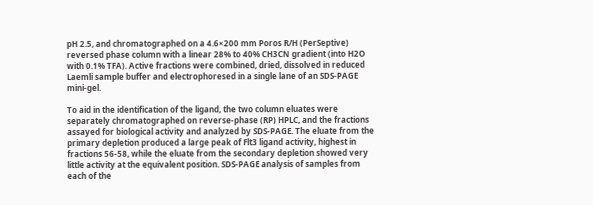pH 2.5, and chromatographed on a 4.6×200 mm Poros R/H (PerSeptive) reversed phase column with a linear 28% to 40% CH3CN gradient (into H2O with 0.1% TFA). Active fractions were combined, dried, dissolved in reduced Laemli sample buffer and electrophoresed in a single lane of an SDS-PAGE mini-gel.

To aid in the identification of the ligand, the two column eluates were separately chromatographed on reverse-phase (RP) HPLC, and the fractions assayed for biological activity and analyzed by SDS-PAGE. The eluate from the primary depletion produced a large peak of Flt3 ligand activity, highest in fractions 56-58, while the eluate from the secondary depletion showed very little activity at the equivalent position. SDS-PAGE analysis of samples from each of the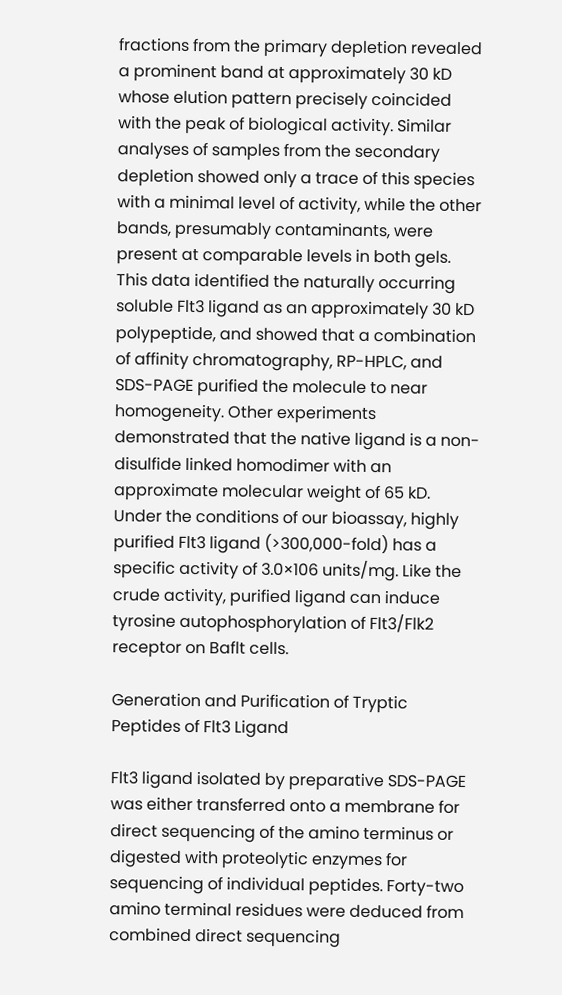fractions from the primary depletion revealed a prominent band at approximately 30 kD whose elution pattern precisely coincided with the peak of biological activity. Similar analyses of samples from the secondary depletion showed only a trace of this species with a minimal level of activity, while the other bands, presumably contaminants, were present at comparable levels in both gels. This data identified the naturally occurring soluble Flt3 ligand as an approximately 30 kD polypeptide, and showed that a combination of affinity chromatography, RP-HPLC, and SDS-PAGE purified the molecule to near homogeneity. Other experiments demonstrated that the native ligand is a non-disulfide linked homodimer with an approximate molecular weight of 65 kD. Under the conditions of our bioassay, highly purified Flt3 ligand (>300,000-fold) has a specific activity of 3.0×106 units/mg. Like the crude activity, purified ligand can induce tyrosine autophosphorylation of Flt3/Flk2 receptor on Baflt cells.

Generation and Purification of Tryptic Peptides of Flt3 Ligand

Flt3 ligand isolated by preparative SDS-PAGE was either transferred onto a membrane for direct sequencing of the amino terminus or digested with proteolytic enzymes for sequencing of individual peptides. Forty-two amino terminal residues were deduced from combined direct sequencing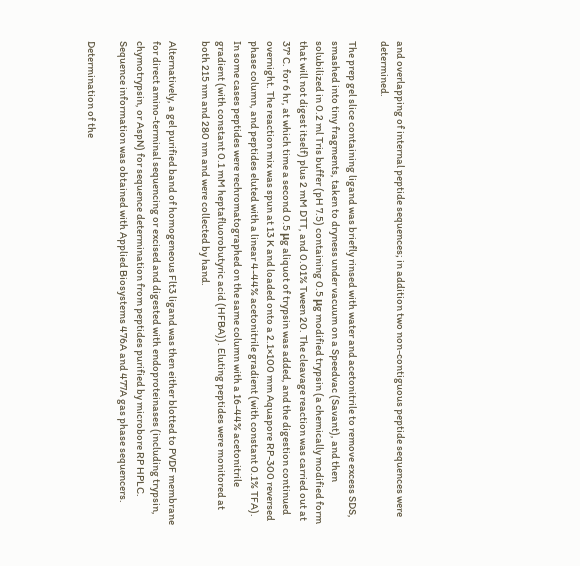and overlapping of internal peptide sequences; in addition two non-contiguous peptide sequences were determined.

The prep gel slice containing ligand was briefly rinsed with water and acetonitrile to remove excess SDS, smashed into tiny fragments, taken to dryness under vacuum on a Speedvac (Savant), and then solubilized in 0.2 ml Tris buffer (pH 7.5) containing 0.5 μg modified trypsin (a chemically modified form that will not digest itself) plus 2 mM DTT, and 0.01% Tween 20. The cleavage reaction was carried out at 37° C. for 6 hr, at which time a second 0.5 μg aliquot of trypsin was added, and the digestion continued overnight. The reaction mix was spun at 13 K and loaded onto a 2.1×100 mm Aquapore RP-300 reversed phase column, and peptides eluted with a linear 4-44% acetonitrile gradient (with constant 0.1% TFA). In some cases peptides were rechromatographed on the same column with a 16-44% acetonitrile gradient (with constant 0.1 mM heptafluorobutyric acid (HFBA)). Eluting peptides were monitored at both 215 nm and 280 nm and were collected by hand.

Alternatively, a gel purified band of homogeneous Flt3 ligand was then either blotted to PVDF membrane for direct amino-terminal sequencing or excised and digested with endoproteinases (including trypsin, chymotrypsin, or AspN) for sequence determination from peptides purified by microbore RP HPLC. Sequence information was obtained with Applied Biosystems 476A and 477A gas phase sequencers.

Determination of the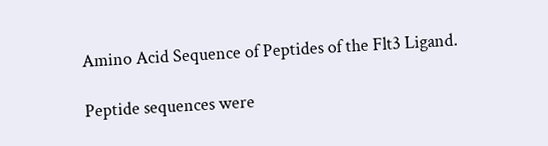Amino Acid Sequence of Peptides of the Flt3 Ligand.

Peptide sequences were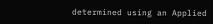determined using an Applied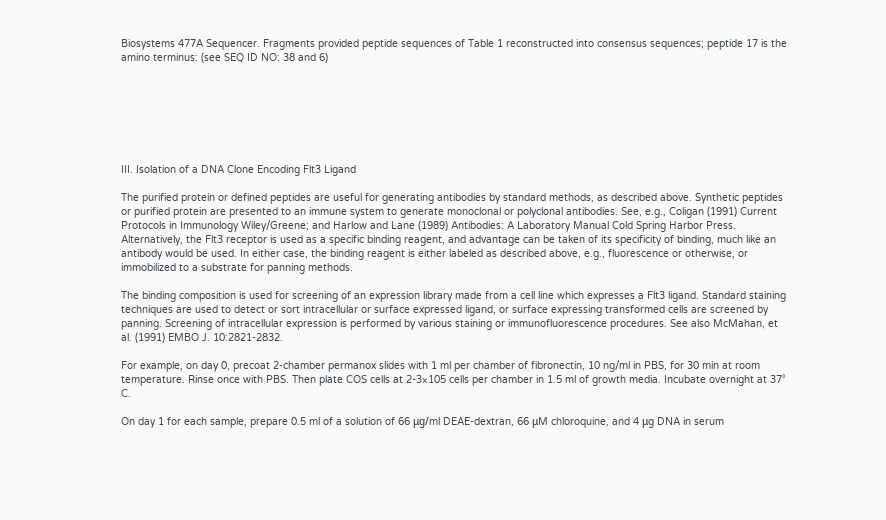Biosystems 477A Sequencer. Fragments provided peptide sequences of Table 1 reconstructed into consensus sequences; peptide 17 is the amino terminus: (see SEQ ID NO: 38 and 6)







III. Isolation of a DNA Clone Encoding Flt3 Ligand

The purified protein or defined peptides are useful for generating antibodies by standard methods, as described above. Synthetic peptides or purified protein are presented to an immune system to generate monoclonal or polyclonal antibodies. See, e.g., Coligan (1991) Current Protocols in Immunology Wiley/Greene; and Harlow and Lane (1989) Antibodies: A Laboratory Manual Cold Spring Harbor Press. Alternatively, the Flt3 receptor is used as a specific binding reagent, and advantage can be taken of its specificity of binding, much like an antibody would be used. In either case, the binding reagent is either labeled as described above, e.g., fluorescence or otherwise, or immobilized to a substrate for panning methods.

The binding composition is used for screening of an expression library made from a cell line which expresses a Flt3 ligand. Standard staining techniques are used to detect or sort intracellular or surface expressed ligand, or surface expressing transformed cells are screened by panning. Screening of intracellular expression is performed by various staining or immunofluorescence procedures. See also McMahan, et al. (1991) EMBO J. 10:2821-2832.

For example, on day 0, precoat 2-chamber permanox slides with 1 ml per chamber of fibronectin, 10 ng/ml in PBS, for 30 min at room temperature. Rinse once with PBS. Then plate COS cells at 2-3×105 cells per chamber in 1.5 ml of growth media. Incubate overnight at 37° C.

On day 1 for each sample, prepare 0.5 ml of a solution of 66 μg/ml DEAE-dextran, 66 μM chloroquine, and 4 μg DNA in serum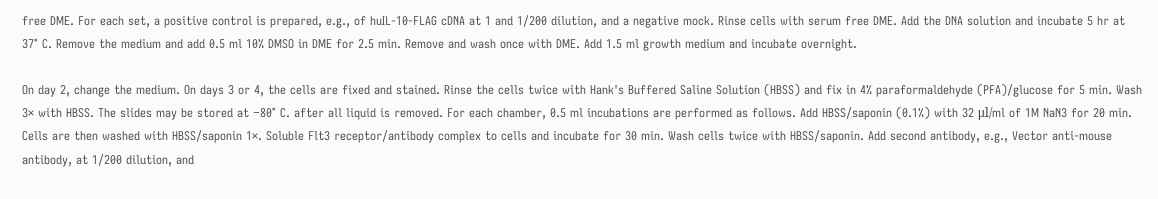free DME. For each set, a positive control is prepared, e.g., of huIL-10-FLAG cDNA at 1 and 1/200 dilution, and a negative mock. Rinse cells with serum free DME. Add the DNA solution and incubate 5 hr at 37° C. Remove the medium and add 0.5 ml 10% DMSO in DME for 2.5 min. Remove and wash once with DME. Add 1.5 ml growth medium and incubate overnight.

On day 2, change the medium. On days 3 or 4, the cells are fixed and stained. Rinse the cells twice with Hank's Buffered Saline Solution (HBSS) and fix in 4% paraformaldehyde (PFA)/glucose for 5 min. Wash 3× with HBSS. The slides may be stored at −80° C. after all liquid is removed. For each chamber, 0.5 ml incubations are performed as follows. Add HBSS/saponin (0.1%) with 32 μl/ml of 1M NaN3 for 20 min. Cells are then washed with HBSS/saponin 1×. Soluble Flt3 receptor/antibody complex to cells and incubate for 30 min. Wash cells twice with HBSS/saponin. Add second antibody, e.g., Vector anti-mouse antibody, at 1/200 dilution, and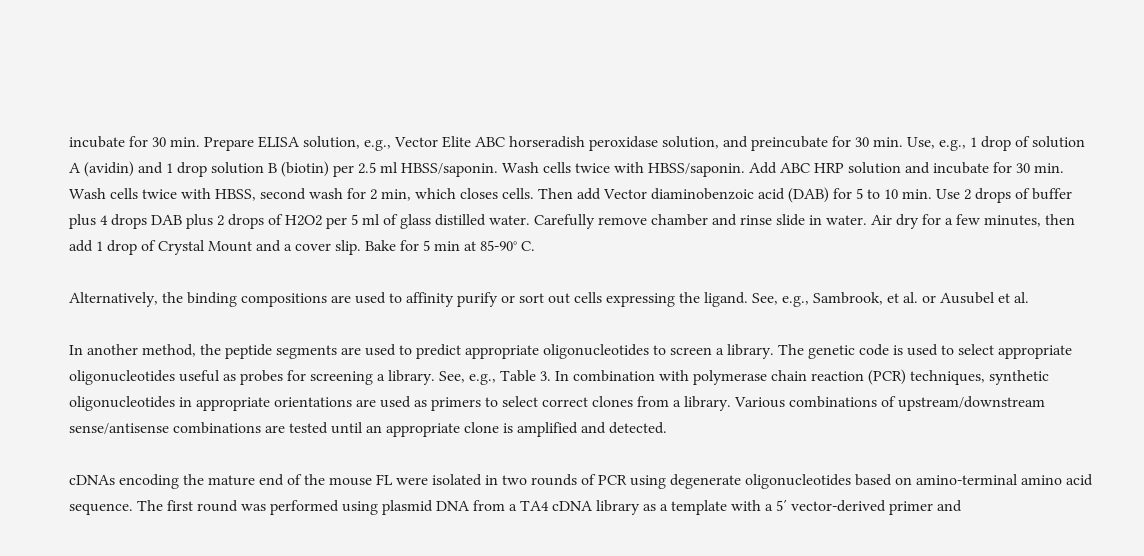incubate for 30 min. Prepare ELISA solution, e.g., Vector Elite ABC horseradish peroxidase solution, and preincubate for 30 min. Use, e.g., 1 drop of solution A (avidin) and 1 drop solution B (biotin) per 2.5 ml HBSS/saponin. Wash cells twice with HBSS/saponin. Add ABC HRP solution and incubate for 30 min. Wash cells twice with HBSS, second wash for 2 min, which closes cells. Then add Vector diaminobenzoic acid (DAB) for 5 to 10 min. Use 2 drops of buffer plus 4 drops DAB plus 2 drops of H2O2 per 5 ml of glass distilled water. Carefully remove chamber and rinse slide in water. Air dry for a few minutes, then add 1 drop of Crystal Mount and a cover slip. Bake for 5 min at 85-90° C.

Alternatively, the binding compositions are used to affinity purify or sort out cells expressing the ligand. See, e.g., Sambrook, et al. or Ausubel et al.

In another method, the peptide segments are used to predict appropriate oligonucleotides to screen a library. The genetic code is used to select appropriate oligonucleotides useful as probes for screening a library. See, e.g., Table 3. In combination with polymerase chain reaction (PCR) techniques, synthetic oligonucleotides in appropriate orientations are used as primers to select correct clones from a library. Various combinations of upstream/downstream sense/antisense combinations are tested until an appropriate clone is amplified and detected.

cDNAs encoding the mature end of the mouse FL were isolated in two rounds of PCR using degenerate oligonucleotides based on amino-terminal amino acid sequence. The first round was performed using plasmid DNA from a TA4 cDNA library as a template with a 5′ vector-derived primer and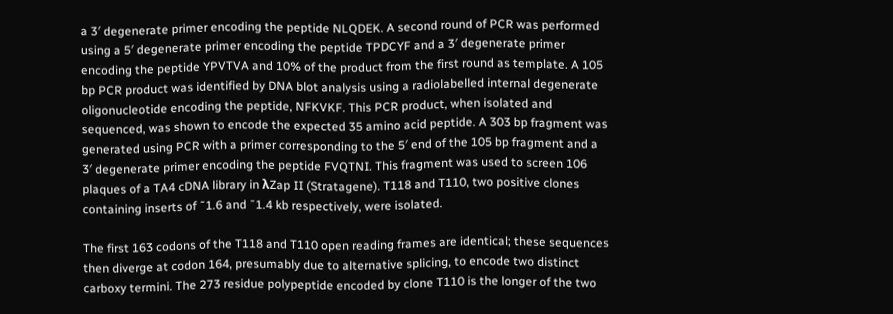a 3′ degenerate primer encoding the peptide NLQDEK. A second round of PCR was performed using a 5′ degenerate primer encoding the peptide TPDCYF and a 3′ degenerate primer encoding the peptide YPVTVA and 10% of the product from the first round as template. A 105 bp PCR product was identified by DNA blot analysis using a radiolabelled internal degenerate oligonucleotide encoding the peptide, NFKVKF. This PCR product, when isolated and sequenced, was shown to encode the expected 35 amino acid peptide. A 303 bp fragment was generated using PCR with a primer corresponding to the 5′ end of the 105 bp fragment and a 3′ degenerate primer encoding the peptide FVQTNI. This fragment was used to screen 106 plaques of a TA4 cDNA library in λZap II (Stratagene). T118 and T110, two positive clones containing inserts of ˜1.6 and ˜1.4 kb respectively, were isolated.

The first 163 codons of the T118 and T110 open reading frames are identical; these sequences then diverge at codon 164, presumably due to alternative splicing, to encode two distinct carboxy termini. The 273 residue polypeptide encoded by clone T110 is the longer of the two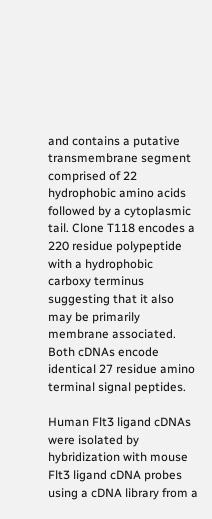and contains a putative transmembrane segment comprised of 22 hydrophobic amino acids followed by a cytoplasmic tail. Clone T118 encodes a 220 residue polypeptide with a hydrophobic carboxy terminus suggesting that it also may be primarily membrane associated. Both cDNAs encode identical 27 residue amino terminal signal peptides.

Human Flt3 ligand cDNAs were isolated by hybridization with mouse Flt3 ligand cDNA probes using a cDNA library from a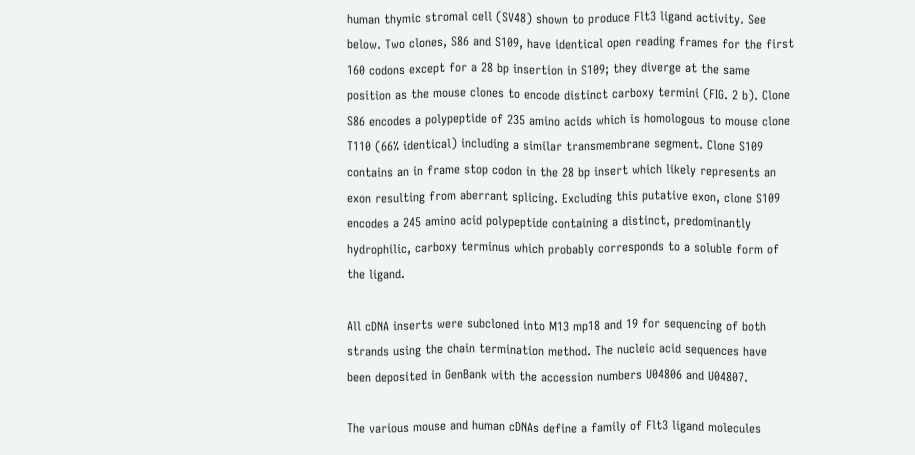human thymic stromal cell (SV48) shown to produce Flt3 ligand activity. See below. Two clones, S86 and S109, have identical open reading frames for the first 160 codons except for a 28 bp insertion in S109; they diverge at the same position as the mouse clones to encode distinct carboxy termini (FIG. 2 b). Clone S86 encodes a polypeptide of 235 amino acids which is homologous to mouse clone T110 (66% identical) including a similar transmembrane segment. Clone S109 contains an in frame stop codon in the 28 bp insert which likely represents an exon resulting from aberrant splicing. Excluding this putative exon, clone S109 encodes a 245 amino acid polypeptide containing a distinct, predominantly hydrophilic, carboxy terminus which probably corresponds to a soluble form of the ligand.

All cDNA inserts were subcloned into M13 mp18 and 19 for sequencing of both strands using the chain termination method. The nucleic acid sequences have been deposited in GenBank with the accession numbers U04806 and U04807.

The various mouse and human cDNAs define a family of Flt3 ligand molecules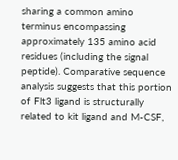sharing a common amino terminus encompassing approximately 135 amino acid residues (including the signal peptide). Comparative sequence analysis suggests that this portion of Flt3 ligand is structurally related to kit ligand and M-CSF,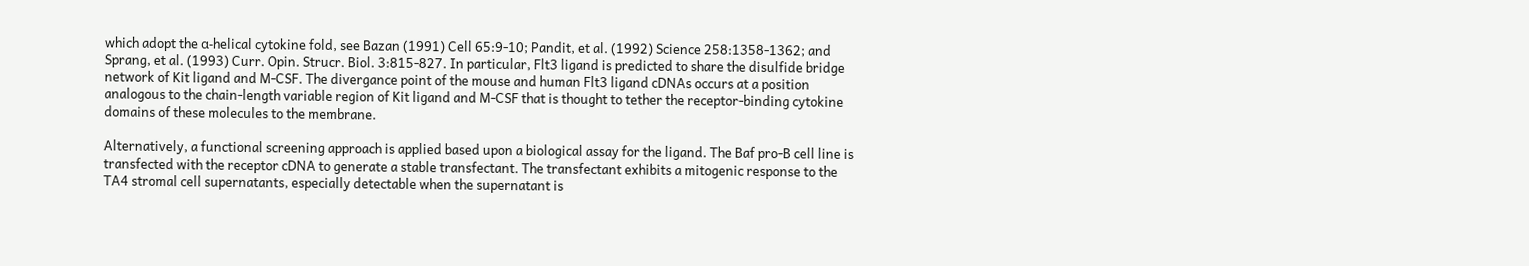which adopt the α-helical cytokine fold, see Bazan (1991) Cell 65:9-10; Pandit, et al. (1992) Science 258:1358-1362; and Sprang, et al. (1993) Curr. Opin. Strucr. Biol. 3:815-827. In particular, Flt3 ligand is predicted to share the disulfide bridge network of Kit ligand and M-CSF. The divergance point of the mouse and human Flt3 ligand cDNAs occurs at a position analogous to the chain-length variable region of Kit ligand and M-CSF that is thought to tether the receptor-binding cytokine domains of these molecules to the membrane.

Alternatively, a functional screening approach is applied based upon a biological assay for the ligand. The Baf pro-B cell line is transfected with the receptor cDNA to generate a stable transfectant. The transfectant exhibits a mitogenic response to the TA4 stromal cell supernatants, especially detectable when the supernatant is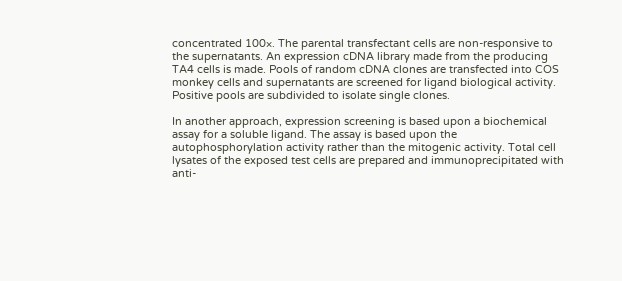concentrated 100×. The parental transfectant cells are non-responsive to the supernatants. An expression cDNA library made from the producing TA4 cells is made. Pools of random cDNA clones are transfected into COS monkey cells and supernatants are screened for ligand biological activity. Positive pools are subdivided to isolate single clones.

In another approach, expression screening is based upon a biochemical assay for a soluble ligand. The assay is based upon the autophosphorylation activity rather than the mitogenic activity. Total cell lysates of the exposed test cells are prepared and immunoprecipitated with anti-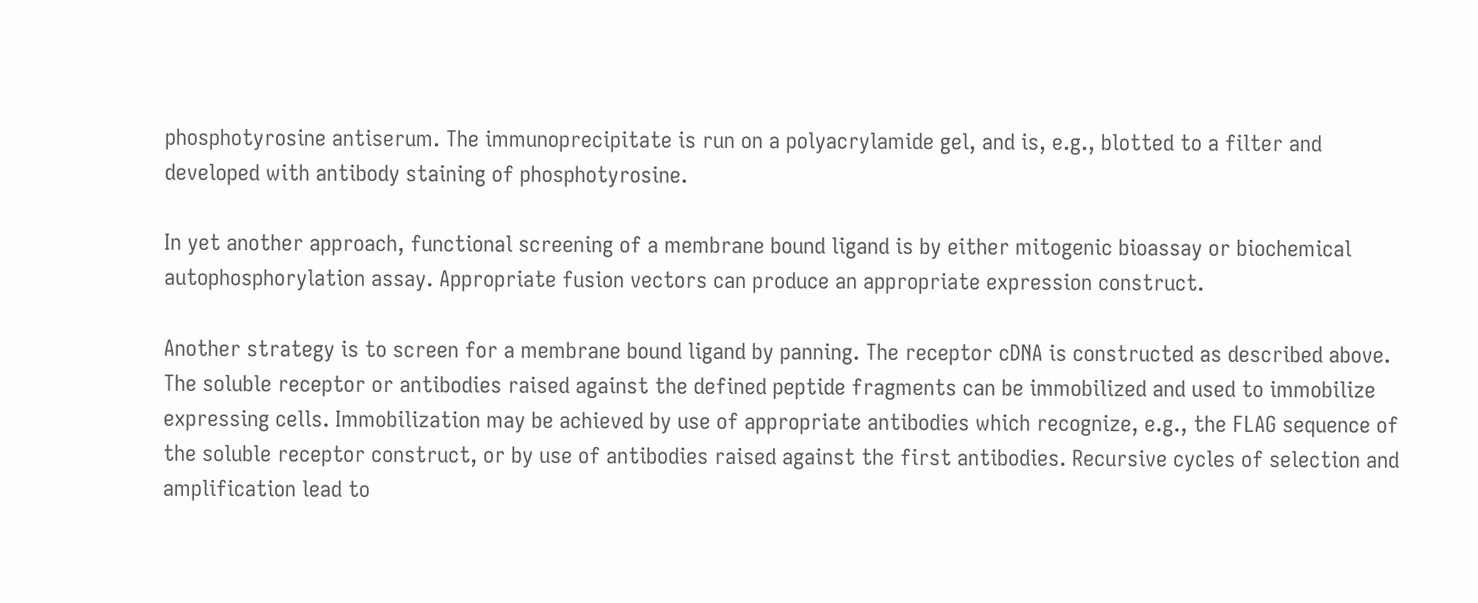phosphotyrosine antiserum. The immunoprecipitate is run on a polyacrylamide gel, and is, e.g., blotted to a filter and developed with antibody staining of phosphotyrosine.

In yet another approach, functional screening of a membrane bound ligand is by either mitogenic bioassay or biochemical autophosphorylation assay. Appropriate fusion vectors can produce an appropriate expression construct.

Another strategy is to screen for a membrane bound ligand by panning. The receptor cDNA is constructed as described above. The soluble receptor or antibodies raised against the defined peptide fragments can be immobilized and used to immobilize expressing cells. Immobilization may be achieved by use of appropriate antibodies which recognize, e.g., the FLAG sequence of the soluble receptor construct, or by use of antibodies raised against the first antibodies. Recursive cycles of selection and amplification lead to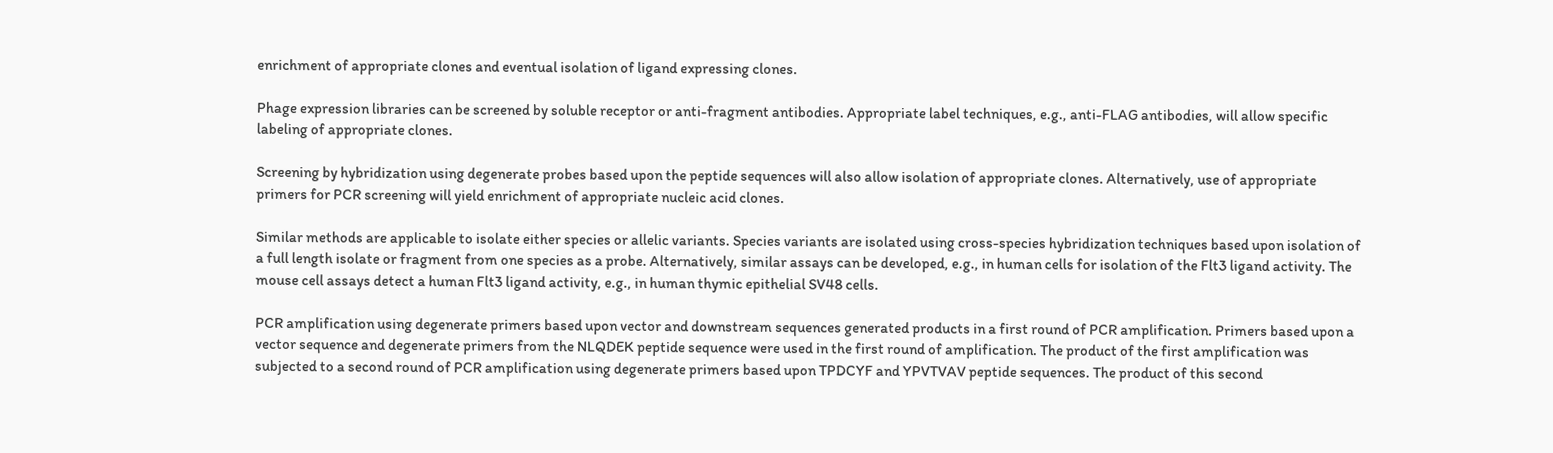enrichment of appropriate clones and eventual isolation of ligand expressing clones.

Phage expression libraries can be screened by soluble receptor or anti-fragment antibodies. Appropriate label techniques, e.g., anti-FLAG antibodies, will allow specific labeling of appropriate clones.

Screening by hybridization using degenerate probes based upon the peptide sequences will also allow isolation of appropriate clones. Alternatively, use of appropriate primers for PCR screening will yield enrichment of appropriate nucleic acid clones.

Similar methods are applicable to isolate either species or allelic variants. Species variants are isolated using cross-species hybridization techniques based upon isolation of a full length isolate or fragment from one species as a probe. Alternatively, similar assays can be developed, e.g., in human cells for isolation of the Flt3 ligand activity. The mouse cell assays detect a human Flt3 ligand activity, e.g., in human thymic epithelial SV48 cells.

PCR amplification using degenerate primers based upon vector and downstream sequences generated products in a first round of PCR amplification. Primers based upon a vector sequence and degenerate primers from the NLQDEK peptide sequence were used in the first round of amplification. The product of the first amplification was subjected to a second round of PCR amplification using degenerate primers based upon TPDCYF and YPVTVAV peptide sequences. The product of this second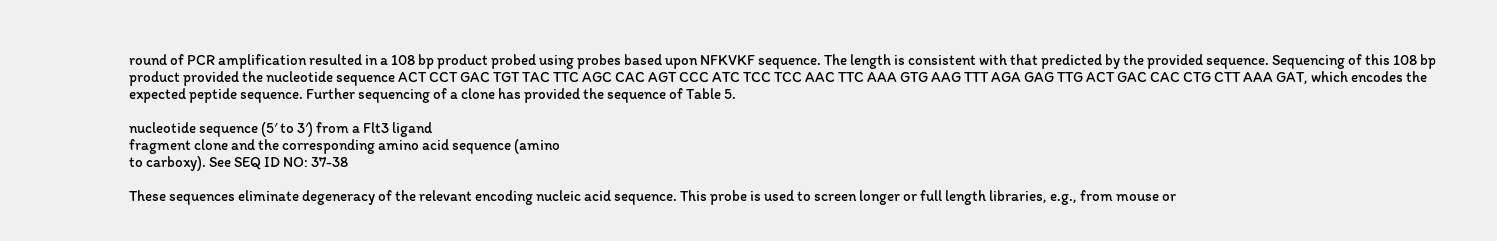round of PCR amplification resulted in a 108 bp product probed using probes based upon NFKVKF sequence. The length is consistent with that predicted by the provided sequence. Sequencing of this 108 bp product provided the nucleotide sequence ACT CCT GAC TGT TAC TTC AGC CAC AGT CCC ATC TCC TCC AAC TTC AAA GTG AAG TTT AGA GAG TTG ACT GAC CAC CTG CTT AAA GAT, which encodes the expected peptide sequence. Further sequencing of a clone has provided the sequence of Table 5.

nucleotide sequence (5′ to 3′) from a Flt3 ligand
fragment clone and the corresponding amino acid sequence (amino
to carboxy). See SEQ ID NO: 37-38

These sequences eliminate degeneracy of the relevant encoding nucleic acid sequence. This probe is used to screen longer or full length libraries, e.g., from mouse or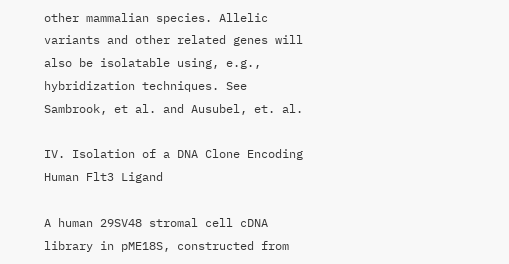other mammalian species. Allelic variants and other related genes will also be isolatable using, e.g., hybridization techniques. See Sambrook, et al. and Ausubel, et. al.

IV. Isolation of a DNA Clone Encoding Human Flt3 Ligand

A human 29SV48 stromal cell cDNA library in pME18S, constructed from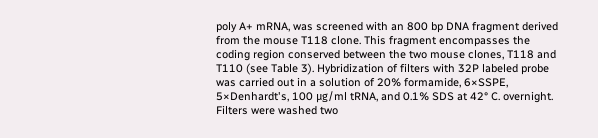poly A+ mRNA, was screened with an 800 bp DNA fragment derived from the mouse T118 clone. This fragment encompasses the coding region conserved between the two mouse clones, T118 and T110 (see Table 3). Hybridization of filters with 32P labeled probe was carried out in a solution of 20% formamide, 6×SSPE, 5×Denhardt's, 100 μg/ml tRNA, and 0.1% SDS at 42° C. overnight. Filters were washed two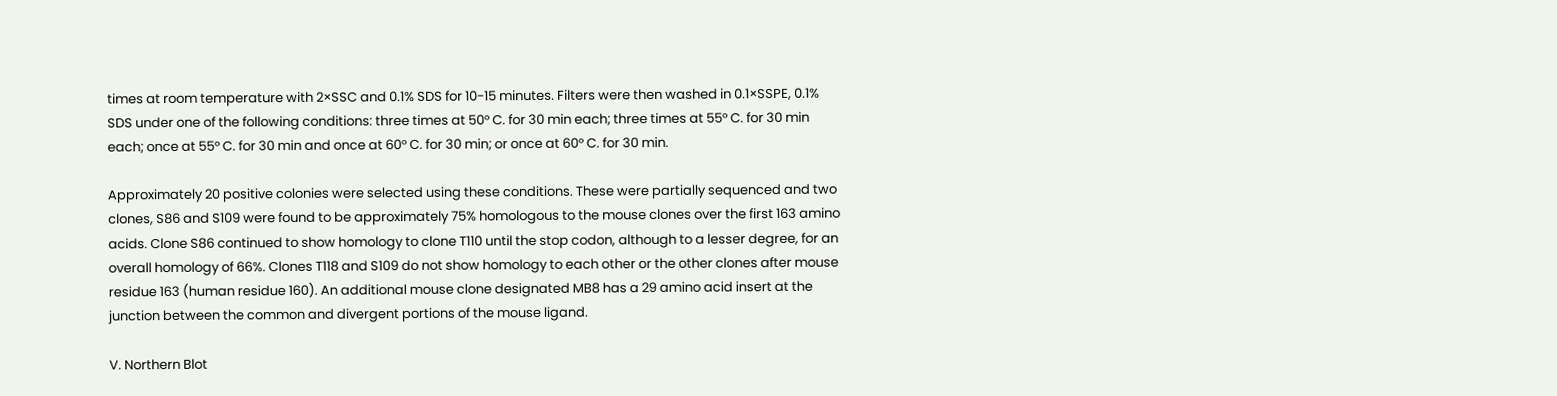times at room temperature with 2×SSC and 0.1% SDS for 10-15 minutes. Filters were then washed in 0.1×SSPE, 0.1% SDS under one of the following conditions: three times at 50° C. for 30 min each; three times at 55° C. for 30 min each; once at 55° C. for 30 min and once at 60° C. for 30 min; or once at 60° C. for 30 min.

Approximately 20 positive colonies were selected using these conditions. These were partially sequenced and two clones, S86 and S109 were found to be approximately 75% homologous to the mouse clones over the first 163 amino acids. Clone S86 continued to show homology to clone T110 until the stop codon, although to a lesser degree, for an overall homology of 66%. Clones T118 and S109 do not show homology to each other or the other clones after mouse residue 163 (human residue 160). An additional mouse clone designated MB8 has a 29 amino acid insert at the junction between the common and divergent portions of the mouse ligand.

V. Northern Blot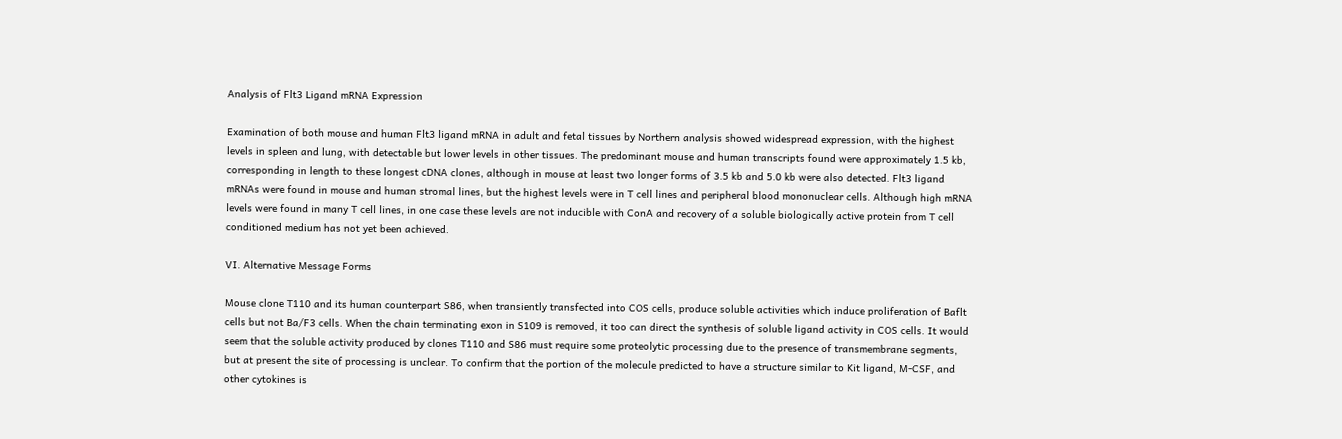Analysis of Flt3 Ligand mRNA Expression

Examination of both mouse and human Flt3 ligand mRNA in adult and fetal tissues by Northern analysis showed widespread expression, with the highest levels in spleen and lung, with detectable but lower levels in other tissues. The predominant mouse and human transcripts found were approximately 1.5 kb, corresponding in length to these longest cDNA clones, although in mouse at least two longer forms of 3.5 kb and 5.0 kb were also detected. Flt3 ligand mRNAs were found in mouse and human stromal lines, but the highest levels were in T cell lines and peripheral blood mononuclear cells. Although high mRNA levels were found in many T cell lines, in one case these levels are not inducible with ConA and recovery of a soluble biologically active protein from T cell conditioned medium has not yet been achieved.

VI. Alternative Message Forms

Mouse clone T110 and its human counterpart S86, when transiently transfected into COS cells, produce soluble activities which induce proliferation of Baflt cells but not Ba/F3 cells. When the chain terminating exon in S109 is removed, it too can direct the synthesis of soluble ligand activity in COS cells. It would seem that the soluble activity produced by clones T110 and S86 must require some proteolytic processing due to the presence of transmembrane segments, but at present the site of processing is unclear. To confirm that the portion of the molecule predicted to have a structure similar to Kit ligand, M-CSF, and other cytokines is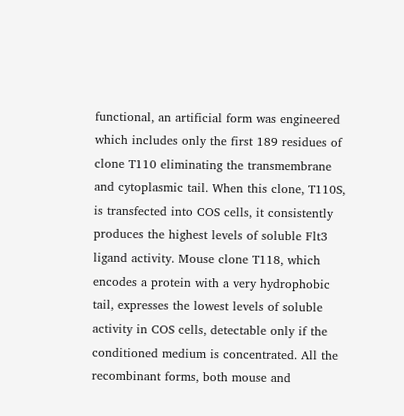functional, an artificial form was engineered which includes only the first 189 residues of clone T110 eliminating the transmembrane and cytoplasmic tail. When this clone, T110S, is transfected into COS cells, it consistently produces the highest levels of soluble Flt3 ligand activity. Mouse clone T118, which encodes a protein with a very hydrophobic tail, expresses the lowest levels of soluble activity in COS cells, detectable only if the conditioned medium is concentrated. All the recombinant forms, both mouse and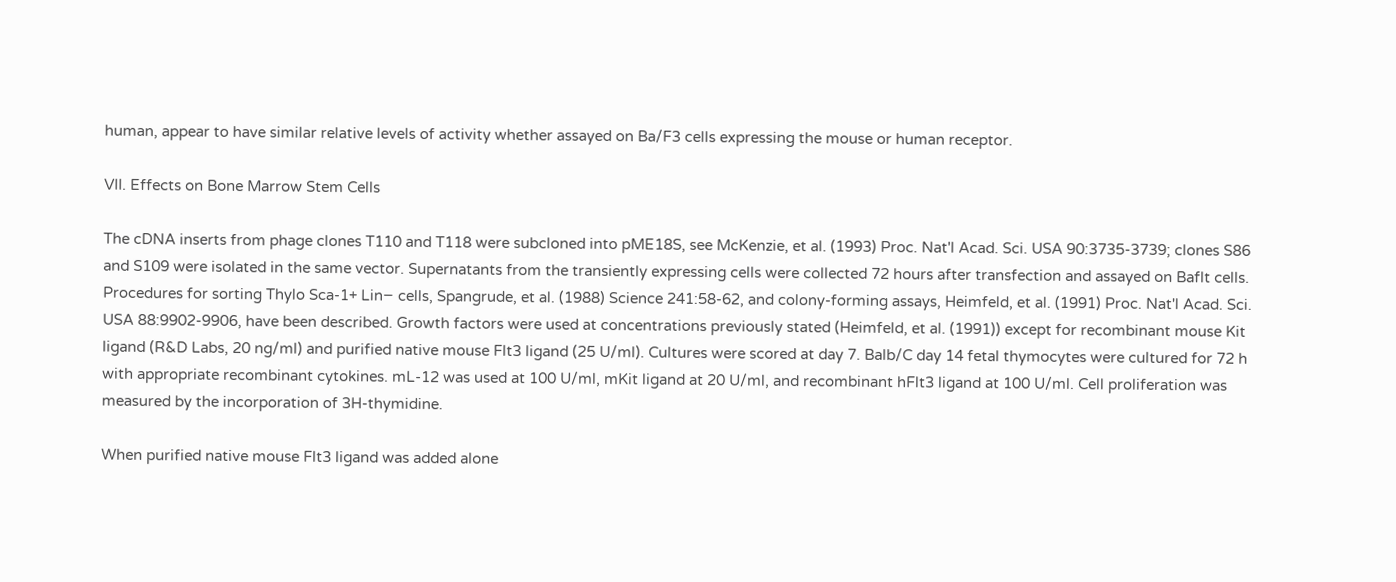human, appear to have similar relative levels of activity whether assayed on Ba/F3 cells expressing the mouse or human receptor.

VII. Effects on Bone Marrow Stem Cells

The cDNA inserts from phage clones T110 and T118 were subcloned into pME18S, see McKenzie, et al. (1993) Proc. Nat'l Acad. Sci. USA 90:3735-3739; clones S86 and S109 were isolated in the same vector. Supernatants from the transiently expressing cells were collected 72 hours after transfection and assayed on Baflt cells. Procedures for sorting Thylo Sca-1+ Lin− cells, Spangrude, et al. (1988) Science 241:58-62, and colony-forming assays, Heimfeld, et al. (1991) Proc. Nat'l Acad. Sci. USA 88:9902-9906, have been described. Growth factors were used at concentrations previously stated (Heimfeld, et al. (1991)) except for recombinant mouse Kit ligand (R&D Labs, 20 ng/ml) and purified native mouse Flt3 ligand (25 U/ml). Cultures were scored at day 7. Balb/C day 14 fetal thymocytes were cultured for 72 h with appropriate recombinant cytokines. mL-12 was used at 100 U/ml, mKit ligand at 20 U/ml, and recombinant hFlt3 ligand at 100 U/ml. Cell proliferation was measured by the incorporation of 3H-thymidine.

When purified native mouse Flt3 ligand was added alone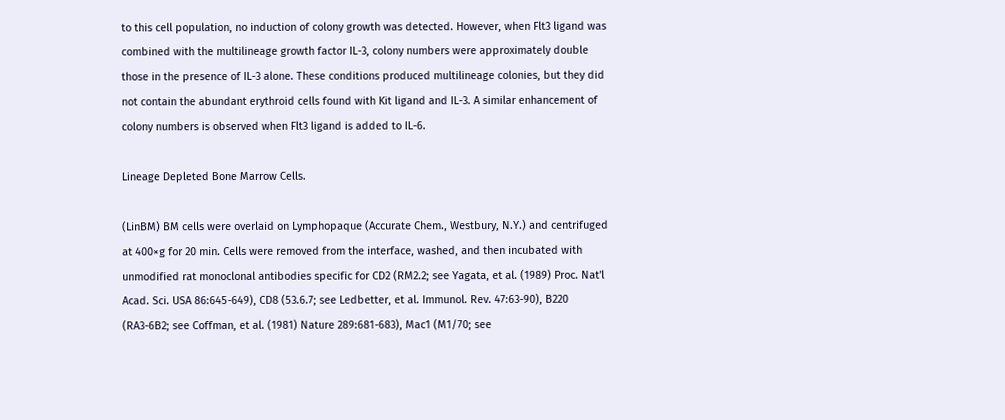to this cell population, no induction of colony growth was detected. However, when Flt3 ligand was combined with the multilineage growth factor IL-3, colony numbers were approximately double those in the presence of IL-3 alone. These conditions produced multilineage colonies, but they did not contain the abundant erythroid cells found with Kit ligand and IL-3. A similar enhancement of colony numbers is observed when Flt3 ligand is added to IL-6.

Lineage Depleted Bone Marrow Cells.

(LinBM) BM cells were overlaid on Lymphopaque (Accurate Chem., Westbury, N.Y.) and centrifuged at 400×g for 20 min. Cells were removed from the interface, washed, and then incubated with unmodified rat monoclonal antibodies specific for CD2 (RM2.2; see Yagata, et al. (1989) Proc. Nat'l Acad. Sci. USA 86:645-649), CD8 (53.6.7; see Ledbetter, et al. Immunol. Rev. 47:63-90), B220 (RA3-6B2; see Coffman, et al. (1981) Nature 289:681-683), Mac1 (M1/70; see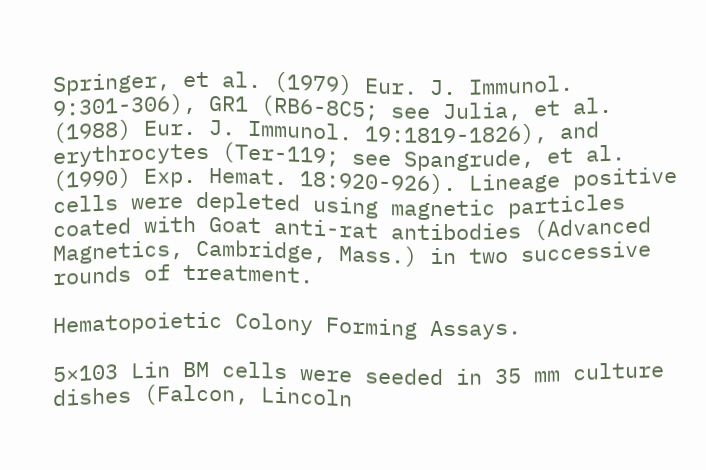Springer, et al. (1979) Eur. J. Immunol. 9:301-306), GR1 (RB6-8C5; see Julia, et al. (1988) Eur. J. Immunol. 19:1819-1826), and erythrocytes (Ter-119; see Spangrude, et al. (1990) Exp. Hemat. 18:920-926). Lineage positive cells were depleted using magnetic particles coated with Goat anti-rat antibodies (Advanced Magnetics, Cambridge, Mass.) in two successive rounds of treatment.

Hematopoietic Colony Forming Assays.

5×103 Lin BM cells were seeded in 35 mm culture dishes (Falcon, Lincoln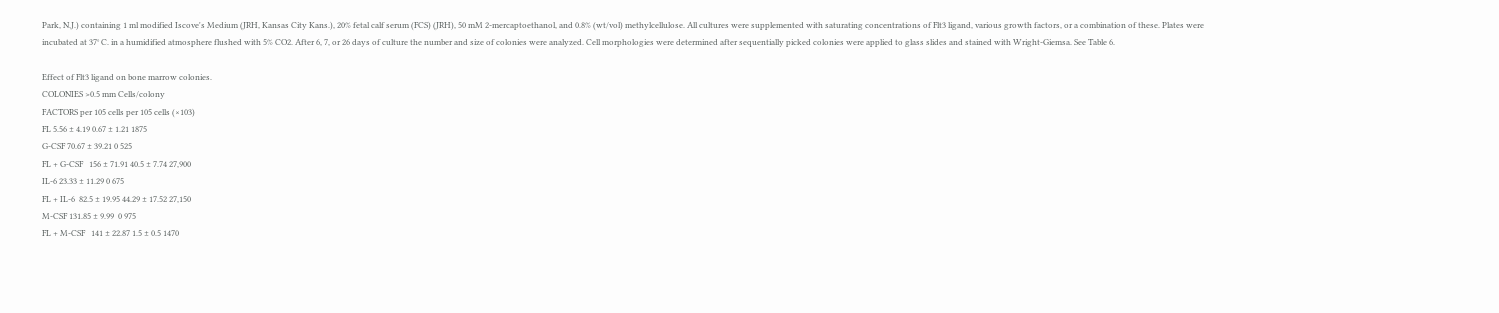Park, N.J.) containing 1 ml modified Iscove's Medium (JRH, Kansas City Kans.), 20% fetal calf serum (FCS) (JRH), 50 mM 2-mercaptoethanol, and 0.8% (wt/vol) methylcellulose. All cultures were supplemented with saturating concentrations of Flt3 ligand, various growth factors, or a combination of these. Plates were incubated at 37° C. in a humidified atmosphere flushed with 5% CO2. After 6, 7, or 26 days of culture the number and size of colonies were analyzed. Cell morphologies were determined after sequentially picked colonies were applied to glass slides and stained with Wright-Giemsa. See Table 6.

Effect of Flt3 ligand on bone marrow colonies.
COLONIES >0.5 mm Cells/colony
FACTORS per 105 cells per 105 cells (×103)
FL 5.56 ± 4.19 0.67 ± 1.21 1875
G-CSF 70.67 ± 39.21 0 525
FL + G-CSF   156 ± 71.91 40.5 ± 7.74 27,900
IL-6 23.33 ± 11.29 0 675
FL + IL-6  82.5 ± 19.95 44.29 ± 17.52 27,150
M-CSF 131.85 ± 9.99  0 975
FL + M-CSF   141 ± 22.87 1.5 ± 0.5 1470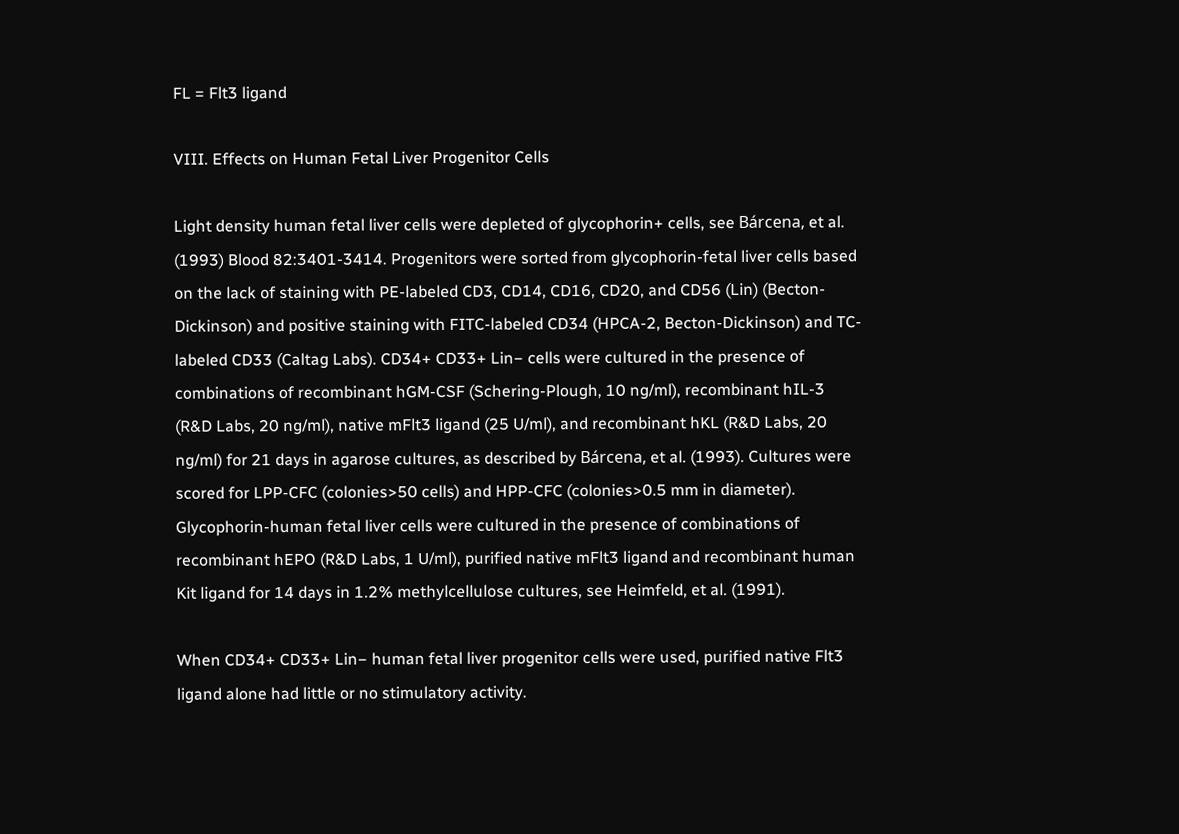FL = Flt3 ligand

VIII. Effects on Human Fetal Liver Progenitor Cells

Light density human fetal liver cells were depleted of glycophorin+ cells, see Bárcena, et al. (1993) Blood 82:3401-3414. Progenitors were sorted from glycophorin-fetal liver cells based on the lack of staining with PE-labeled CD3, CD14, CD16, CD20, and CD56 (Lin) (Becton-Dickinson) and positive staining with FITC-labeled CD34 (HPCA-2, Becton-Dickinson) and TC-labeled CD33 (Caltag Labs). CD34+ CD33+ Lin− cells were cultured in the presence of combinations of recombinant hGM-CSF (Schering-Plough, 10 ng/ml), recombinant hIL-3 (R&D Labs, 20 ng/ml), native mFlt3 ligand (25 U/ml), and recombinant hKL (R&D Labs, 20 ng/ml) for 21 days in agarose cultures, as described by Bárcena, et al. (1993). Cultures were scored for LPP-CFC (colonies>50 cells) and HPP-CFC (colonies>0.5 mm in diameter). Glycophorin-human fetal liver cells were cultured in the presence of combinations of recombinant hEPO (R&D Labs, 1 U/ml), purified native mFlt3 ligand and recombinant human Kit ligand for 14 days in 1.2% methylcellulose cultures, see Heimfeld, et al. (1991).

When CD34+ CD33+ Lin− human fetal liver progenitor cells were used, purified native Flt3 ligand alone had little or no stimulatory activity.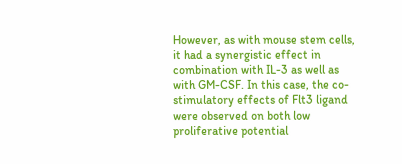However, as with mouse stem cells, it had a synergistic effect in combination with IL-3 as well as with GM-CSF. In this case, the co-stimulatory effects of Flt3 ligand were observed on both low proliferative potential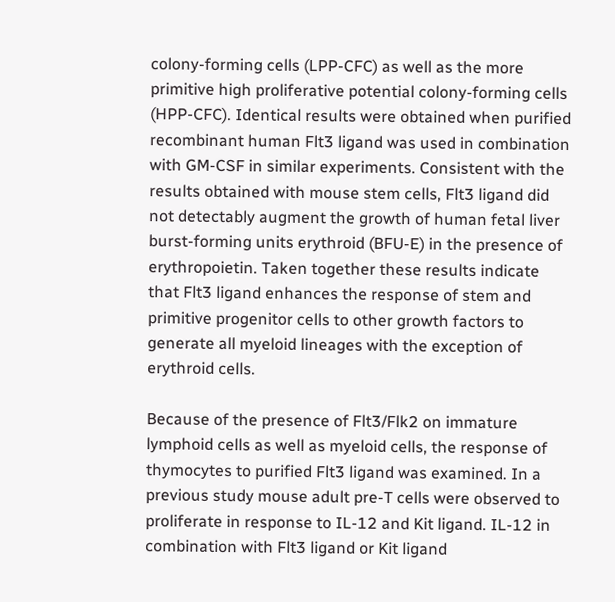colony-forming cells (LPP-CFC) as well as the more primitive high proliferative potential colony-forming cells (HPP-CFC). Identical results were obtained when purified recombinant human Flt3 ligand was used in combination with GM-CSF in similar experiments. Consistent with the results obtained with mouse stem cells, Flt3 ligand did not detectably augment the growth of human fetal liver burst-forming units erythroid (BFU-E) in the presence of erythropoietin. Taken together these results indicate that Flt3 ligand enhances the response of stem and primitive progenitor cells to other growth factors to generate all myeloid lineages with the exception of erythroid cells.

Because of the presence of Flt3/Flk2 on immature lymphoid cells as well as myeloid cells, the response of thymocytes to purified Flt3 ligand was examined. In a previous study mouse adult pre-T cells were observed to proliferate in response to IL-12 and Kit ligand. IL-12 in combination with Flt3 ligand or Kit ligand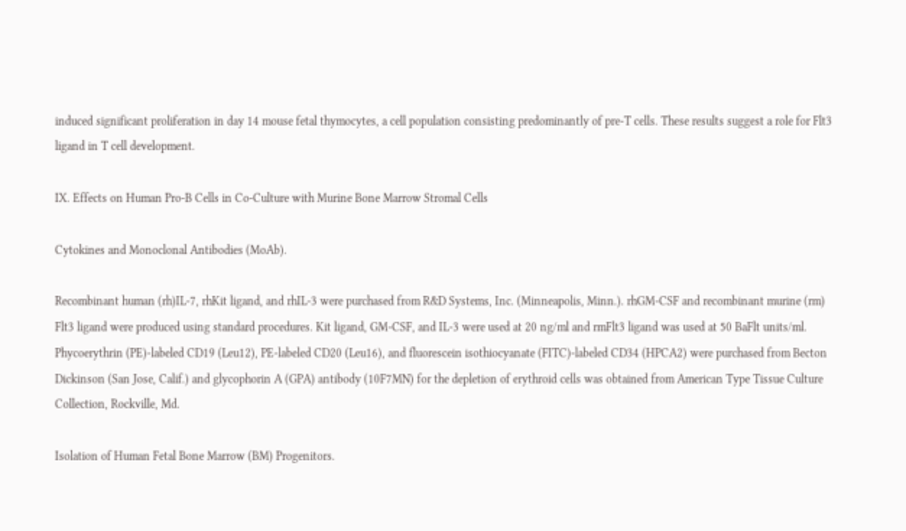induced significant proliferation in day 14 mouse fetal thymocytes, a cell population consisting predominantly of pre-T cells. These results suggest a role for Flt3 ligand in T cell development.

IX. Effects on Human Pro-B Cells in Co-Culture with Murine Bone Marrow Stromal Cells

Cytokines and Monoclonal Antibodies (MoAb).

Recombinant human (rh)IL-7, rhKit ligand, and rhIL-3 were purchased from R&D Systems, Inc. (Minneapolis, Minn.). rhGM-CSF and recombinant murine (rm) Flt3 ligand were produced using standard procedures. Kit ligand, GM-CSF, and IL-3 were used at 20 ng/ml and rmFlt3 ligand was used at 50 BaFlt units/ml. Phycoerythrin (PE)-labeled CD19 (Leu12), PE-labeled CD20 (Leu16), and fluorescein isothiocyanate (FITC)-labeled CD34 (HPCA2) were purchased from Becton Dickinson (San Jose, Calif.) and glycophorin A (GPA) antibody (10F7MN) for the depletion of erythroid cells was obtained from American Type Tissue Culture Collection, Rockville, Md.

Isolation of Human Fetal Bone Marrow (BM) Progenitors.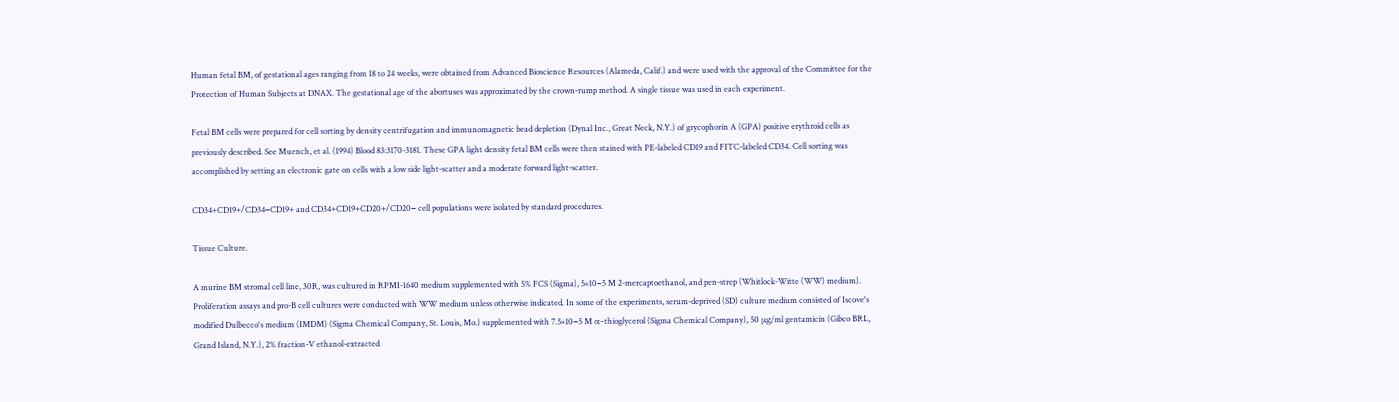Human fetal BM, of gestational ages ranging from 18 to 24 weeks, were obtained from Advanced Bioscience Resources (Alameda, Calif.) and were used with the approval of the Committee for the Protection of Human Subjects at DNAX. The gestational age of the abortuses was approximated by the crown-rump method. A single tissue was used in each experiment.

Fetal BM cells were prepared for cell sorting by density centrifugation and immunomagnetic bead depletion (Dynal Inc., Great Neck, N.Y.) of grycophorin A (GPA) positive erythroid cells as previously described. See Muench, et al. (1994) Blood 83:3170-3181. These GPA light density fetal BM cells were then stained with PE-labeled CD19 and FITC-labeled CD34. Cell sorting was accomplished by setting an electronic gate on cells with a low side light-scatter and a moderate forward light-scatter.

CD34+CD19+/CD34−CD19+ and CD34+CD19+CD20+/CD20− cell populations were isolated by standard procedures.

Tissue Culture.

A murine BM stromal cell line, 30R, was cultured in RPMI-1640 medium supplemented with 5% FCS (Sigma), 5×10−5 M 2-mercaptoethanol, and pen-strep (Whitlock-Witte (WW) medium). Proliferation assays and pro-B cell cultures were conducted with WW medium unless otherwise indicated. In some of the experiments, serum-deprived (SD) culture medium consisted of Iscove's modified Dulbecco's medium (IMDM) (Sigma Chemical Company, St. Louis, Mo.) supplemented with 7.5×10−5 M α-thioglycerol (Sigma Chemical Company), 50 μg/ml gentamicin (Gibco BRL, Grand Island, N.Y.), 2% fraction-V ethanol-extracted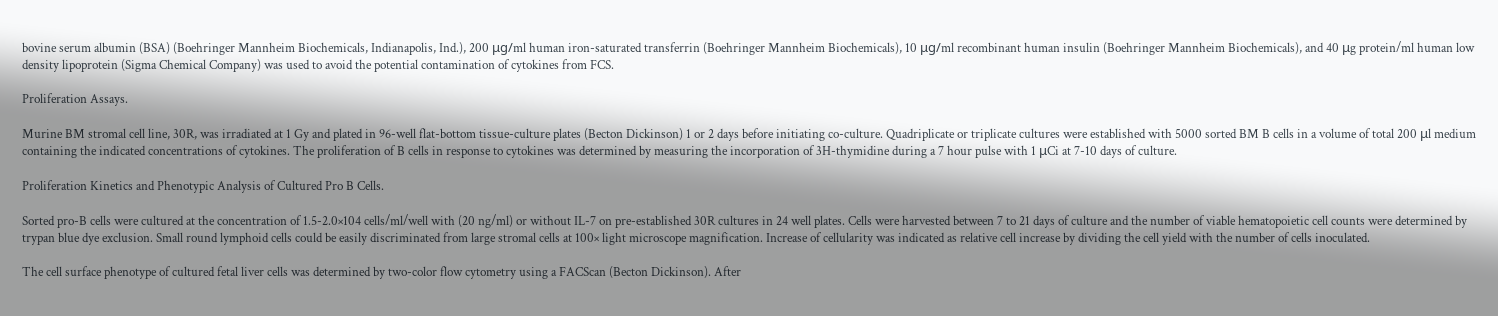bovine serum albumin (BSA) (Boehringer Mannheim Biochemicals, Indianapolis, Ind.), 200 μg/ml human iron-saturated transferrin (Boehringer Mannheim Biochemicals), 10 μg/ml recombinant human insulin (Boehringer Mannheim Biochemicals), and 40 μg protein/ml human low density lipoprotein (Sigma Chemical Company) was used to avoid the potential contamination of cytokines from FCS.

Proliferation Assays.

Murine BM stromal cell line, 30R, was irradiated at 1 Gy and plated in 96-well flat-bottom tissue-culture plates (Becton Dickinson) 1 or 2 days before initiating co-culture. Quadriplicate or triplicate cultures were established with 5000 sorted BM B cells in a volume of total 200 μl medium containing the indicated concentrations of cytokines. The proliferation of B cells in response to cytokines was determined by measuring the incorporation of 3H-thymidine during a 7 hour pulse with 1 μCi at 7-10 days of culture.

Proliferation Kinetics and Phenotypic Analysis of Cultured Pro B Cells.

Sorted pro-B cells were cultured at the concentration of 1.5-2.0×104 cells/ml/well with (20 ng/ml) or without IL-7 on pre-established 30R cultures in 24 well plates. Cells were harvested between 7 to 21 days of culture and the number of viable hematopoietic cell counts were determined by trypan blue dye exclusion. Small round lymphoid cells could be easily discriminated from large stromal cells at 100× light microscope magnification. Increase of cellularity was indicated as relative cell increase by dividing the cell yield with the number of cells inoculated.

The cell surface phenotype of cultured fetal liver cells was determined by two-color flow cytometry using a FACScan (Becton Dickinson). After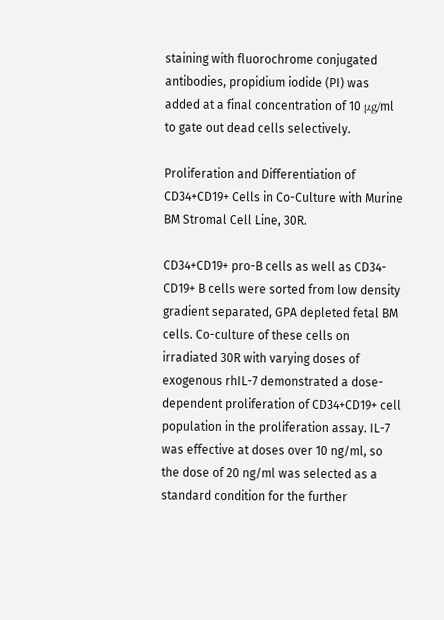staining with fluorochrome conjugated antibodies, propidium iodide (PI) was added at a final concentration of 10 μg/ml to gate out dead cells selectively.

Proliferation and Differentiation of CD34+CD19+ Cells in Co-Culture with Murine BM Stromal Cell Line, 30R.

CD34+CD19+ pro-B cells as well as CD34-CD19+ B cells were sorted from low density gradient separated, GPA depleted fetal BM cells. Co-culture of these cells on irradiated 30R with varying doses of exogenous rhIL-7 demonstrated a dose-dependent proliferation of CD34+CD19+ cell population in the proliferation assay. IL-7 was effective at doses over 10 ng/ml, so the dose of 20 ng/ml was selected as a standard condition for the further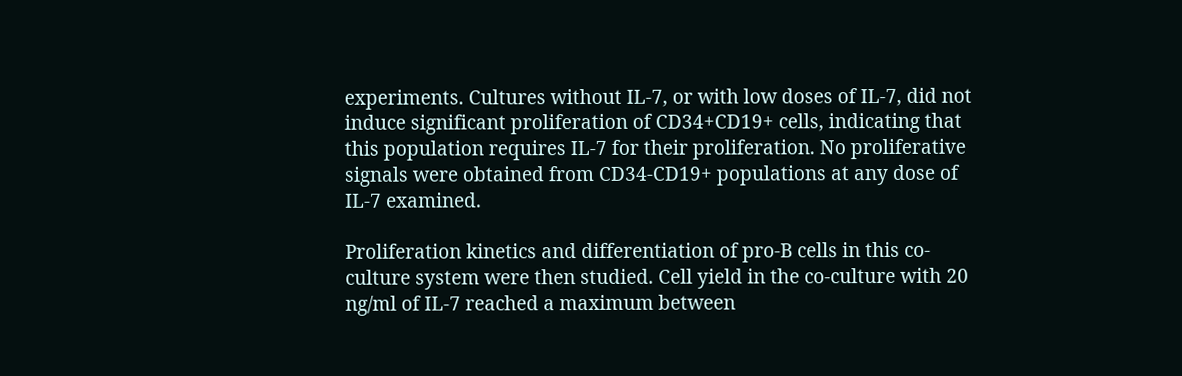experiments. Cultures without IL-7, or with low doses of IL-7, did not induce significant proliferation of CD34+CD19+ cells, indicating that this population requires IL-7 for their proliferation. No proliferative signals were obtained from CD34-CD19+ populations at any dose of IL-7 examined.

Proliferation kinetics and differentiation of pro-B cells in this co-culture system were then studied. Cell yield in the co-culture with 20 ng/ml of IL-7 reached a maximum between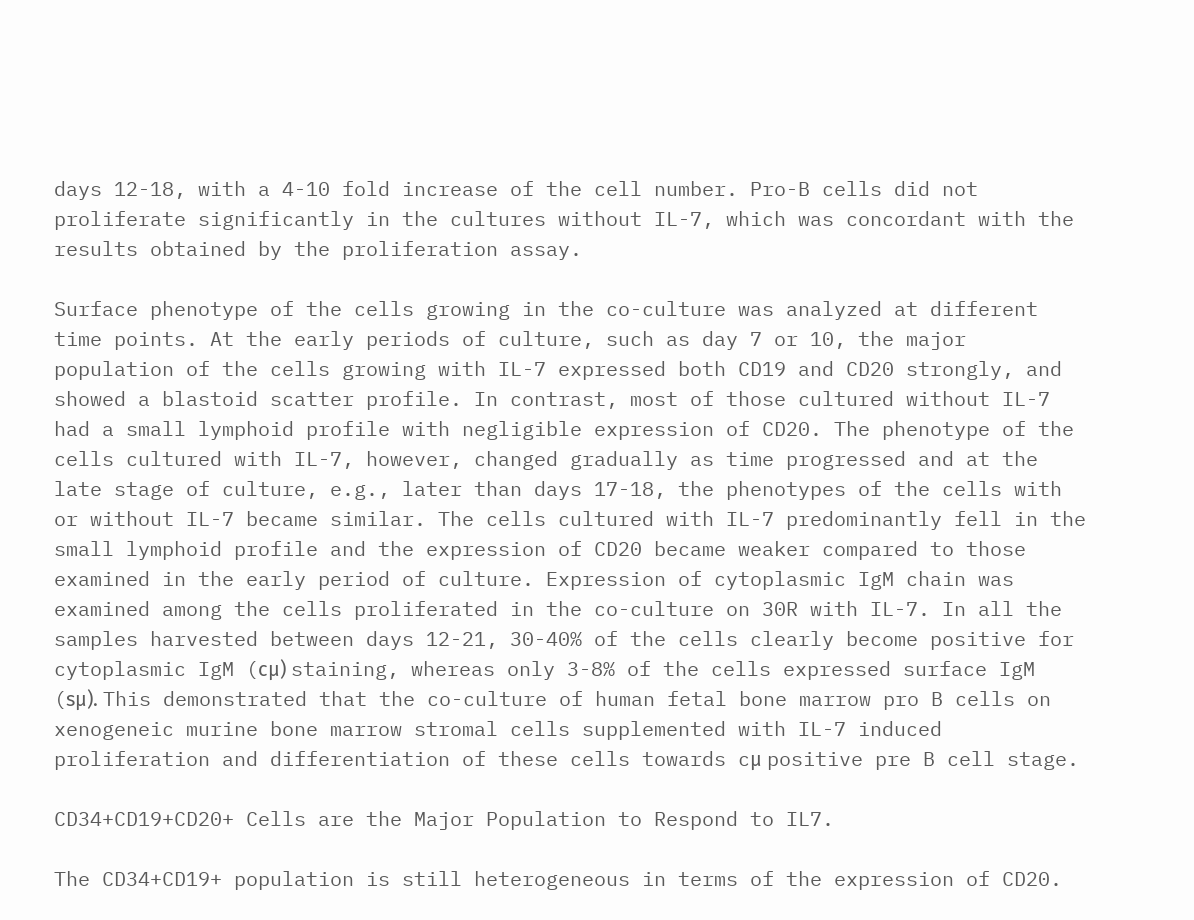days 12-18, with a 4-10 fold increase of the cell number. Pro-B cells did not proliferate significantly in the cultures without IL-7, which was concordant with the results obtained by the proliferation assay.

Surface phenotype of the cells growing in the co-culture was analyzed at different time points. At the early periods of culture, such as day 7 or 10, the major population of the cells growing with IL-7 expressed both CD19 and CD20 strongly, and showed a blastoid scatter profile. In contrast, most of those cultured without IL-7 had a small lymphoid profile with negligible expression of CD20. The phenotype of the cells cultured with IL-7, however, changed gradually as time progressed and at the late stage of culture, e.g., later than days 17-18, the phenotypes of the cells with or without IL-7 became similar. The cells cultured with IL-7 predominantly fell in the small lymphoid profile and the expression of CD20 became weaker compared to those examined in the early period of culture. Expression of cytoplasmic IgM chain was examined among the cells proliferated in the co-culture on 30R with IL-7. In all the samples harvested between days 12-21, 30-40% of the cells clearly become positive for cytoplasmic IgM (cμ) staining, whereas only 3-8% of the cells expressed surface IgM (sμ). This demonstrated that the co-culture of human fetal bone marrow pro B cells on xenogeneic murine bone marrow stromal cells supplemented with IL-7 induced proliferation and differentiation of these cells towards cμ positive pre B cell stage.

CD34+CD19+CD20+ Cells are the Major Population to Respond to IL7.

The CD34+CD19+ population is still heterogeneous in terms of the expression of CD20.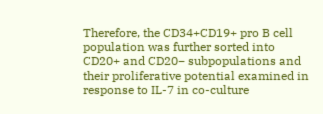Therefore, the CD34+CD19+ pro B cell population was further sorted into CD20+ and CD20− subpopulations and their proliferative potential examined in response to IL-7 in co-culture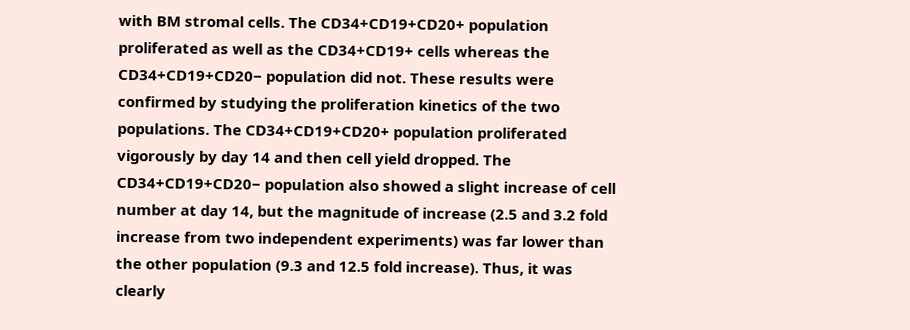with BM stromal cells. The CD34+CD19+CD20+ population proliferated as well as the CD34+CD19+ cells whereas the CD34+CD19+CD20− population did not. These results were confirmed by studying the proliferation kinetics of the two populations. The CD34+CD19+CD20+ population proliferated vigorously by day 14 and then cell yield dropped. The CD34+CD19+CD20− population also showed a slight increase of cell number at day 14, but the magnitude of increase (2.5 and 3.2 fold increase from two independent experiments) was far lower than the other population (9.3 and 12.5 fold increase). Thus, it was clearly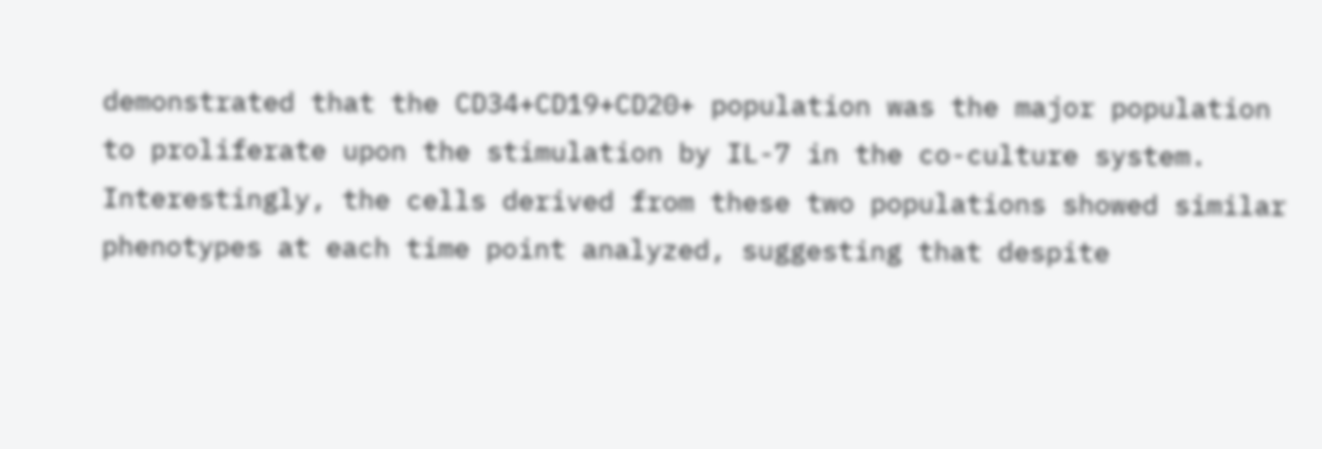demonstrated that the CD34+CD19+CD20+ population was the major population to proliferate upon the stimulation by IL-7 in the co-culture system. Interestingly, the cells derived from these two populations showed similar phenotypes at each time point analyzed, suggesting that despite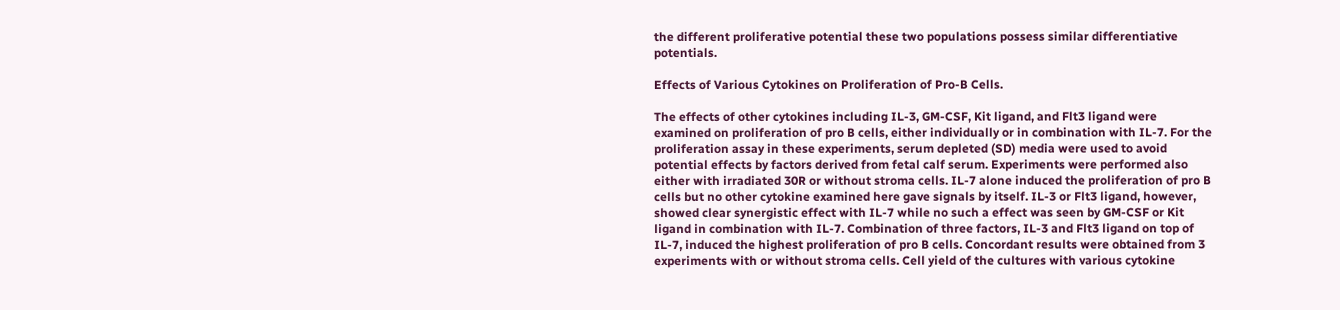the different proliferative potential these two populations possess similar differentiative potentials.

Effects of Various Cytokines on Proliferation of Pro-B Cells.

The effects of other cytokines including IL-3, GM-CSF, Kit ligand, and Flt3 ligand were examined on proliferation of pro B cells, either individually or in combination with IL-7. For the proliferation assay in these experiments, serum depleted (SD) media were used to avoid potential effects by factors derived from fetal calf serum. Experiments were performed also either with irradiated 30R or without stroma cells. IL-7 alone induced the proliferation of pro B cells but no other cytokine examined here gave signals by itself. IL-3 or Flt3 ligand, however, showed clear synergistic effect with IL-7 while no such a effect was seen by GM-CSF or Kit ligand in combination with IL-7. Combination of three factors, IL-3 and Flt3 ligand on top of IL-7, induced the highest proliferation of pro B cells. Concordant results were obtained from 3 experiments with or without stroma cells. Cell yield of the cultures with various cytokine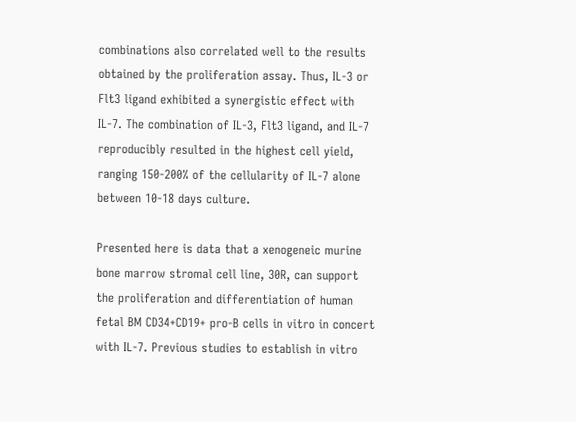combinations also correlated well to the results obtained by the proliferation assay. Thus, IL-3 or Flt3 ligand exhibited a synergistic effect with IL-7. The combination of IL-3, Flt3 ligand, and IL-7 reproducibly resulted in the highest cell yield, ranging 150-200% of the cellularity of IL-7 alone between 10-18 days culture.

Presented here is data that a xenogeneic murine bone marrow stromal cell line, 30R, can support the proliferation and differentiation of human fetal BM CD34+CD19+ pro-B cells in vitro in concert with IL-7. Previous studies to establish in vitro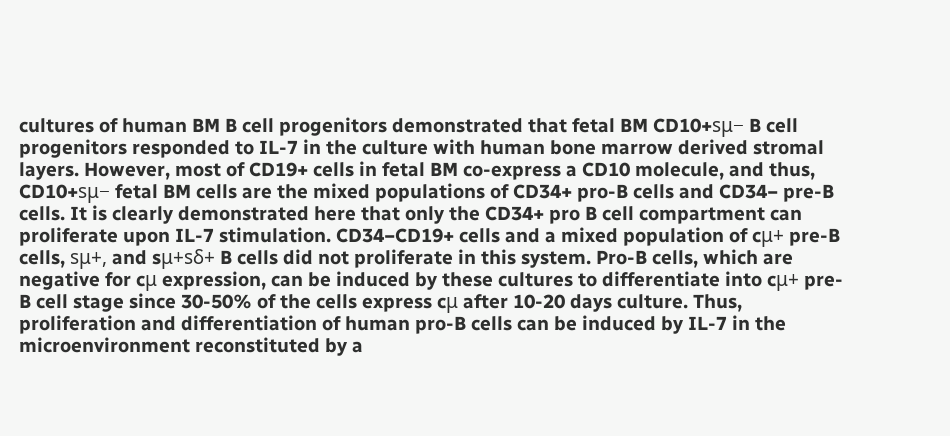cultures of human BM B cell progenitors demonstrated that fetal BM CD10+sμ− B cell progenitors responded to IL-7 in the culture with human bone marrow derived stromal layers. However, most of CD19+ cells in fetal BM co-express a CD10 molecule, and thus, CD10+sμ− fetal BM cells are the mixed populations of CD34+ pro-B cells and CD34− pre-B cells. It is clearly demonstrated here that only the CD34+ pro B cell compartment can proliferate upon IL-7 stimulation. CD34−CD19+ cells and a mixed population of cμ+ pre-B cells, sμ+, and sμ+sδ+ B cells did not proliferate in this system. Pro-B cells, which are negative for cμ expression, can be induced by these cultures to differentiate into cμ+ pre-B cell stage since 30-50% of the cells express cμ after 10-20 days culture. Thus, proliferation and differentiation of human pro-B cells can be induced by IL-7 in the microenvironment reconstituted by a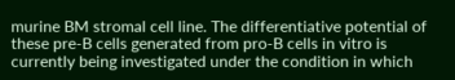murine BM stromal cell line. The differentiative potential of these pre-B cells generated from pro-B cells in vitro is currently being investigated under the condition in which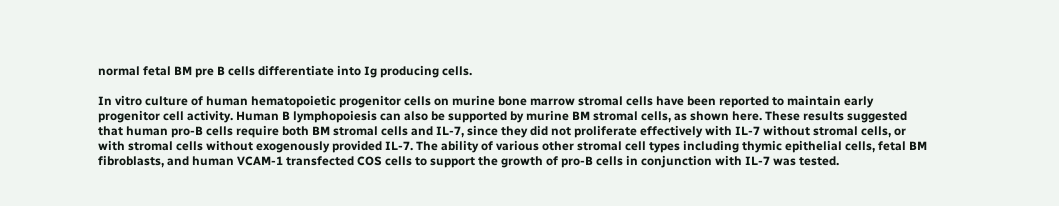normal fetal BM pre B cells differentiate into Ig producing cells.

In vitro culture of human hematopoietic progenitor cells on murine bone marrow stromal cells have been reported to maintain early progenitor cell activity. Human B lymphopoiesis can also be supported by murine BM stromal cells, as shown here. These results suggested that human pro-B cells require both BM stromal cells and IL-7, since they did not proliferate effectively with IL-7 without stromal cells, or with stromal cells without exogenously provided IL-7. The ability of various other stromal cell types including thymic epithelial cells, fetal BM fibroblasts, and human VCAM-1 transfected COS cells to support the growth of pro-B cells in conjunction with IL-7 was tested.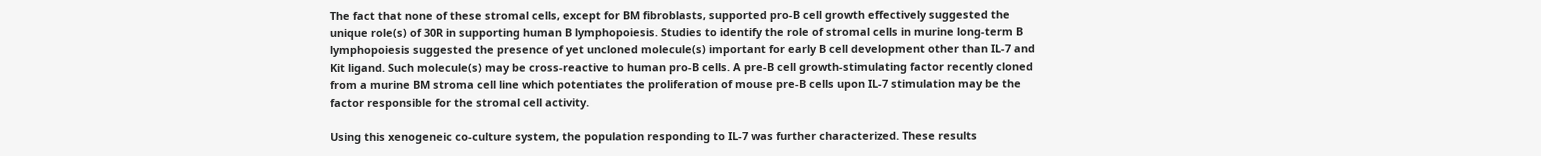The fact that none of these stromal cells, except for BM fibroblasts, supported pro-B cell growth effectively suggested the unique role(s) of 30R in supporting human B lymphopoiesis. Studies to identify the role of stromal cells in murine long-term B lymphopoiesis suggested the presence of yet uncloned molecule(s) important for early B cell development other than IL-7 and Kit ligand. Such molecule(s) may be cross-reactive to human pro-B cells. A pre-B cell growth-stimulating factor recently cloned from a murine BM stroma cell line which potentiates the proliferation of mouse pre-B cells upon IL-7 stimulation may be the factor responsible for the stromal cell activity.

Using this xenogeneic co-culture system, the population responding to IL-7 was further characterized. These results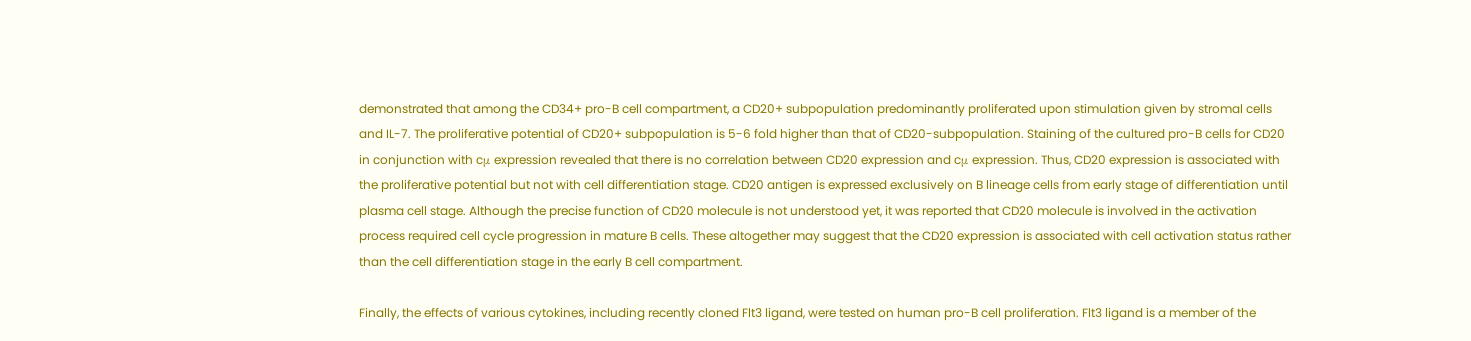demonstrated that among the CD34+ pro-B cell compartment, a CD20+ subpopulation predominantly proliferated upon stimulation given by stromal cells and IL-7. The proliferative potential of CD20+ subpopulation is 5-6 fold higher than that of CD20-subpopulation. Staining of the cultured pro-B cells for CD20 in conjunction with cμ expression revealed that there is no correlation between CD20 expression and cμ expression. Thus, CD20 expression is associated with the proliferative potential but not with cell differentiation stage. CD20 antigen is expressed exclusively on B lineage cells from early stage of differentiation until plasma cell stage. Although the precise function of CD20 molecule is not understood yet, it was reported that CD20 molecule is involved in the activation process required cell cycle progression in mature B cells. These altogether may suggest that the CD20 expression is associated with cell activation status rather than the cell differentiation stage in the early B cell compartment.

Finally, the effects of various cytokines, including recently cloned Flt3 ligand, were tested on human pro-B cell proliferation. Flt3 ligand is a member of the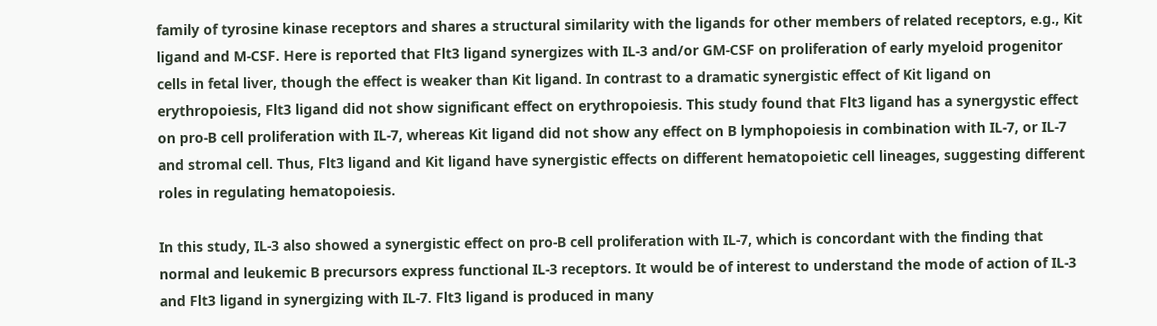family of tyrosine kinase receptors and shares a structural similarity with the ligands for other members of related receptors, e.g., Kit ligand and M-CSF. Here is reported that Flt3 ligand synergizes with IL-3 and/or GM-CSF on proliferation of early myeloid progenitor cells in fetal liver, though the effect is weaker than Kit ligand. In contrast to a dramatic synergistic effect of Kit ligand on erythropoiesis, Flt3 ligand did not show significant effect on erythropoiesis. This study found that Flt3 ligand has a synergystic effect on pro-B cell proliferation with IL-7, whereas Kit ligand did not show any effect on B lymphopoiesis in combination with IL-7, or IL-7 and stromal cell. Thus, Flt3 ligand and Kit ligand have synergistic effects on different hematopoietic cell lineages, suggesting different roles in regulating hematopoiesis.

In this study, IL-3 also showed a synergistic effect on pro-B cell proliferation with IL-7, which is concordant with the finding that normal and leukemic B precursors express functional IL-3 receptors. It would be of interest to understand the mode of action of IL-3 and Flt3 ligand in synergizing with IL-7. Flt3 ligand is produced in many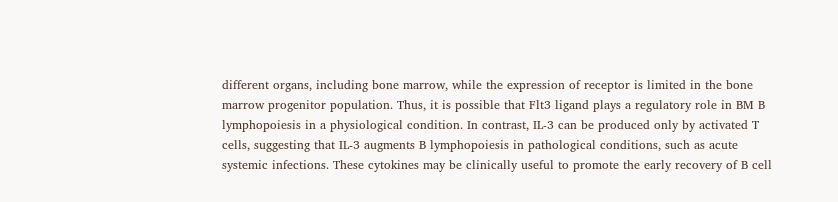different organs, including bone marrow, while the expression of receptor is limited in the bone marrow progenitor population. Thus, it is possible that Flt3 ligand plays a regulatory role in BM B lymphopoiesis in a physiological condition. In contrast, IL-3 can be produced only by activated T cells, suggesting that IL-3 augments B lymphopoiesis in pathological conditions, such as acute systemic infections. These cytokines may be clinically useful to promote the early recovery of B cell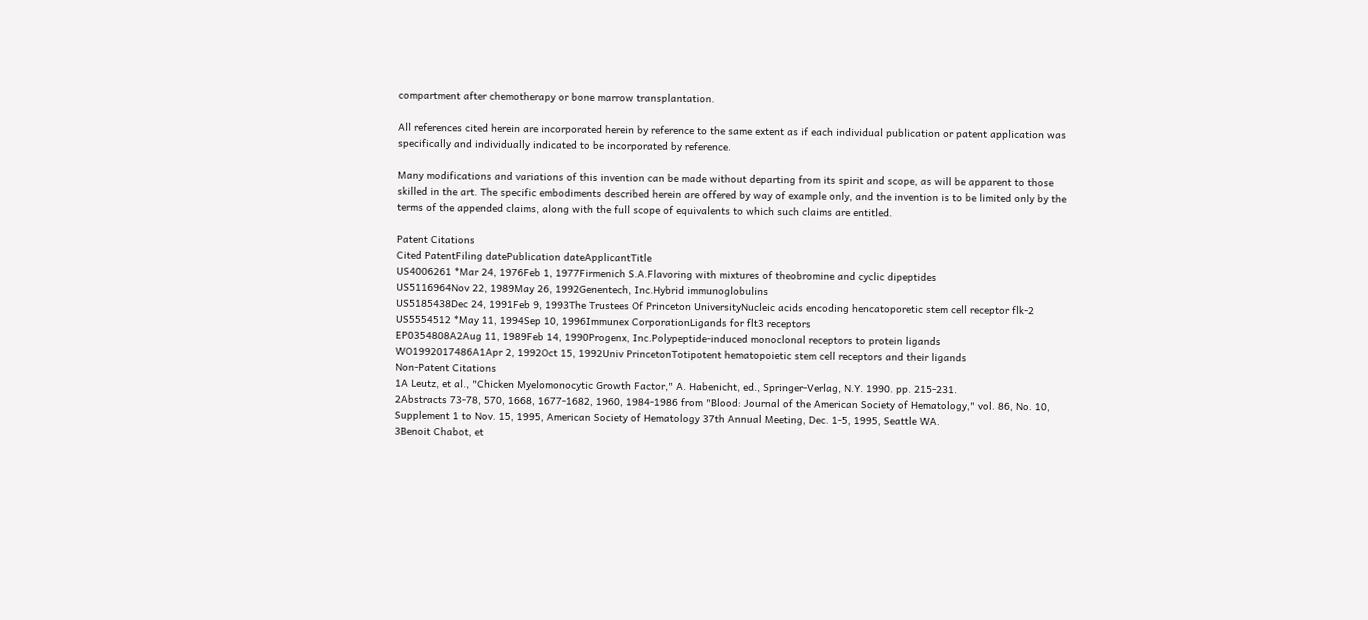compartment after chemotherapy or bone marrow transplantation.

All references cited herein are incorporated herein by reference to the same extent as if each individual publication or patent application was specifically and individually indicated to be incorporated by reference.

Many modifications and variations of this invention can be made without departing from its spirit and scope, as will be apparent to those skilled in the art. The specific embodiments described herein are offered by way of example only, and the invention is to be limited only by the terms of the appended claims, along with the full scope of equivalents to which such claims are entitled.

Patent Citations
Cited PatentFiling datePublication dateApplicantTitle
US4006261 *Mar 24, 1976Feb 1, 1977Firmenich S.A.Flavoring with mixtures of theobromine and cyclic dipeptides
US5116964Nov 22, 1989May 26, 1992Genentech, Inc.Hybrid immunoglobulins
US5185438Dec 24, 1991Feb 9, 1993The Trustees Of Princeton UniversityNucleic acids encoding hencatoporetic stem cell receptor flk-2
US5554512 *May 11, 1994Sep 10, 1996Immunex CorporationLigands for flt3 receptors
EP0354808A2Aug 11, 1989Feb 14, 1990Progenx, Inc.Polypeptide-induced monoclonal receptors to protein ligands
WO1992017486A1Apr 2, 1992Oct 15, 1992Univ PrincetonTotipotent hematopoietic stem cell receptors and their ligands
Non-Patent Citations
1A Leutz, et al., "Chicken Myelomonocytic Growth Factor," A. Habenicht, ed., Springer-Verlag, N.Y. 1990. pp. 215-231.
2Abstracts 73-78, 570, 1668, 1677-1682, 1960, 1984-1986 from "Blood: Journal of the American Society of Hematology," vol. 86, No. 10, Supplement 1 to Nov. 15, 1995, American Society of Hematology 37th Annual Meeting, Dec. 1-5, 1995, Seattle WA.
3Benoit Chabot, et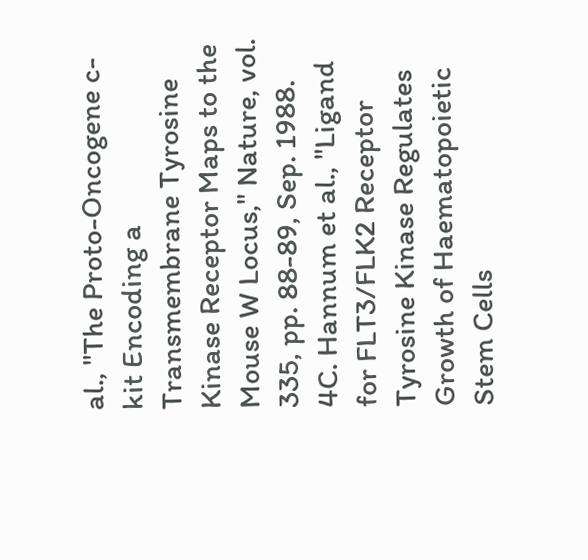al., "The Proto-Oncogene c-kit Encoding a Transmembrane Tyrosine Kinase Receptor Maps to the Mouse W Locus," Nature, vol. 335, pp. 88-89, Sep. 1988.
4C. Hannum et al., "Ligand for FLT3/FLK2 Receptor Tyrosine Kinase Regulates Growth of Haematopoietic Stem Cells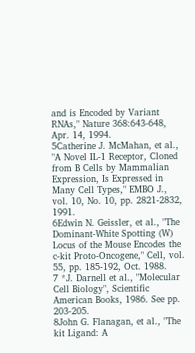and is Encoded by Variant RNAs," Nature 368:643-648, Apr. 14, 1994.
5Catherine J. McMahan, et al., "A Novel IL-1 Receptor, Cloned from B Cells by Mammalian Expression, Is Expressed in Many Cell Types," EMBO J., vol. 10, No. 10, pp. 2821-2832, 1991.
6Edwin N. Geissler, et al., "The Dominant-White Spotting (W) Locus of the Mouse Encodes the c-kit Proto-Oncogene," Cell, vol. 55, pp. 185-192, Oct. 1988.
7 *J. Darnell et al., "Molecular Cell Biology", Scientific American Books, 1986. See pp. 203-205.
8John G. Flanagan, et al., "The kit Ligand: A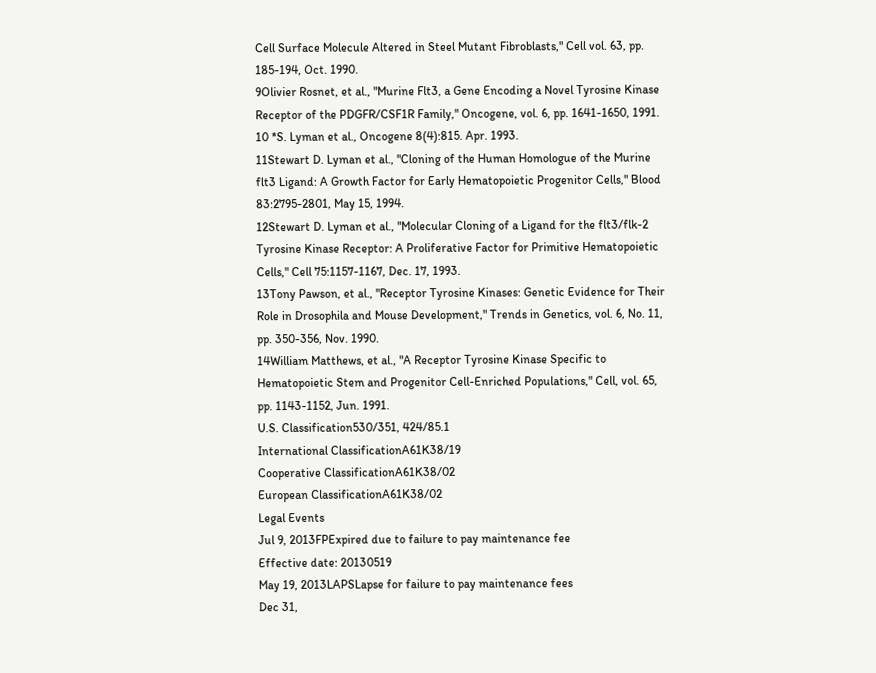Cell Surface Molecule Altered in Steel Mutant Fibroblasts," Cell vol. 63, pp. 185-194, Oct. 1990.
9Olivier Rosnet, et al., "Murine Flt3, a Gene Encoding a Novel Tyrosine Kinase Receptor of the PDGFR/CSF1R Family," Oncogene, vol. 6, pp. 1641-1650, 1991.
10 *S. Lyman et al., Oncogene 8(4):815. Apr. 1993.
11Stewart D. Lyman et al., "Cloning of the Human Homologue of the Murine flt3 Ligand: A Growth Factor for Early Hematopoietic Progenitor Cells," Blood 83:2795-2801, May 15, 1994.
12Stewart D. Lyman et al., "Molecular Cloning of a Ligand for the flt3/flk-2 Tyrosine Kinase Receptor: A Proliferative Factor for Primitive Hematopoietic Cells," Cell 75:1157-1167, Dec. 17, 1993.
13Tony Pawson, et al., "Receptor Tyrosine Kinases: Genetic Evidence for Their Role in Drosophila and Mouse Development," Trends in Genetics, vol. 6, No. 11, pp. 350-356, Nov. 1990.
14William Matthews, et al., "A Receptor Tyrosine Kinase Specific to Hematopoietic Stem and Progenitor Cell-Enriched Populations," Cell, vol. 65, pp. 1143-1152, Jun. 1991.
U.S. Classification530/351, 424/85.1
International ClassificationA61K38/19
Cooperative ClassificationA61K38/02
European ClassificationA61K38/02
Legal Events
Jul 9, 2013FPExpired due to failure to pay maintenance fee
Effective date: 20130519
May 19, 2013LAPSLapse for failure to pay maintenance fees
Dec 31,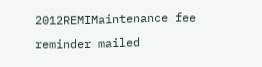2012REMIMaintenance fee reminder mailed